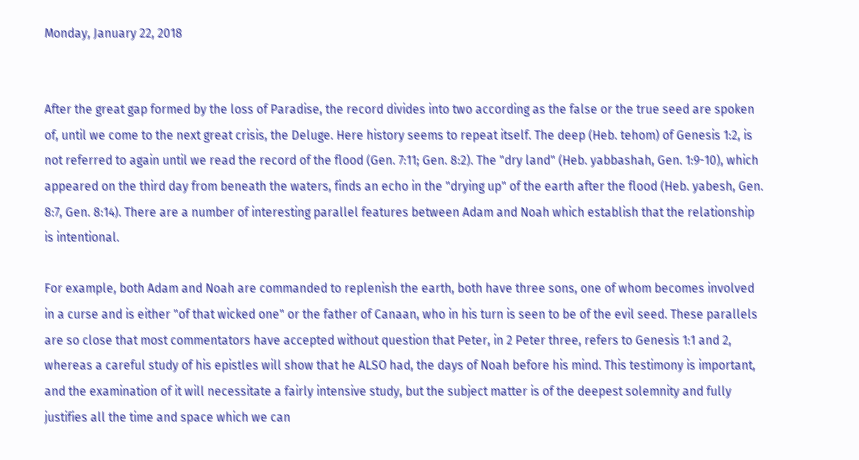Monday, January 22, 2018


After the great gap formed by the loss of Paradise, the record divides into two according as the false or the true seed are spoken of, until we come to the next great crisis, the Deluge. Here history seems to repeat itself. The deep (Heb. tehom) of Genesis 1:2, is not referred to again until we read the record of the flood (Gen. 7:11; Gen. 8:2). The "dry land" (Heb. yabbashah, Gen. 1:9-10), which appeared on the third day from beneath the waters, finds an echo in the "drying up" of the earth after the flood (Heb. yabesh, Gen. 8:7, Gen. 8:14). There are a number of interesting parallel features between Adam and Noah which establish that the relationship is intentional.

For example, both Adam and Noah are commanded to replenish the earth, both have three sons, one of whom becomes involved in a curse and is either "of that wicked one" or the father of Canaan, who in his turn is seen to be of the evil seed. These parallels are so close that most commentators have accepted without question that Peter, in 2 Peter three, refers to Genesis 1:1 and 2, whereas a careful study of his epistles will show that he ALSO had, the days of Noah before his mind. This testimony is important, and the examination of it will necessitate a fairly intensive study, but the subject matter is of the deepest solemnity and fully justifies all the time and space which we can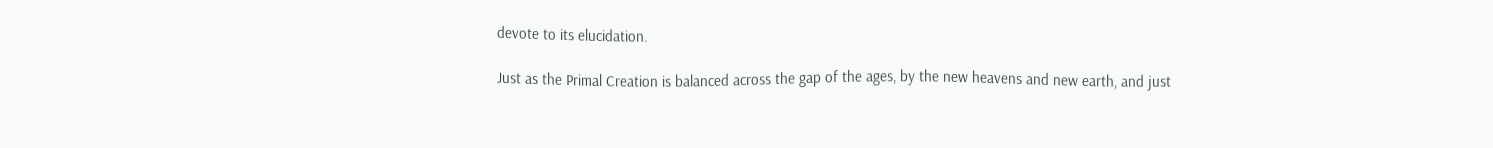devote to its elucidation.

Just as the Primal Creation is balanced across the gap of the ages, by the new heavens and new earth, and just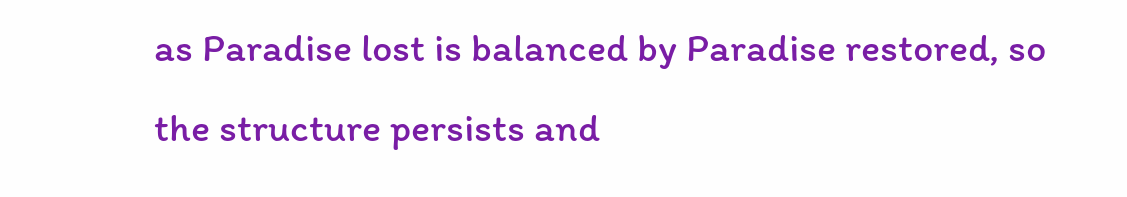as Paradise lost is balanced by Paradise restored, so the structure persists and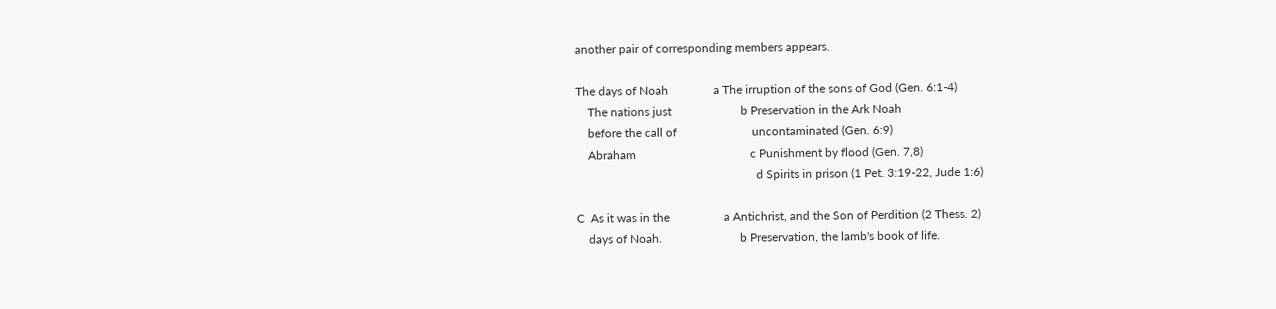another pair of corresponding members appears.

The days of Noah               a The irruption of the sons of God (Gen. 6:1-4)
    The nations just                       b Preservation in the Ark Noah
    before the call of                         uncontaminated (Gen. 6:9)
    Abraham                                      c Punishment by flood (Gen. 7,8)
                                                            d Spirits in prison (1 Pet. 3:19-22, Jude 1:6)

C  As it was in the                  a Antichrist, and the Son of Perdition (2 Thess. 2)
    days of Noah.                          b Preservation, the lamb's book of life.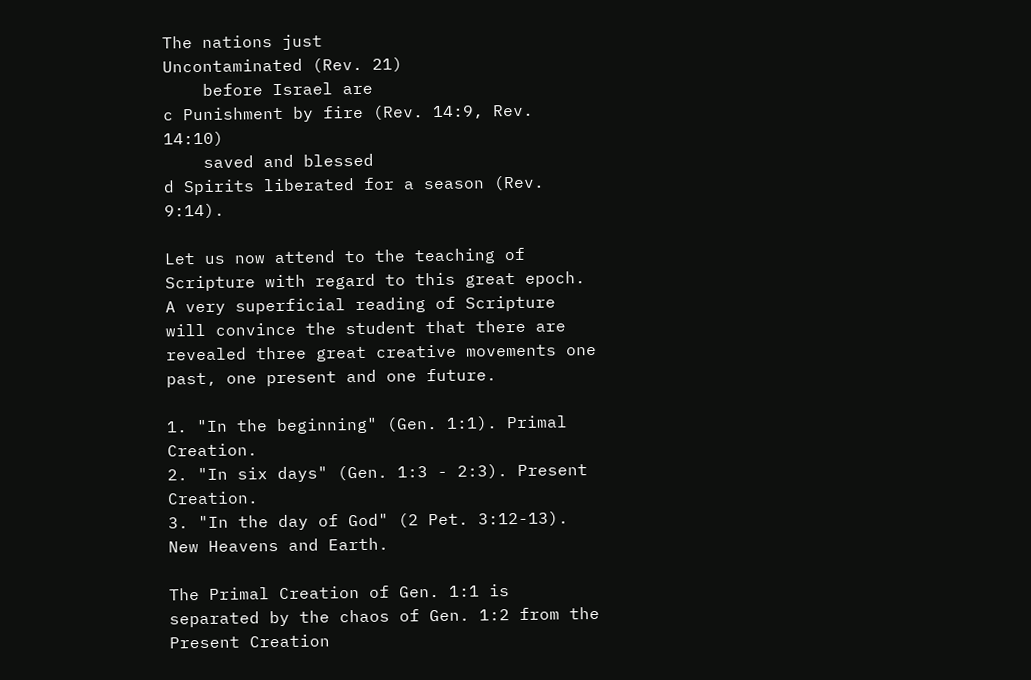The nations just                          Uncontaminated (Rev. 21)
    before Israel are                            c Punishment by fire (Rev. 14:9, Rev. 14:10)
    saved and blessed                             d Spirits liberated for a season (Rev. 9:14).

Let us now attend to the teaching of Scripture with regard to this great epoch. A very superficial reading of Scripture will convince the student that there are revealed three great creative movements one past, one present and one future.

1. "In the beginning" (Gen. 1:1). Primal Creation.
2. "In six days" (Gen. 1:3 - 2:3). Present Creation.
3. "In the day of God" (2 Pet. 3:12-13). New Heavens and Earth.

The Primal Creation of Gen. 1:1 is separated by the chaos of Gen. 1:2 from the Present Creation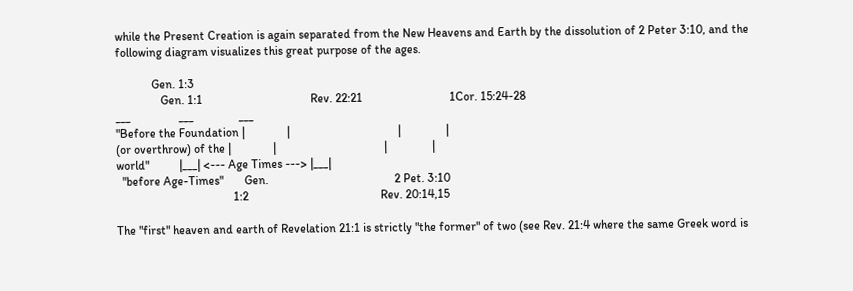while the Present Creation is again separated from the New Heavens and Earth by the dissolution of 2 Peter 3:10, and the following diagram visualizes this great purpose of the ages.

            Gen. 1:3
               Gen. 1:1                                    Rev. 22:21                             1Cor. 15:24-28
___                ___               ___
"Before the Foundation |              |                                    |               |
(or overthrow) of the |              |                                    |               |
world"          |___| <--- Age Times ---> |___|
  "before Age-Times"       Gen.                                          2 Pet. 3:10
                                       1:2                                            Rev. 20:14,15

The "first" heaven and earth of Revelation 21:1 is strictly "the former" of two (see Rev. 21:4 where the same Greek word is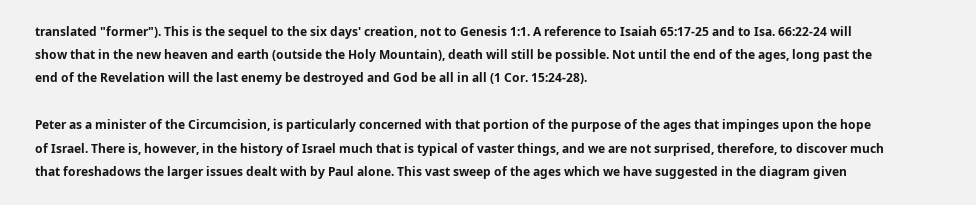translated "former"). This is the sequel to the six days' creation, not to Genesis 1:1. A reference to Isaiah 65:17-25 and to Isa. 66:22-24 will show that in the new heaven and earth (outside the Holy Mountain), death will still be possible. Not until the end of the ages, long past the end of the Revelation will the last enemy be destroyed and God be all in all (1 Cor. 15:24-28).

Peter as a minister of the Circumcision, is particularly concerned with that portion of the purpose of the ages that impinges upon the hope of Israel. There is, however, in the history of Israel much that is typical of vaster things, and we are not surprised, therefore, to discover much that foreshadows the larger issues dealt with by Paul alone. This vast sweep of the ages which we have suggested in the diagram given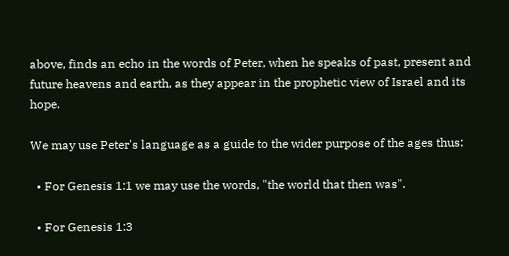above, finds an echo in the words of Peter, when he speaks of past, present and future heavens and earth, as they appear in the prophetic view of Israel and its hope.

We may use Peter's language as a guide to the wider purpose of the ages thus:

  • For Genesis 1:1 we may use the words, "the world that then was".

  • For Genesis 1:3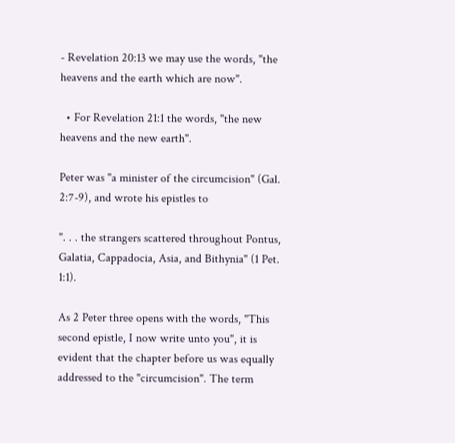- Revelation 20:13 we may use the words, "the heavens and the earth which are now".

  • For Revelation 21:1 the words, "the new heavens and the new earth".

Peter was "a minister of the circumcision" (Gal. 2:7-9), and wrote his epistles to

". . . the strangers scattered throughout Pontus, Galatia, Cappadocia, Asia, and Bithynia" (1 Pet. 1:1).

As 2 Peter three opens with the words, "This second epistle, I now write unto you", it is evident that the chapter before us was equally addressed to the "circumcision". The term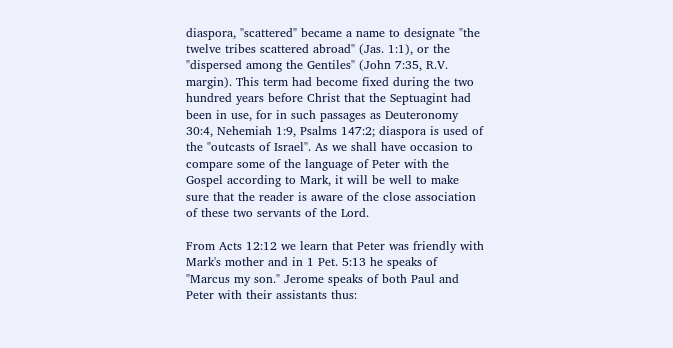diaspora, "scattered" became a name to designate "the twelve tribes scattered abroad" (Jas. 1:1), or the "dispersed among the Gentiles" (John 7:35, R.V. margin). This term had become fixed during the two hundred years before Christ that the Septuagint had been in use, for in such passages as Deuteronomy 30:4, Nehemiah 1:9, Psalms 147:2; diaspora is used of the "outcasts of Israel". As we shall have occasion to compare some of the language of Peter with the Gospel according to Mark, it will be well to make sure that the reader is aware of the close association of these two servants of the Lord.

From Acts 12:12 we learn that Peter was friendly with Mark's mother and in 1 Pet. 5:13 he speaks of "Marcus my son." Jerome speaks of both Paul and Peter with their assistants thus: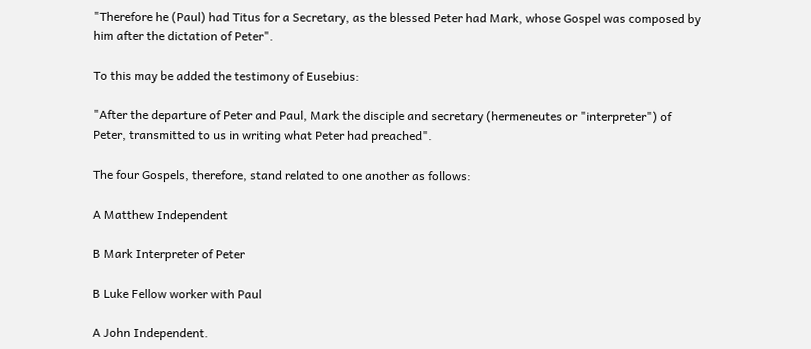"Therefore he (Paul) had Titus for a Secretary, as the blessed Peter had Mark, whose Gospel was composed by him after the dictation of Peter".

To this may be added the testimony of Eusebius:

"After the departure of Peter and Paul, Mark the disciple and secretary (hermeneutes or "interpreter") of Peter, transmitted to us in writing what Peter had preached".

The four Gospels, therefore, stand related to one another as follows:

A Matthew Independent

B Mark Interpreter of Peter

B Luke Fellow worker with Paul

A John Independent.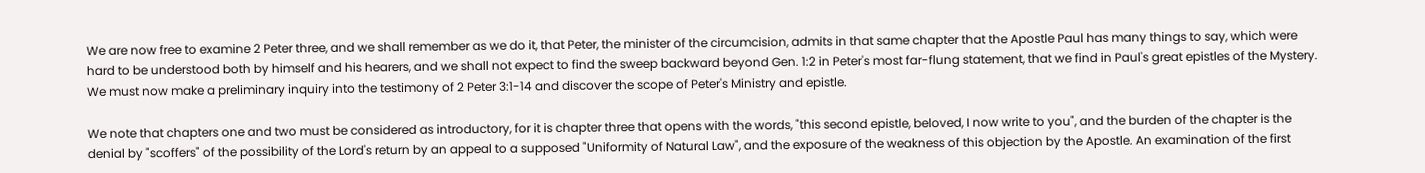We are now free to examine 2 Peter three, and we shall remember as we do it, that Peter, the minister of the circumcision, admits in that same chapter that the Apostle Paul has many things to say, which were hard to be understood both by himself and his hearers, and we shall not expect to find the sweep backward beyond Gen. 1:2 in Peter's most far-flung statement, that we find in Paul's great epistles of the Mystery. We must now make a preliminary inquiry into the testimony of 2 Peter 3:1-14 and discover the scope of Peter's Ministry and epistle.

We note that chapters one and two must be considered as introductory, for it is chapter three that opens with the words, "this second epistle, beloved, I now write to you", and the burden of the chapter is the denial by "scoffers" of the possibility of the Lord's return by an appeal to a supposed "Uniformity of Natural Law", and the exposure of the weakness of this objection by the Apostle. An examination of the first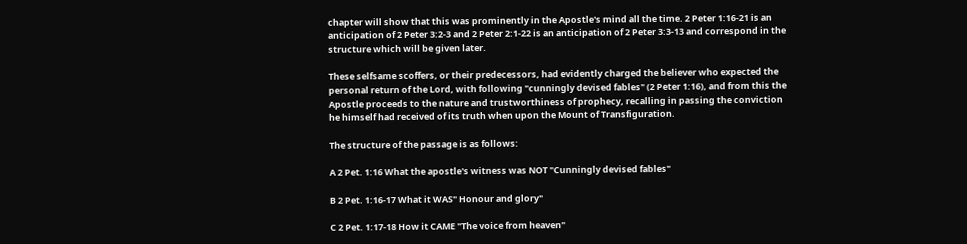chapter will show that this was prominently in the Apostle's mind all the time. 2 Peter 1:16-21 is an anticipation of 2 Peter 3:2-3 and 2 Peter 2:1-22 is an anticipation of 2 Peter 3:3-13 and correspond in the structure which will be given later.

These selfsame scoffers, or their predecessors, had evidently charged the believer who expected the personal return of the Lord, with following "cunningly devised fables" (2 Peter 1:16), and from this the Apostle proceeds to the nature and trustworthiness of prophecy, recalling in passing the conviction he himself had received of its truth when upon the Mount of Transfiguration.

The structure of the passage is as follows:

A 2 Pet. 1:16 What the apostle's witness was NOT "Cunningly devised fables"

B 2 Pet. 1:16-17 What it WAS" Honour and glory"

C 2 Pet. 1:17-18 How it CAME "The voice from heaven"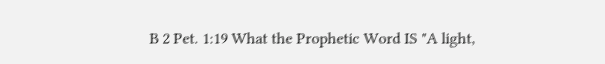B 2 Pet. 1:19 What the Prophetic Word IS "A light,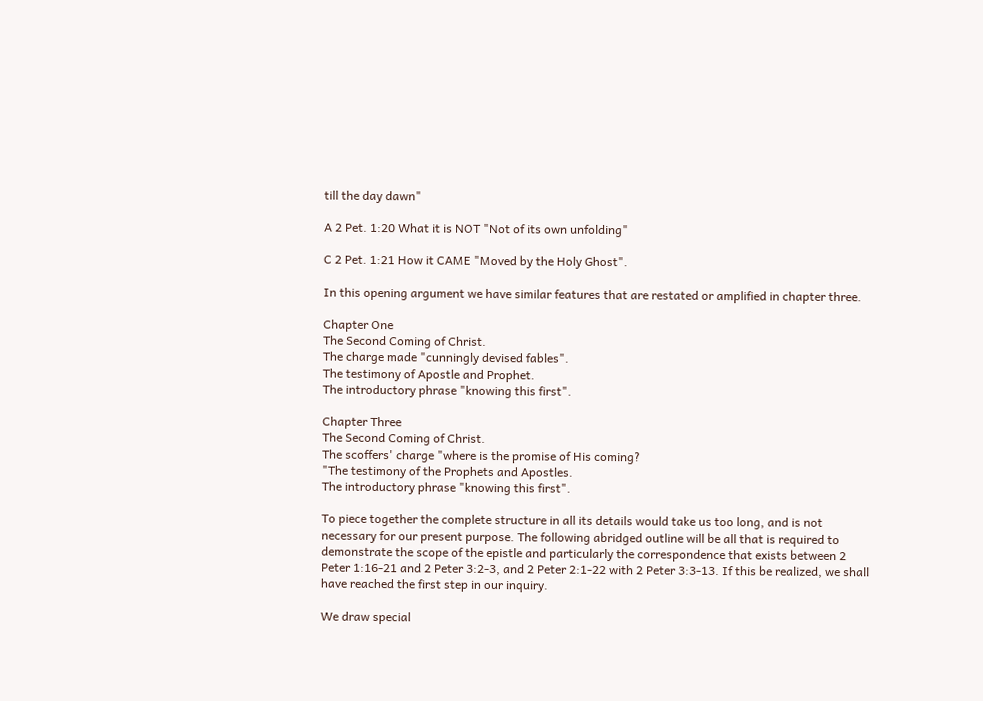till the day dawn"

A 2 Pet. 1:20 What it is NOT "Not of its own unfolding"

C 2 Pet. 1:21 How it CAME "Moved by the Holy Ghost".

In this opening argument we have similar features that are restated or amplified in chapter three.

Chapter One
The Second Coming of Christ.
The charge made "cunningly devised fables".
The testimony of Apostle and Prophet.
The introductory phrase "knowing this first".

Chapter Three
The Second Coming of Christ.
The scoffers' charge "where is the promise of His coming?
"The testimony of the Prophets and Apostles.
The introductory phrase "knowing this first".

To piece together the complete structure in all its details would take us too long, and is not necessary for our present purpose. The following abridged outline will be all that is required to demonstrate the scope of the epistle and particularly the correspondence that exists between 2 Peter 1:16-21 and 2 Peter 3:2-3, and 2 Peter 2:1-22 with 2 Peter 3:3-13. If this be realized, we shall have reached the first step in our inquiry.

We draw special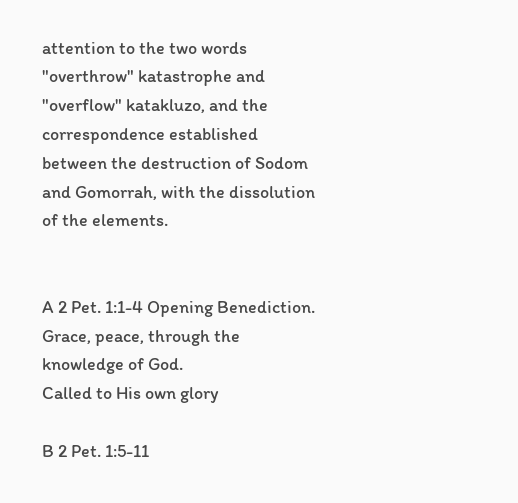attention to the two words "overthrow" katastrophe and "overflow" katakluzo, and the correspondence established between the destruction of Sodom and Gomorrah, with the dissolution of the elements.


A 2 Pet. 1:1-4 Opening Benediction.
Grace, peace, through the knowledge of God.
Called to His own glory

B 2 Pet. 1:5-11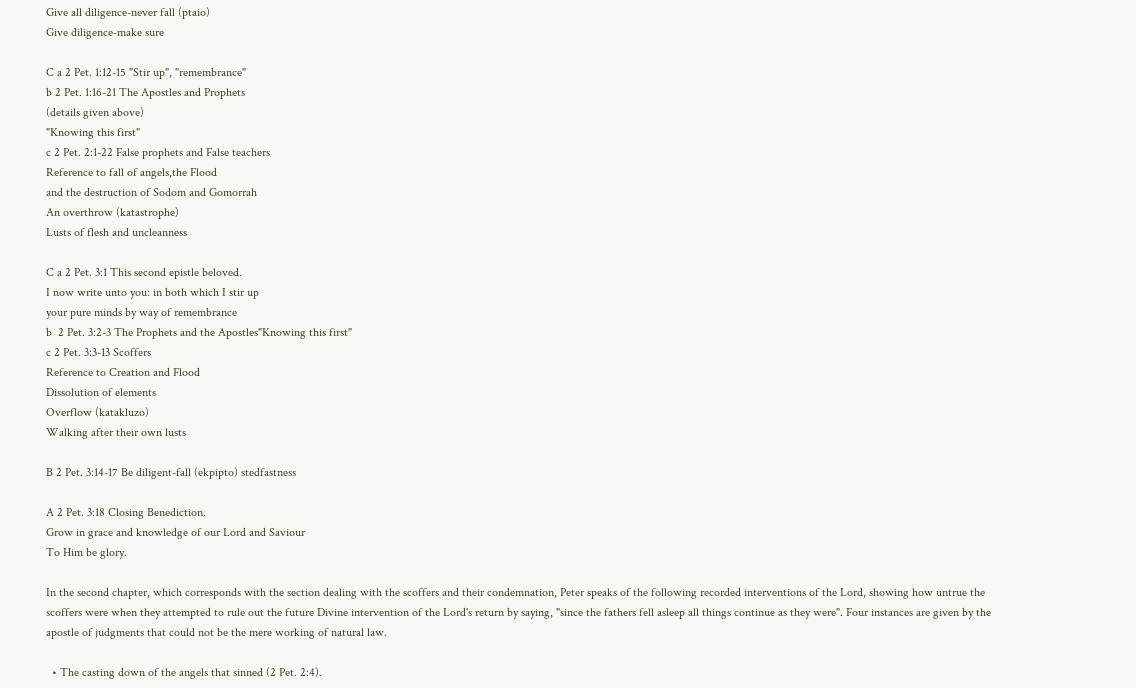Give all diligence-never fall (ptaio)
Give diligence-make sure

C a 2 Pet. 1:12-15 "Stir up", "remembrance"
b 2 Pet. 1:16-21 The Apostles and Prophets
(details given above)
"Knowing this first"
c 2 Pet. 2:1-22 False prophets and False teachers
Reference to fall of angels,the Flood
and the destruction of Sodom and Gomorrah
An overthrow (katastrophe)
Lusts of flesh and uncleanness

C a 2 Pet. 3:1 This second epistle beloved.
I now write unto you: in both which I stir up
your pure minds by way of remembrance
b  2 Pet. 3:2-3 The Prophets and the Apostles"Knowing this first"
c 2 Pet. 3:3-13 Scoffers
Reference to Creation and Flood
Dissolution of elements
Overflow (katakluzo)
Walking after their own lusts

B 2 Pet. 3:14-17 Be diligent-fall (ekpipto) stedfastness

A 2 Pet. 3:18 Closing Benediction.
Grow in grace and knowledge of our Lord and Saviour
To Him be glory.

In the second chapter, which corresponds with the section dealing with the scoffers and their condemnation, Peter speaks of the following recorded interventions of the Lord, showing how untrue the scoffers were when they attempted to rule out the future Divine intervention of the Lord's return by saying, "since the fathers fell asleep all things continue as they were". Four instances are given by the apostle of judgments that could not be the mere working of natural law.

  • The casting down of the angels that sinned (2 Pet. 2:4).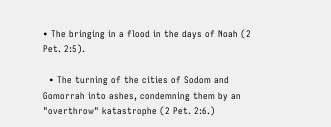• The bringing in a flood in the days of Noah (2 Pet. 2:5).

  • The turning of the cities of Sodom and Gomorrah into ashes, condemning them by an "overthrow" katastrophe (2 Pet. 2:6.)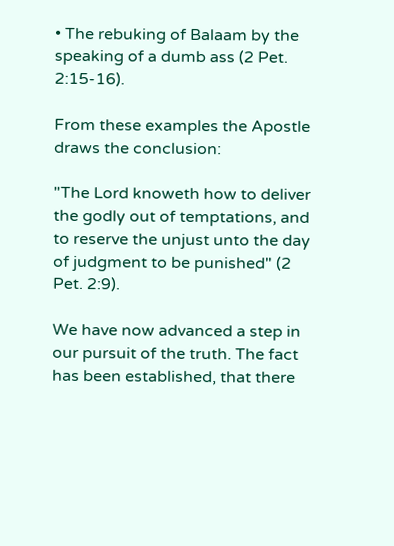• The rebuking of Balaam by the speaking of a dumb ass (2 Pet. 2:15-16).

From these examples the Apostle draws the conclusion:

"The Lord knoweth how to deliver the godly out of temptations, and to reserve the unjust unto the day of judgment to be punished" (2 Pet. 2:9).

We have now advanced a step in our pursuit of the truth. The fact has been established, that there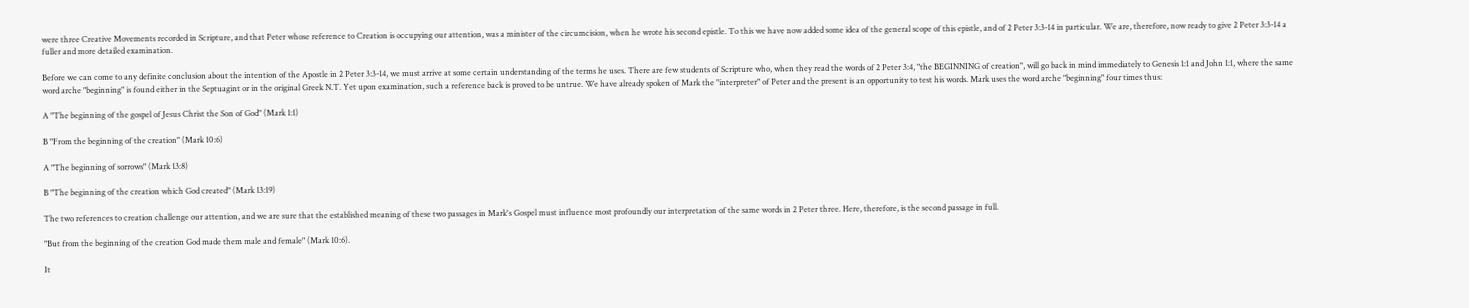were three Creative Movements recorded in Scripture, and that Peter whose reference to Creation is occupying our attention, was a minister of the circumcision, when he wrote his second epistle. To this we have now added some idea of the general scope of this epistle, and of 2 Peter 3:3-14 in particular. We are, therefore, now ready to give 2 Peter 3:3-14 a fuller and more detailed examination.

Before we can come to any definite conclusion about the intention of the Apostle in 2 Peter 3:3-14, we must arrive at some certain understanding of the terms he uses. There are few students of Scripture who, when they read the words of 2 Peter 3:4, "the BEGINNING of creation", will go back in mind immediately to Genesis 1:1 and John 1:1, where the same word arche "beginning" is found either in the Septuagint or in the original Greek N.T. Yet upon examination, such a reference back is proved to be untrue. We have already spoken of Mark the "interpreter" of Peter and the present is an opportunity to test his words. Mark uses the word arche "beginning" four times thus:

A "The beginning of the gospel of Jesus Christ the Son of God" (Mark 1:1)

B "From the beginning of the creation" (Mark 10:6)

A "The beginning of sorrows" (Mark 13:8)

B "The beginning of the creation which God created" (Mark 13:19)

The two references to creation challenge our attention, and we are sure that the established meaning of these two passages in Mark's Gospel must influence most profoundly our interpretation of the same words in 2 Peter three. Here, therefore, is the second passage in full.

"But from the beginning of the creation God made them male and female" (Mark 10:6).

It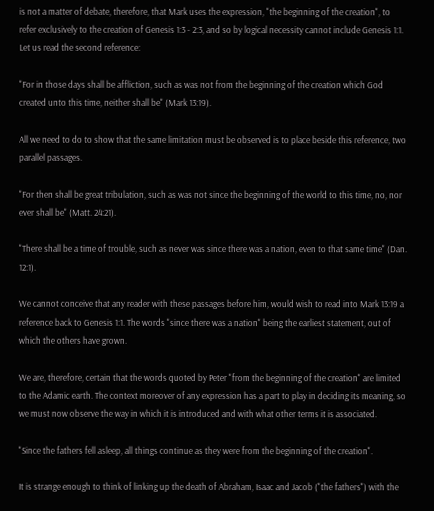is not a matter of debate, therefore, that Mark uses the expression, "the beginning of the creation", to refer exclusively to the creation of Genesis 1:3 - 2:3, and so by logical necessity cannot include Genesis 1:1. Let us read the second reference:

"For in those days shall be affliction, such as was not from the beginning of the creation which God created unto this time, neither shall be" (Mark 13:19).

All we need to do to show that the same limitation must be observed is to place beside this reference, two parallel passages.

"For then shall be great tribulation, such as was not since the beginning of the world to this time, no, nor ever shall be" (Matt. 24:21).

"There shall be a time of trouble, such as never was since there was a nation, even to that same time" (Dan. 12:1).

We cannot conceive that any reader with these passages before him, would wish to read into Mark 13:19 a reference back to Genesis 1:1. The words "since there was a nation" being the earliest statement, out of which the others have grown.

We are, therefore, certain that the words quoted by Peter "from the beginning of the creation" are limited to the Adamic earth. The context moreover of any expression has a part to play in deciding its meaning, so we must now observe the way in which it is introduced and with what other terms it is associated.

"Since the fathers fell asleep, all things continue as they were from the beginning of the creation".

It is strange enough to think of linking up the death of Abraham, Isaac and Jacob ("the fathers") with the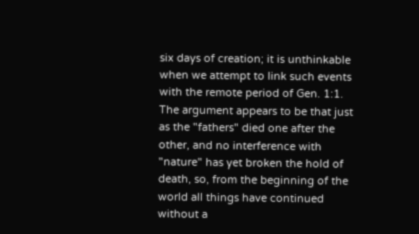six days of creation; it is unthinkable when we attempt to link such events with the remote period of Gen. 1:1. The argument appears to be that just as the "fathers" died one after the other, and no interference with "nature" has yet broken the hold of death, so, from the beginning of the world all things have continued without a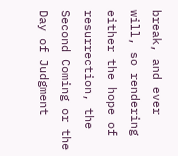break, and ever will, so rendering either the hope of resurrection, the Second Coming or the Day of Judgment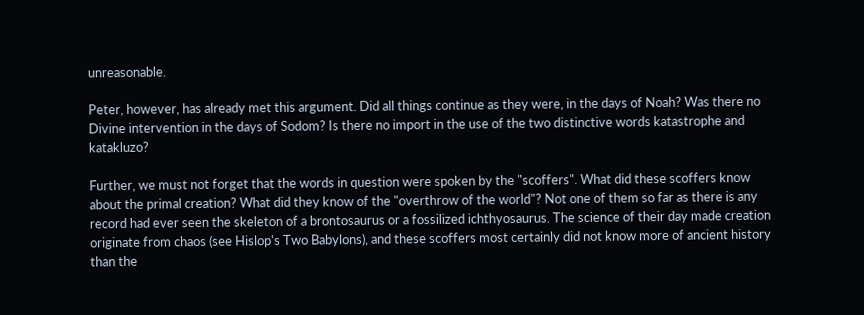unreasonable.

Peter, however, has already met this argument. Did all things continue as they were, in the days of Noah? Was there no Divine intervention in the days of Sodom? Is there no import in the use of the two distinctive words katastrophe and katakluzo?

Further, we must not forget that the words in question were spoken by the "scoffers". What did these scoffers know about the primal creation? What did they know of the "overthrow of the world"? Not one of them so far as there is any record had ever seen the skeleton of a brontosaurus or a fossilized ichthyosaurus. The science of their day made creation originate from chaos (see Hislop's Two Babylons), and these scoffers most certainly did not know more of ancient history than the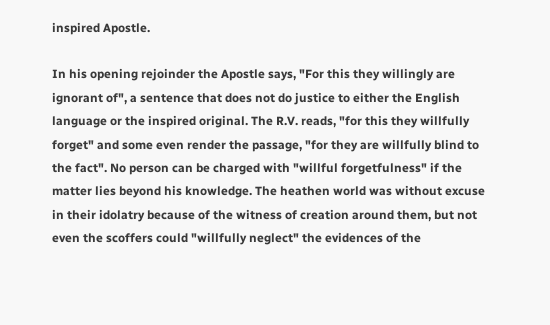inspired Apostle.

In his opening rejoinder the Apostle says, "For this they willingly are ignorant of", a sentence that does not do justice to either the English language or the inspired original. The R.V. reads, "for this they willfully forget" and some even render the passage, "for they are willfully blind to the fact". No person can be charged with "willful forgetfulness" if the matter lies beyond his knowledge. The heathen world was without excuse in their idolatry because of the witness of creation around them, but not even the scoffers could "willfully neglect" the evidences of the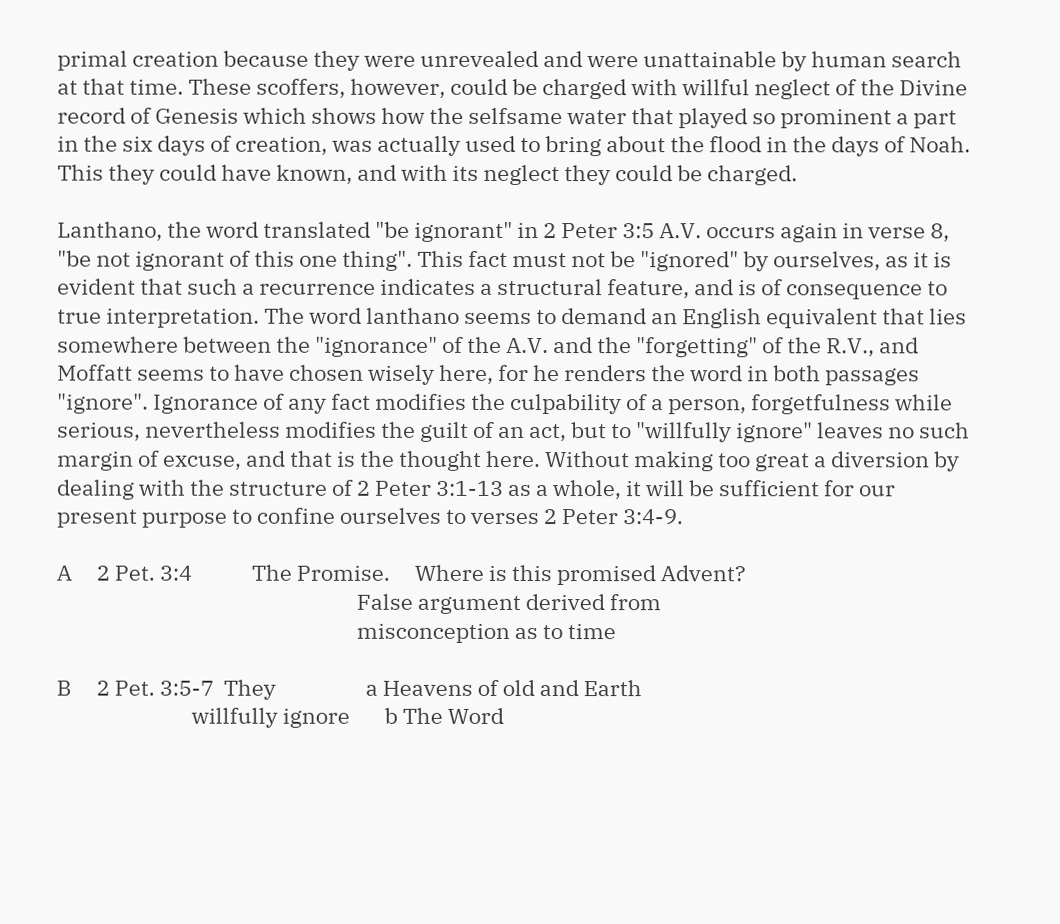primal creation because they were unrevealed and were unattainable by human search at that time. These scoffers, however, could be charged with willful neglect of the Divine record of Genesis which shows how the selfsame water that played so prominent a part in the six days of creation, was actually used to bring about the flood in the days of Noah. This they could have known, and with its neglect they could be charged.

Lanthano, the word translated "be ignorant" in 2 Peter 3:5 A.V. occurs again in verse 8, "be not ignorant of this one thing". This fact must not be "ignored" by ourselves, as it is evident that such a recurrence indicates a structural feature, and is of consequence to true interpretation. The word lanthano seems to demand an English equivalent that lies somewhere between the "ignorance" of the A.V. and the "forgetting" of the R.V., and Moffatt seems to have chosen wisely here, for he renders the word in both passages "ignore". Ignorance of any fact modifies the culpability of a person, forgetfulness while serious, nevertheless modifies the guilt of an act, but to "willfully ignore" leaves no such margin of excuse, and that is the thought here. Without making too great a diversion by dealing with the structure of 2 Peter 3:1-13 as a whole, it will be sufficient for our present purpose to confine ourselves to verses 2 Peter 3:4-9.

A     2 Pet. 3:4            The Promise.     Where is this promised Advent?
                                                            False argument derived from
                                                            misconception as to time

B     2 Pet. 3:5-7  They                  a Heavens of old and Earth
                           willfully ignore       b The Word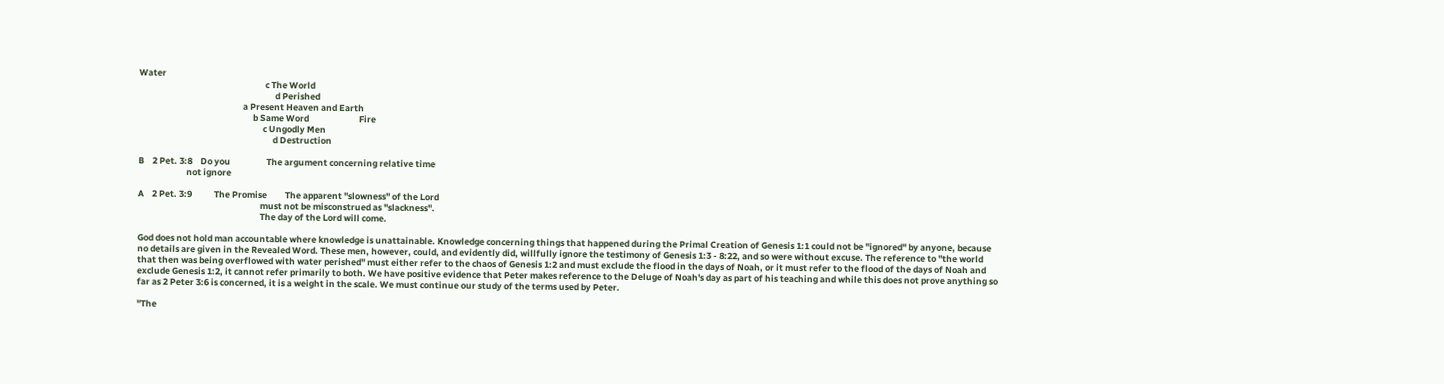Water
                                                               c The World
                                                                    d Perished
                                                    a Present Heaven and Earth
                                                         b Same Word                         Fire
                                                              c Ungodly Men
                                                                   d Destruction

B    2 Pet. 3:8    Do you                  The argument concerning relative time
                        not ignore

A    2 Pet. 3:9           The Promise         The apparent "slowness" of the Lord
                                                             must not be misconstrued as "slackness".
                                                             The day of the Lord will come.

God does not hold man accountable where knowledge is unattainable. Knowledge concerning things that happened during the Primal Creation of Genesis 1:1 could not be "ignored" by anyone, because no details are given in the Revealed Word. These men, however, could, and evidently did, willfully ignore the testimony of Genesis 1:3 - 8:22, and so were without excuse. The reference to "the world that then was being overflowed with water perished" must either refer to the chaos of Genesis 1:2 and must exclude the flood in the days of Noah, or it must refer to the flood of the days of Noah and exclude Genesis 1:2, it cannot refer primarily to both. We have positive evidence that Peter makes reference to the Deluge of Noah's day as part of his teaching and while this does not prove anything so far as 2 Peter 3:6 is concerned, it is a weight in the scale. We must continue our study of the terms used by Peter.

"The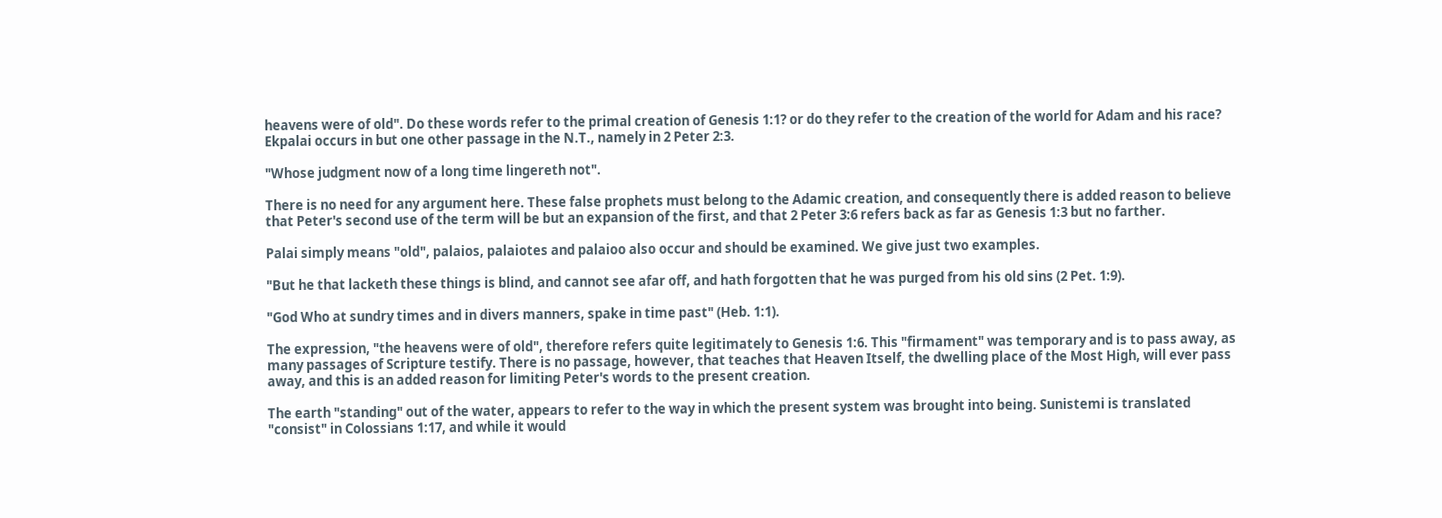heavens were of old". Do these words refer to the primal creation of Genesis 1:1? or do they refer to the creation of the world for Adam and his race? Ekpalai occurs in but one other passage in the N.T., namely in 2 Peter 2:3.

"Whose judgment now of a long time lingereth not".

There is no need for any argument here. These false prophets must belong to the Adamic creation, and consequently there is added reason to believe that Peter's second use of the term will be but an expansion of the first, and that 2 Peter 3:6 refers back as far as Genesis 1:3 but no farther.

Palai simply means "old", palaios, palaiotes and palaioo also occur and should be examined. We give just two examples.

"But he that lacketh these things is blind, and cannot see afar off, and hath forgotten that he was purged from his old sins (2 Pet. 1:9).

"God Who at sundry times and in divers manners, spake in time past" (Heb. 1:1).

The expression, "the heavens were of old", therefore refers quite legitimately to Genesis 1:6. This "firmament" was temporary and is to pass away, as many passages of Scripture testify. There is no passage, however, that teaches that Heaven Itself, the dwelling place of the Most High, will ever pass away, and this is an added reason for limiting Peter's words to the present creation.

The earth "standing" out of the water, appears to refer to the way in which the present system was brought into being. Sunistemi is translated "consist" in Colossians 1:17, and while it would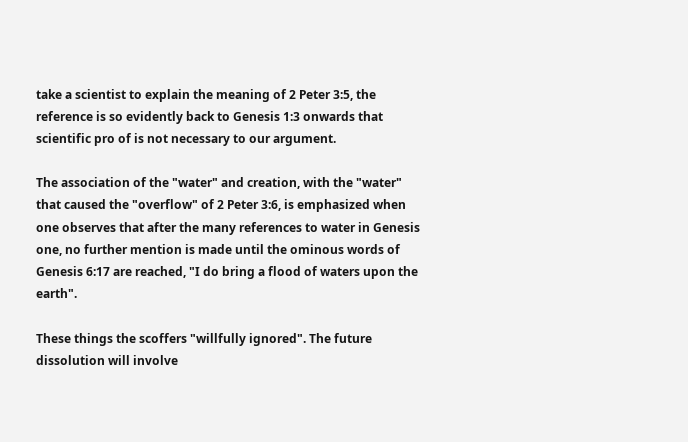take a scientist to explain the meaning of 2 Peter 3:5, the reference is so evidently back to Genesis 1:3 onwards that scientific pro of is not necessary to our argument.

The association of the "water" and creation, with the "water" that caused the "overflow" of 2 Peter 3:6, is emphasized when one observes that after the many references to water in Genesis one, no further mention is made until the ominous words of Genesis 6:17 are reached, "I do bring a flood of waters upon the earth".

These things the scoffers "willfully ignored". The future dissolution will involve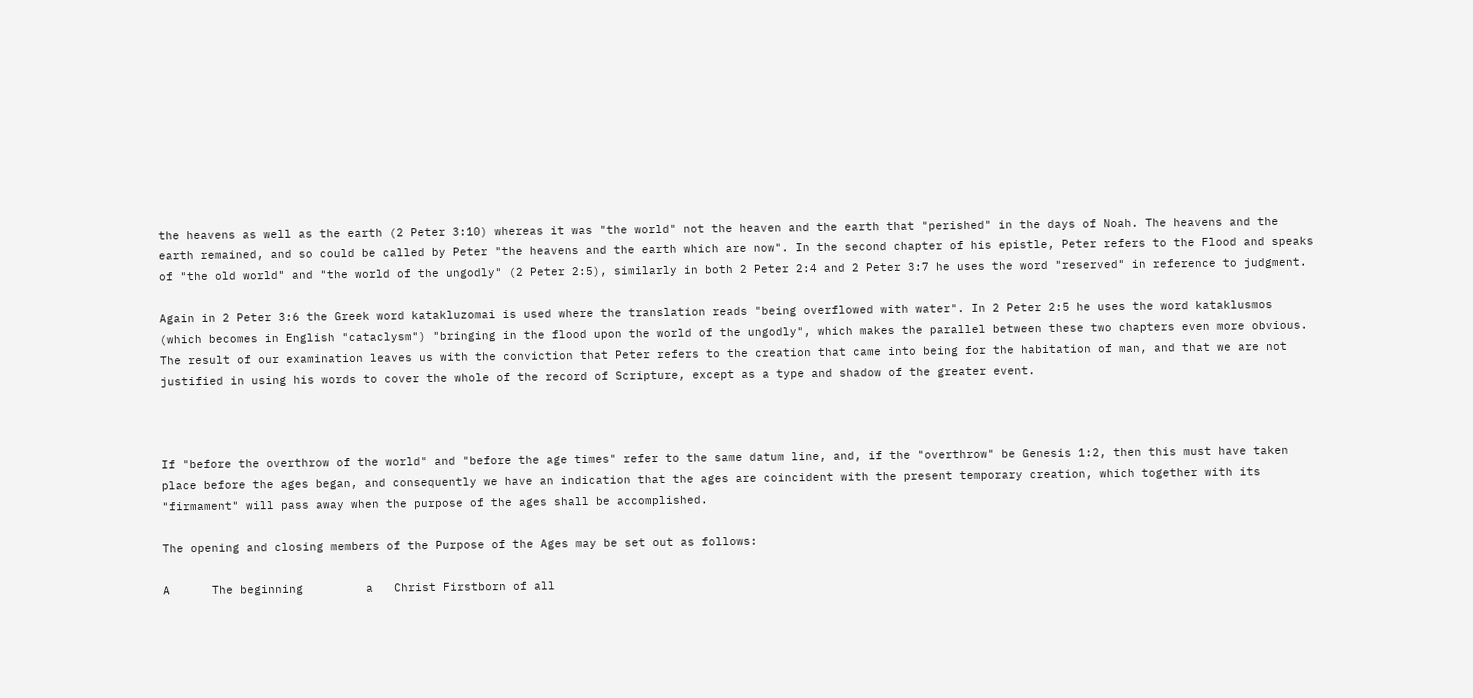the heavens as well as the earth (2 Peter 3:10) whereas it was "the world" not the heaven and the earth that "perished" in the days of Noah. The heavens and the earth remained, and so could be called by Peter "the heavens and the earth which are now". In the second chapter of his epistle, Peter refers to the Flood and speaks of "the old world" and "the world of the ungodly" (2 Peter 2:5), similarly in both 2 Peter 2:4 and 2 Peter 3:7 he uses the word "reserved" in reference to judgment.

Again in 2 Peter 3:6 the Greek word katakluzomai is used where the translation reads "being overflowed with water". In 2 Peter 2:5 he uses the word kataklusmos (which becomes in English "cataclysm") "bringing in the flood upon the world of the ungodly", which makes the parallel between these two chapters even more obvious. The result of our examination leaves us with the conviction that Peter refers to the creation that came into being for the habitation of man, and that we are not justified in using his words to cover the whole of the record of Scripture, except as a type and shadow of the greater event.



If "before the overthrow of the world" and "before the age times" refer to the same datum line, and, if the "overthrow" be Genesis 1:2, then this must have taken place before the ages began, and consequently we have an indication that the ages are coincident with the present temporary creation, which together with its "firmament" will pass away when the purpose of the ages shall be accomplished.

The opening and closing members of the Purpose of the Ages may be set out as follows:

A      The beginning         a   Christ Firstborn of all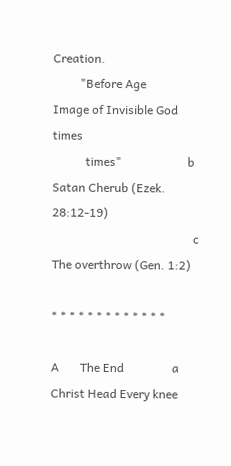Creation.
         "Before Age                Image of Invisible God times
           times"                      b  Satan Cherub (Ezek. 28:12-19)
                                               c  The overthrow (Gen. 1:2)

* * * * * * * * * * * * *

A       The End                a  Christ Head Every knee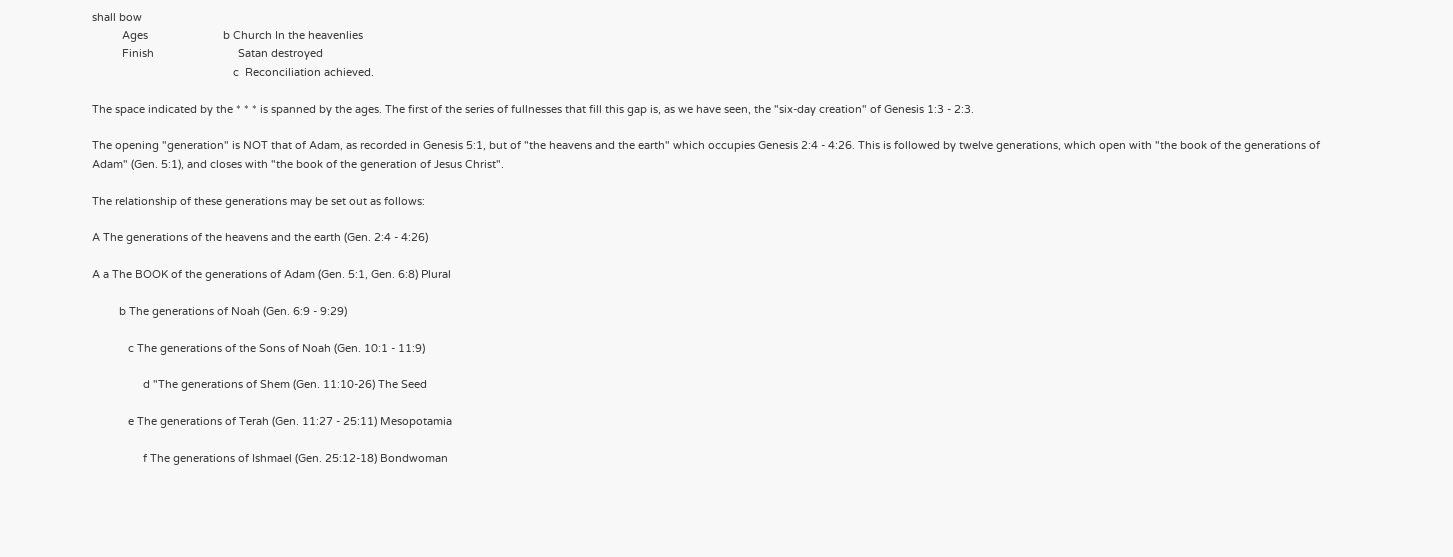shall bow
          Ages                         b Church In the heavenlies
          Finish                            Satan destroyed
                                               c  Reconciliation achieved.

The space indicated by the * * * is spanned by the ages. The first of the series of fullnesses that fill this gap is, as we have seen, the "six-day creation" of Genesis 1:3 - 2:3.

The opening "generation" is NOT that of Adam, as recorded in Genesis 5:1, but of "the heavens and the earth" which occupies Genesis 2:4 - 4:26. This is followed by twelve generations, which open with "the book of the generations of Adam" (Gen. 5:1), and closes with "the book of the generation of Jesus Christ".

The relationship of these generations may be set out as follows:

A The generations of the heavens and the earth (Gen. 2:4 - 4:26)

A a The BOOK of the generations of Adam (Gen. 5:1, Gen. 6:8) Plural

         b The generations of Noah (Gen. 6:9 - 9:29)

            c The generations of the Sons of Noah (Gen. 10:1 - 11:9)

                 d "The generations of Shem (Gen. 11:10-26) The Seed

            e The generations of Terah (Gen. 11:27 - 25:11) Mesopotamia

                 f The generations of Ishmael (Gen. 25:12-18) Bondwoman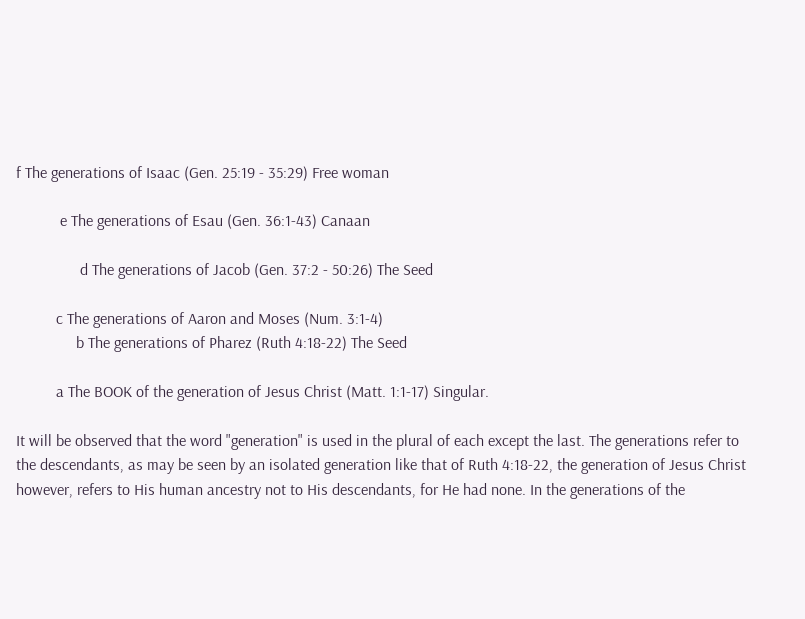f The generations of Isaac (Gen. 25:19 - 35:29) Free woman

           e The generations of Esau (Gen. 36:1-43) Canaan

                d The generations of Jacob (Gen. 37:2 - 50:26) The Seed

          c The generations of Aaron and Moses (Num. 3:1-4)
               b The generations of Pharez (Ruth 4:18-22) The Seed

          a The BOOK of the generation of Jesus Christ (Matt. 1:1-17) Singular.

It will be observed that the word "generation" is used in the plural of each except the last. The generations refer to the descendants, as may be seen by an isolated generation like that of Ruth 4:18-22, the generation of Jesus Christ however, refers to His human ancestry not to His descendants, for He had none. In the generations of the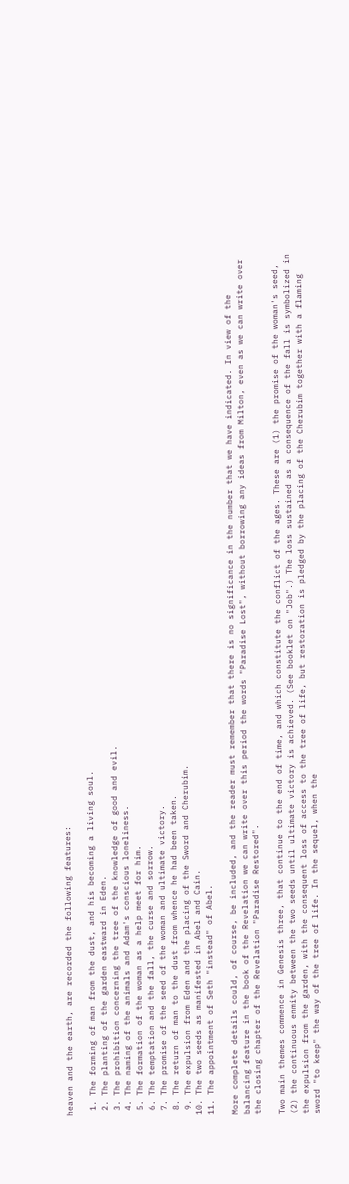heaven and the earth, are recorded the following features:

 1. The forming of man from the dust, and his becoming a living soul.
 2. The planting of the garden eastward in Eden.
 3. The prohibition concerning the tree of the knowledge of good and evil.
 4. The naming of the animals and Adam's conscious loneliness.
 5. The formation of the woman as a help meet for him.
 6. The temptation and the fall, the curse and sorrow.
 7. The promise of the seed of the woman and ultimate victory.
 8. The return of man to the dust from whence he had been taken.
 9. The expulsion from Eden and the placing of the Sword and Cherubim.
10. The two seeds as manifested in Abel and Cain.
11. The appointment of Seth "instead" of Abel.

More complete details could, of course, be included, and the reader must remember that there is no significance in the number that we have indicated. In view of the balancing feature in the book of the Revelation we can write over this period the words "Paradise Lost", without borrowing any ideas from Milton, even as we can write over the closing chapter of the Revelation "Paradise Restored".

Two main themes commence in Genesis three, that continue to the end of time, and which constitute the conflict of the ages. These are (1) the promise of the woman's seed, (2) the continuous enmity between the two seeds until ultimate victory is achieved. (See booklet on "Job".) The loss sustained as a consequence of the fall is symbolized in the expulsion from the garden, with the consequent loss of access to the tree of life, but restoration is pledged by the placing of the Cherubim together with a flaming sword "to keep" the way of the tree of life. In the sequel, when the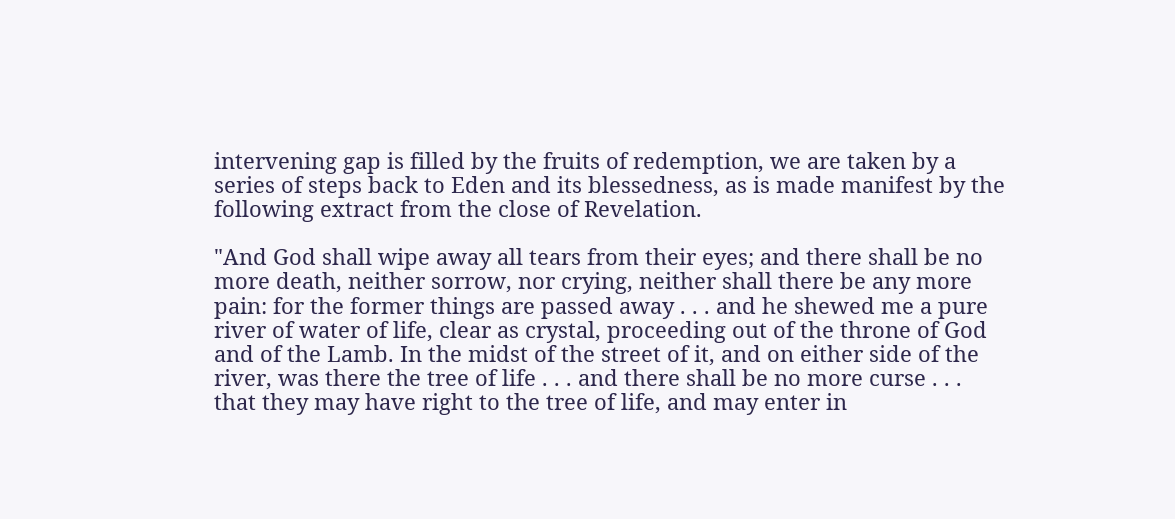intervening gap is filled by the fruits of redemption, we are taken by a series of steps back to Eden and its blessedness, as is made manifest by the following extract from the close of Revelation.

"And God shall wipe away all tears from their eyes; and there shall be no more death, neither sorrow, nor crying, neither shall there be any more pain: for the former things are passed away . . . and he shewed me a pure river of water of life, clear as crystal, proceeding out of the throne of God and of the Lamb. In the midst of the street of it, and on either side of the river, was there the tree of life . . . and there shall be no more curse . . . that they may have right to the tree of life, and may enter in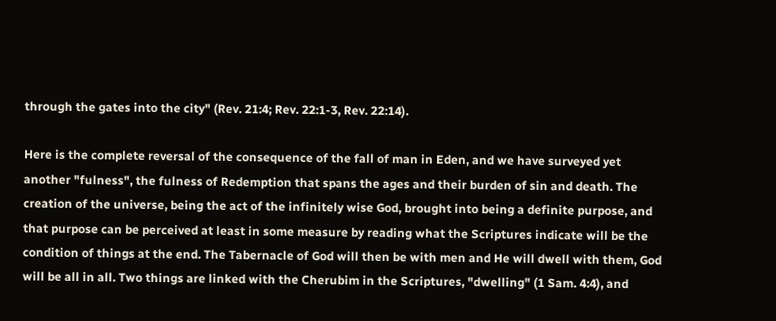through the gates into the city" (Rev. 21:4; Rev. 22:1-3, Rev. 22:14).

Here is the complete reversal of the consequence of the fall of man in Eden, and we have surveyed yet another "fulness", the fulness of Redemption that spans the ages and their burden of sin and death. The creation of the universe, being the act of the infinitely wise God, brought into being a definite purpose, and that purpose can be perceived at least in some measure by reading what the Scriptures indicate will be the condition of things at the end. The Tabernacle of God will then be with men and He will dwell with them, God will be all in all. Two things are linked with the Cherubim in the Scriptures, "dwelling" (1 Sam. 4:4), and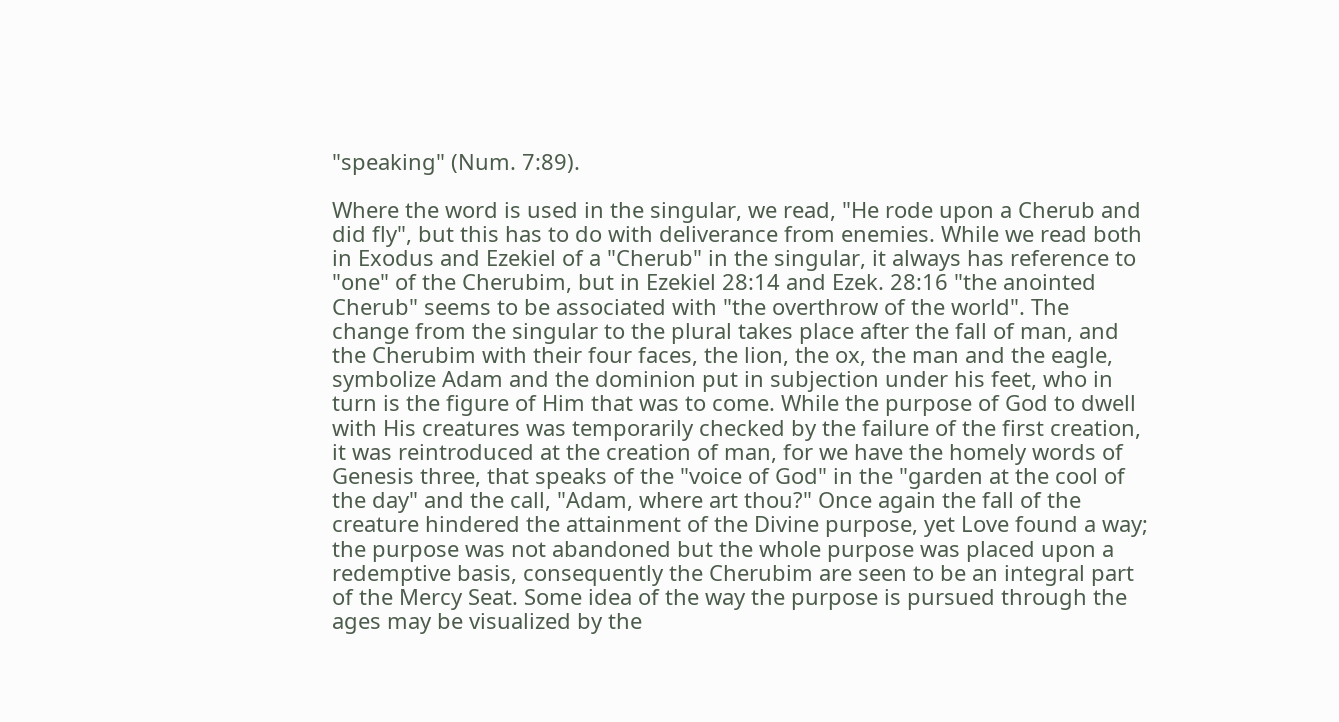"speaking" (Num. 7:89).

Where the word is used in the singular, we read, "He rode upon a Cherub and did fly", but this has to do with deliverance from enemies. While we read both in Exodus and Ezekiel of a "Cherub" in the singular, it always has reference to "one" of the Cherubim, but in Ezekiel 28:14 and Ezek. 28:16 "the anointed Cherub" seems to be associated with "the overthrow of the world". The change from the singular to the plural takes place after the fall of man, and the Cherubim with their four faces, the lion, the ox, the man and the eagle, symbolize Adam and the dominion put in subjection under his feet, who in turn is the figure of Him that was to come. While the purpose of God to dwell with His creatures was temporarily checked by the failure of the first creation, it was reintroduced at the creation of man, for we have the homely words of Genesis three, that speaks of the "voice of God" in the "garden at the cool of the day" and the call, "Adam, where art thou?" Once again the fall of the creature hindered the attainment of the Divine purpose, yet Love found a way; the purpose was not abandoned but the whole purpose was placed upon a redemptive basis, consequently the Cherubim are seen to be an integral part of the Mercy Seat. Some idea of the way the purpose is pursued through the ages may be visualized by the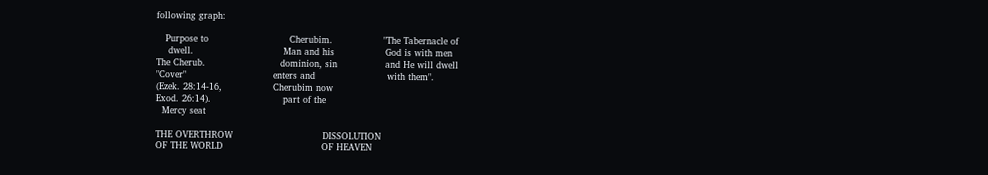following graph:

   Purpose to                           Cherubim.                 "The Tabernacle of
    dwell.                              Man and his                 God is with men
The Cherub.                         dominion, sin                and He will dwell
"Cover"                             enters and                        with them".
(Ezek. 28:14-16,                 Cherubim now
Exod. 26:14).                        part of the
  Mercy seat

THE OVERTHROW                              DISSOLUTION
OF THE WORLD                                 OF HEAVEN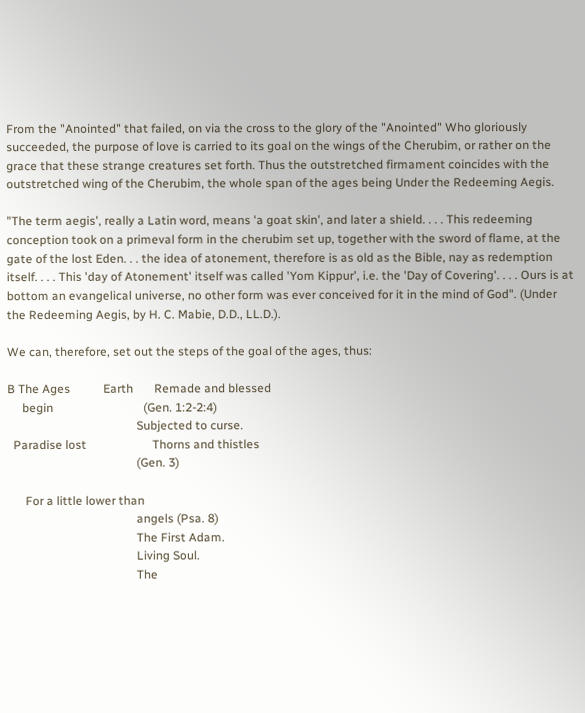From the "Anointed" that failed, on via the cross to the glory of the "Anointed" Who gloriously succeeded, the purpose of love is carried to its goal on the wings of the Cherubim, or rather on the grace that these strange creatures set forth. Thus the outstretched firmament coincides with the outstretched wing of the Cherubim, the whole span of the ages being Under the Redeeming Aegis.

"The term aegis', really a Latin word, means 'a goat skin', and later a shield. . . . This redeeming conception took on a primeval form in the cherubim set up, together with the sword of flame, at the gate of the lost Eden. . . the idea of atonement, therefore is as old as the Bible, nay as redemption itself. . . . This 'day of Atonement' itself was called 'Yom Kippur', i.e. the 'Day of Covering'. . . . Ours is at bottom an evangelical universe, no other form was ever conceived for it in the mind of God". (Under the Redeeming Aegis, by H. C. Mabie, D.D., LL.D.).

We can, therefore, set out the steps of the goal of the ages, thus:

B The Ages           Earth       Remade and blessed
     begin                              (Gen. 1:2-2:4)
                                           Subjected to curse.
  Paradise lost                      Thorns and thistles
                                           (Gen. 3)

      For a little lower than
                                           angels (Psa. 8)
                                           The First Adam.
                                           Living Soul.
                                           The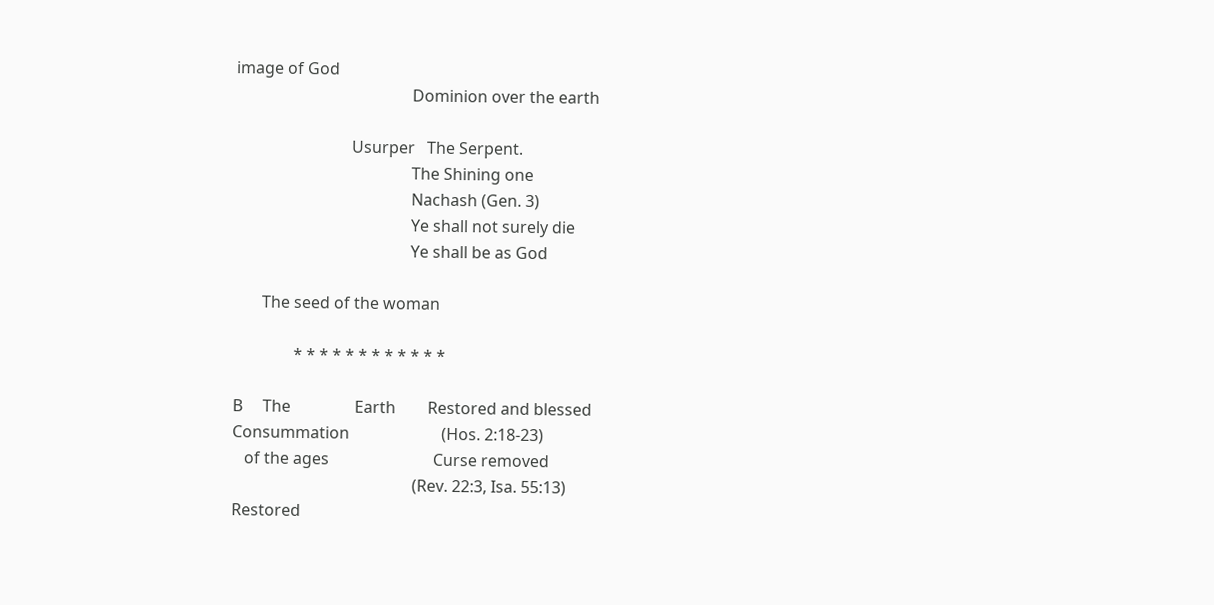image of God
                                            Dominion over the earth

                             Usurper   The Serpent.
                                            The Shining one
                                            Nachash (Gen. 3)
                                            Ye shall not surely die
                                            Ye shall be as God

       The seed of the woman

               * * * * * * * * * * * *

B     The                Earth        Restored and blessed
Consummation                       (Hos. 2:18-23)
   of the ages                          Curse removed
                                             (Rev. 22:3, Isa. 55:13)
Restored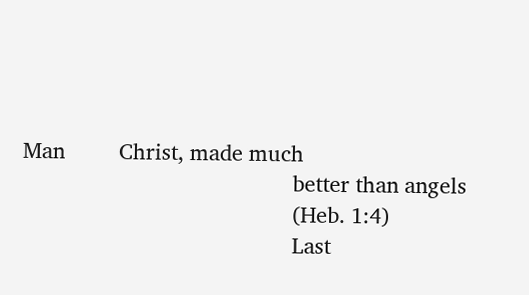Man         Christ, made much
                                             better than angels
                                             (Heb. 1:4)
                                             Last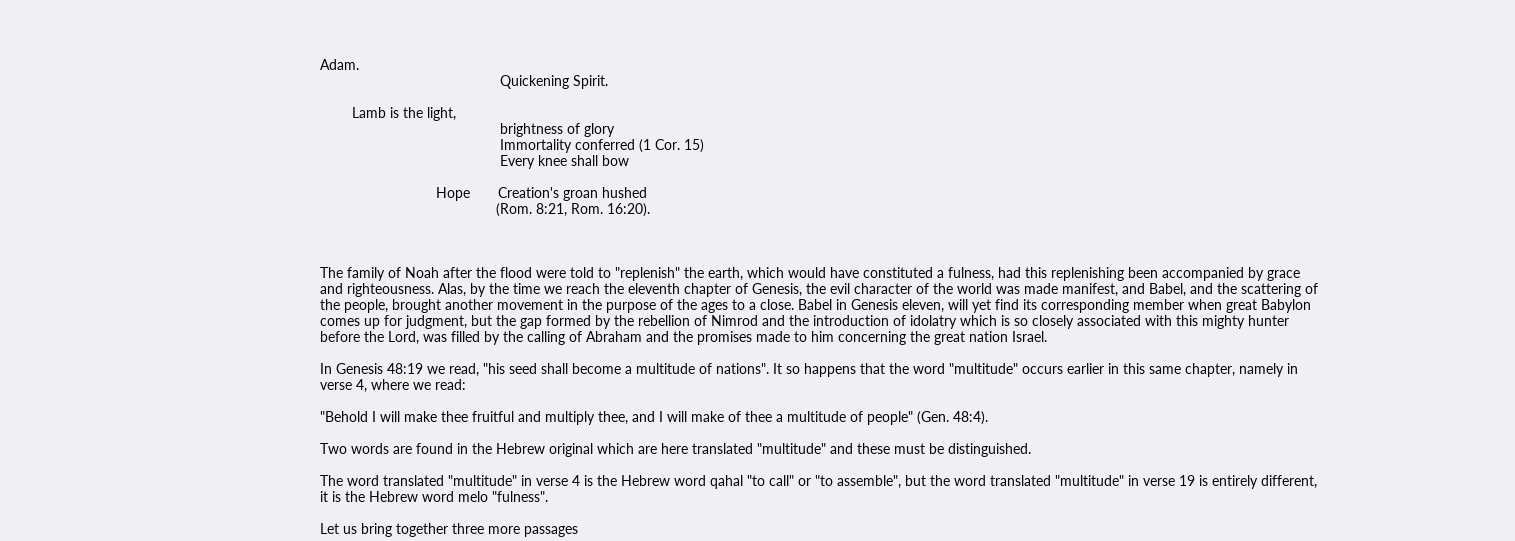Adam.
                                             Quickening Spirit.

        Lamb is the light,
                                             brightness of glory
                                             Immortality conferred (1 Cor. 15)
                                             Every knee shall bow

                             Hope       Creation's groan hushed
                                            (Rom. 8:21, Rom. 16:20).



The family of Noah after the flood were told to "replenish" the earth, which would have constituted a fulness, had this replenishing been accompanied by grace and righteousness. Alas, by the time we reach the eleventh chapter of Genesis, the evil character of the world was made manifest, and Babel, and the scattering of the people, brought another movement in the purpose of the ages to a close. Babel in Genesis eleven, will yet find its corresponding member when great Babylon comes up for judgment, but the gap formed by the rebellion of Nimrod and the introduction of idolatry which is so closely associated with this mighty hunter before the Lord, was filled by the calling of Abraham and the promises made to him concerning the great nation Israel.

In Genesis 48:19 we read, "his seed shall become a multitude of nations". It so happens that the word "multitude" occurs earlier in this same chapter, namely in verse 4, where we read:

"Behold I will make thee fruitful and multiply thee, and I will make of thee a multitude of people" (Gen. 48:4).

Two words are found in the Hebrew original which are here translated "multitude" and these must be distinguished.

The word translated "multitude" in verse 4 is the Hebrew word qahal "to call" or "to assemble", but the word translated "multitude" in verse 19 is entirely different, it is the Hebrew word melo "fulness".

Let us bring together three more passages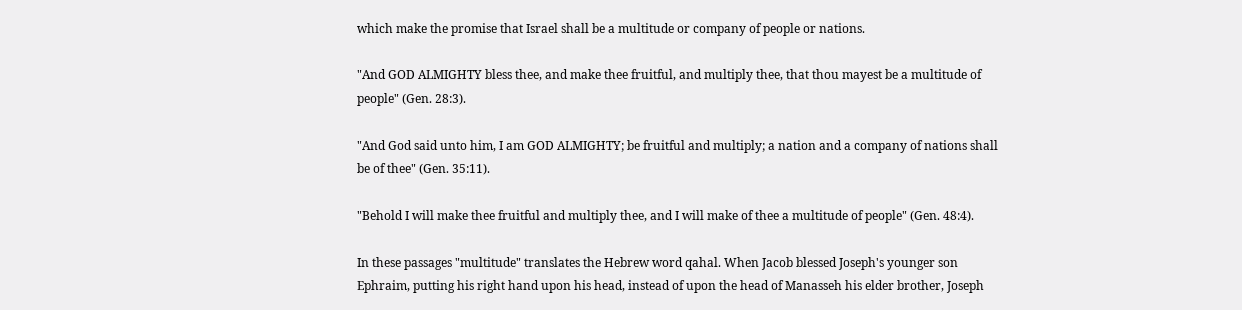which make the promise that Israel shall be a multitude or company of people or nations.

"And GOD ALMIGHTY bless thee, and make thee fruitful, and multiply thee, that thou mayest be a multitude of people" (Gen. 28:3).

"And God said unto him, I am GOD ALMIGHTY; be fruitful and multiply; a nation and a company of nations shall be of thee" (Gen. 35:11).

"Behold I will make thee fruitful and multiply thee, and I will make of thee a multitude of people" (Gen. 48:4).

In these passages "multitude" translates the Hebrew word qahal. When Jacob blessed Joseph's younger son Ephraim, putting his right hand upon his head, instead of upon the head of Manasseh his elder brother, Joseph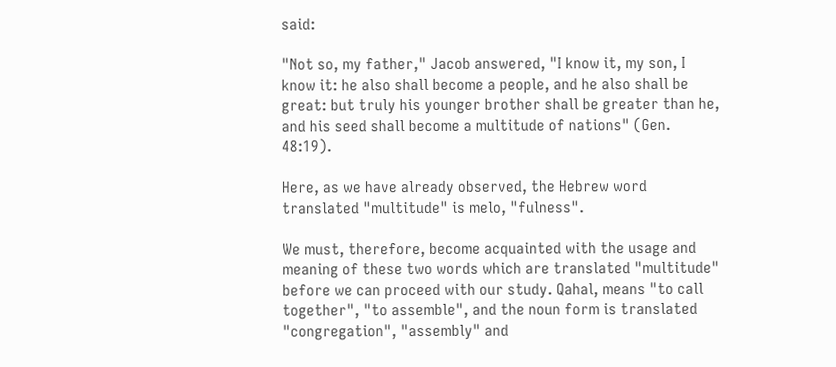said:

"Not so, my father," Jacob answered, "I know it, my son, I know it: he also shall become a people, and he also shall be great: but truly his younger brother shall be greater than he, and his seed shall become a multitude of nations" (Gen. 48:19).

Here, as we have already observed, the Hebrew word translated "multitude" is melo, "fulness".

We must, therefore, become acquainted with the usage and meaning of these two words which are translated "multitude" before we can proceed with our study. Qahal, means "to call together", "to assemble", and the noun form is translated "congregation", "assembly" and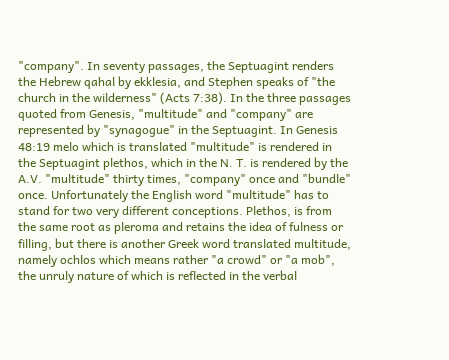"company". In seventy passages, the Septuagint renders the Hebrew qahal by ekklesia, and Stephen speaks of "the church in the wilderness" (Acts 7:38). In the three passages quoted from Genesis, "multitude" and "company" are represented by "synagogue" in the Septuagint. In Genesis 48:19 melo which is translated "multitude" is rendered in the Septuagint plethos, which in the N. T. is rendered by the A.V. "multitude" thirty times, "company" once and "bundle" once. Unfortunately the English word "multitude" has to stand for two very different conceptions. Plethos, is from the same root as pleroma and retains the idea of fulness or filling, but there is another Greek word translated multitude, namely ochlos which means rather "a crowd" or "a mob", the unruly nature of which is reflected in the verbal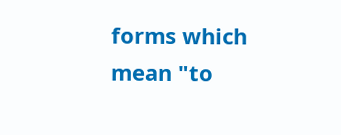forms which mean "to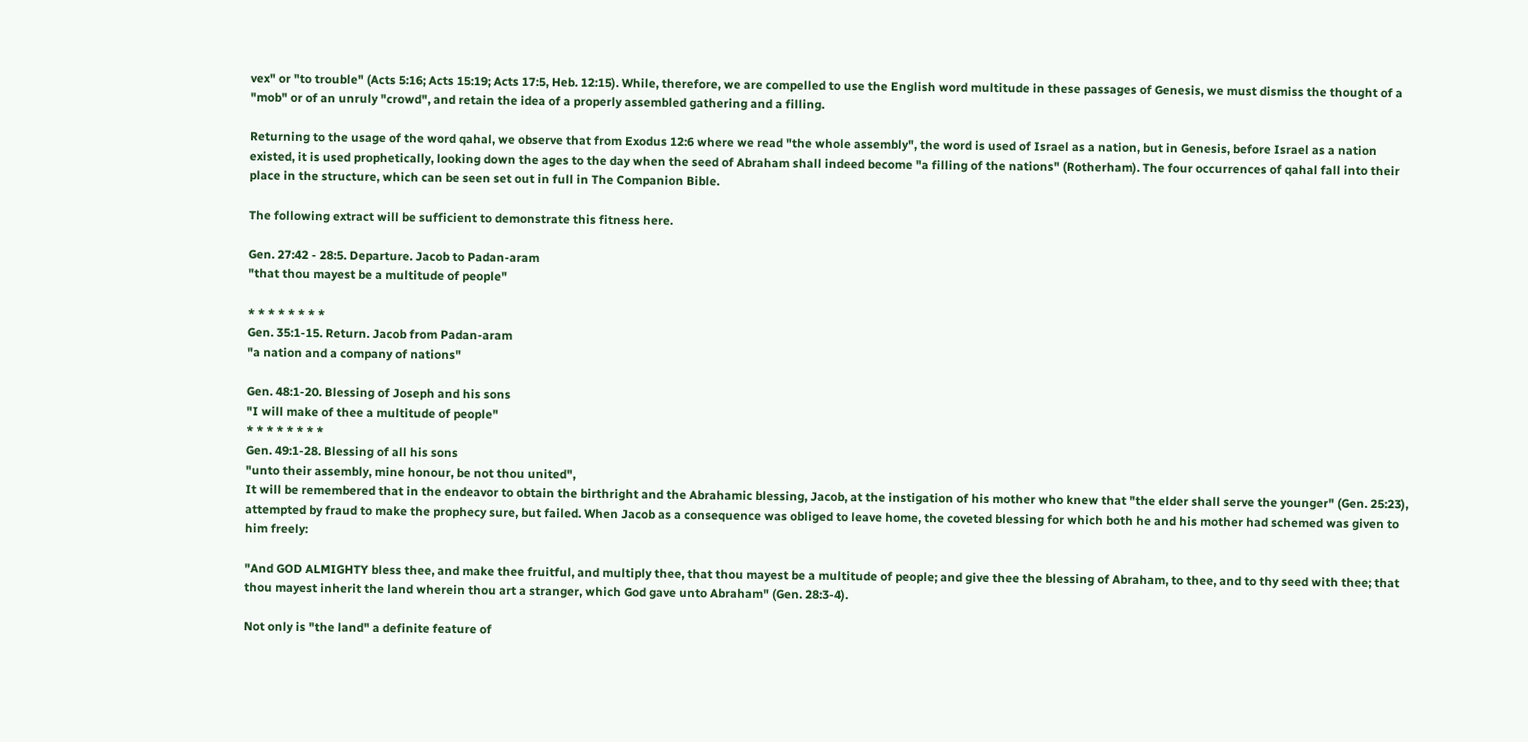vex" or "to trouble" (Acts 5:16; Acts 15:19; Acts 17:5, Heb. 12:15). While, therefore, we are compelled to use the English word multitude in these passages of Genesis, we must dismiss the thought of a "mob" or of an unruly "crowd", and retain the idea of a properly assembled gathering and a filling.

Returning to the usage of the word qahal, we observe that from Exodus 12:6 where we read "the whole assembly", the word is used of Israel as a nation, but in Genesis, before Israel as a nation existed, it is used prophetically, looking down the ages to the day when the seed of Abraham shall indeed become "a filling of the nations" (Rotherham). The four occurrences of qahal fall into their place in the structure, which can be seen set out in full in The Companion Bible.

The following extract will be sufficient to demonstrate this fitness here.

Gen. 27:42 - 28:5. Departure. Jacob to Padan-aram
"that thou mayest be a multitude of people"

* * * * * * * *
Gen. 35:1-15. Return. Jacob from Padan-aram
"a nation and a company of nations"

Gen. 48:1-20. Blessing of Joseph and his sons
"I will make of thee a multitude of people"
* * * * * * * *
Gen. 49:1-28. Blessing of all his sons
"unto their assembly, mine honour, be not thou united",
It will be remembered that in the endeavor to obtain the birthright and the Abrahamic blessing, Jacob, at the instigation of his mother who knew that "the elder shall serve the younger" (Gen. 25:23), attempted by fraud to make the prophecy sure, but failed. When Jacob as a consequence was obliged to leave home, the coveted blessing for which both he and his mother had schemed was given to him freely:

"And GOD ALMIGHTY bless thee, and make thee fruitful, and multiply thee, that thou mayest be a multitude of people; and give thee the blessing of Abraham, to thee, and to thy seed with thee; that thou mayest inherit the land wherein thou art a stranger, which God gave unto Abraham" (Gen. 28:3-4).

Not only is "the land" a definite feature of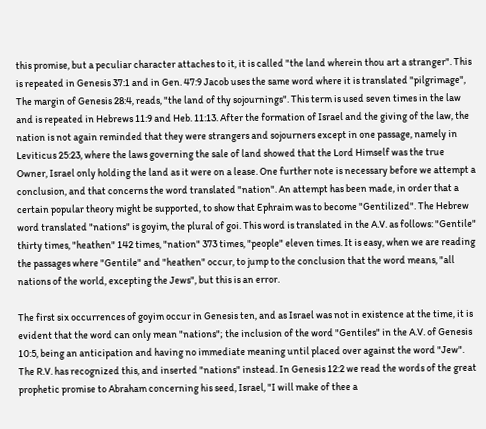this promise, but a peculiar character attaches to it, it is called "the land wherein thou art a stranger". This is repeated in Genesis 37:1 and in Gen. 47:9 Jacob uses the same word where it is translated "pilgrimage", The margin of Genesis 28:4, reads, "the land of thy sojournings". This term is used seven times in the law and is repeated in Hebrews 11:9 and Heb. 11:13. After the formation of Israel and the giving of the law, the nation is not again reminded that they were strangers and sojourners except in one passage, namely in Leviticus 25:23, where the laws governing the sale of land showed that the Lord Himself was the true Owner, Israel only holding the land as it were on a lease. One further note is necessary before we attempt a conclusion, and that concerns the word translated "nation". An attempt has been made, in order that a certain popular theory might be supported, to show that Ephraim was to become "Gentilized". The Hebrew word translated "nations" is goyim, the plural of goi. This word is translated in the A.V. as follows: "Gentile" thirty times, "heathen" 142 times, "nation" 373 times, "people" eleven times. It is easy, when we are reading the passages where "Gentile" and "heathen" occur, to jump to the conclusion that the word means, "all nations of the world, excepting the Jews", but this is an error.

The first six occurrences of goyim occur in Genesis ten, and as Israel was not in existence at the time, it is evident that the word can only mean "nations"; the inclusion of the word "Gentiles" in the A.V. of Genesis 10:5, being an anticipation and having no immediate meaning until placed over against the word "Jew". The R.V. has recognized this, and inserted "nations" instead. In Genesis 12:2 we read the words of the great prophetic promise to Abraham concerning his seed, Israel, "I will make of thee a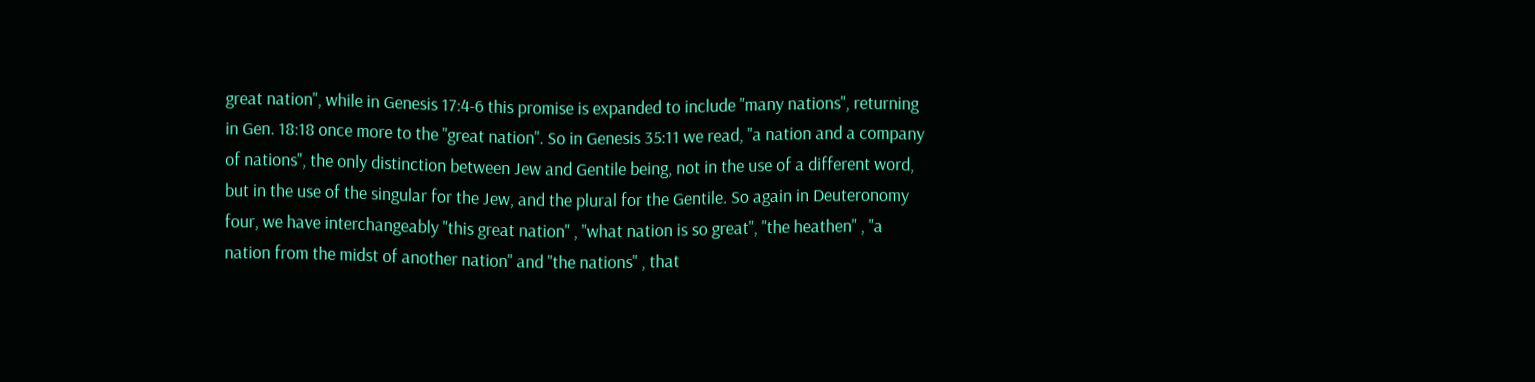great nation", while in Genesis 17:4-6 this promise is expanded to include "many nations", returning in Gen. 18:18 once more to the "great nation". So in Genesis 35:11 we read, "a nation and a company of nations", the only distinction between Jew and Gentile being, not in the use of a different word, but in the use of the singular for the Jew, and the plural for the Gentile. So again in Deuteronomy four, we have interchangeably "this great nation" , "what nation is so great", "the heathen" , "a nation from the midst of another nation" and "the nations" , that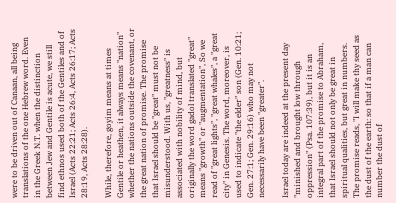were to be driven out of Canaan, all being translations of the one Hebrew word. Even in the Greek N.T. when the distinction between Jew and Gentile is acute, we still find ethnos used both of the Gentiles and of Israel (Acts 22:21; Acts 26:4, Acts 26:17; Acts 28:19, Acts 28:28).

While, therefore, goyim means at times Gentile or heathen, it always means "nation" whether the nations outside the covenant, or the great nation of promise. The promise that Israel should be "great" must not be misunderstood. With us, "greatness" is associated with nobility of mind, but originally the word gadol translated "great" means "growth" or "augmentation", So we read of "great lights", "great whales", a "great city" in Genesis. The word, moreover, is used to indicate "the elder" son (Gen. 10:21; Gen. 27:1; Gen. 29:16) who may not necessarily have been "greater".

Israel today are indeed at the present day "minished and brought low through oppression" (Psa. 107:39), but it is an integral part of the promise to Abraham, that Israel should not only be great in spiritual qualities, but great in numbers. The promise reads, "I will make thy seed as the dust of the earth: so that if a man can number the dust of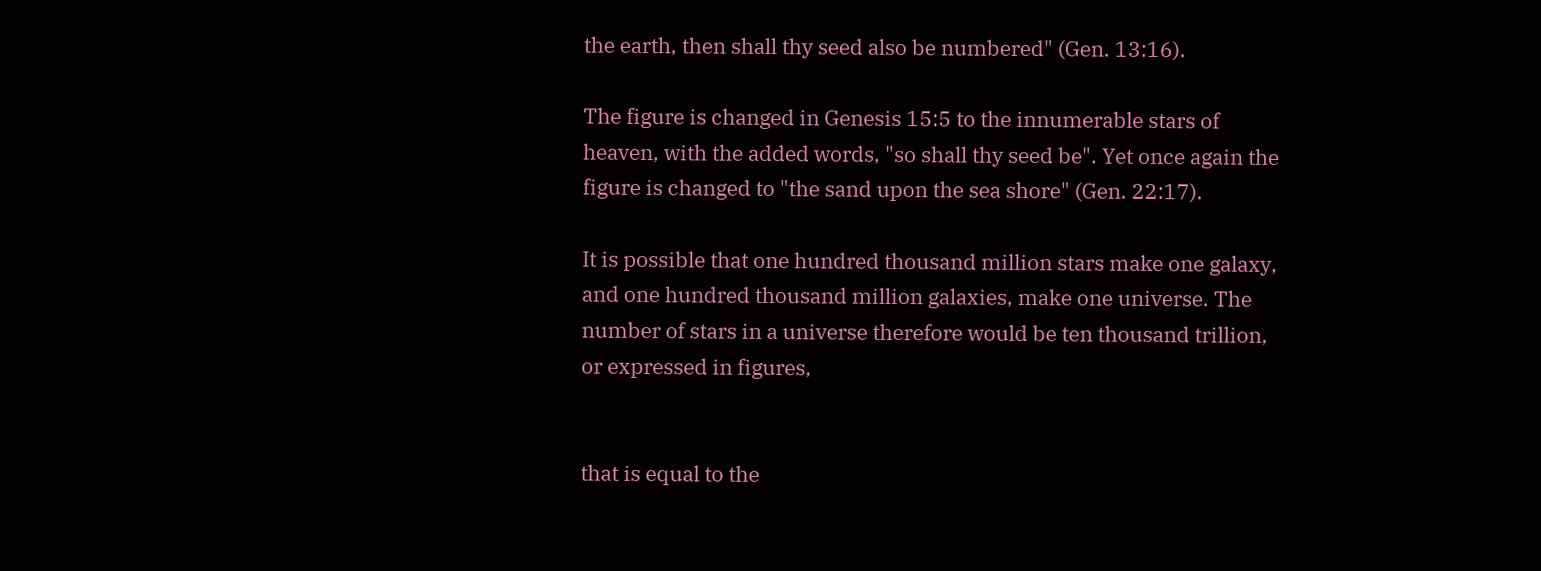the earth, then shall thy seed also be numbered" (Gen. 13:16).

The figure is changed in Genesis 15:5 to the innumerable stars of heaven, with the added words, "so shall thy seed be". Yet once again the figure is changed to "the sand upon the sea shore" (Gen. 22:17).

It is possible that one hundred thousand million stars make one galaxy, and one hundred thousand million galaxies, make one universe. The number of stars in a universe therefore would be ten thousand trillion, or expressed in figures,


that is equal to the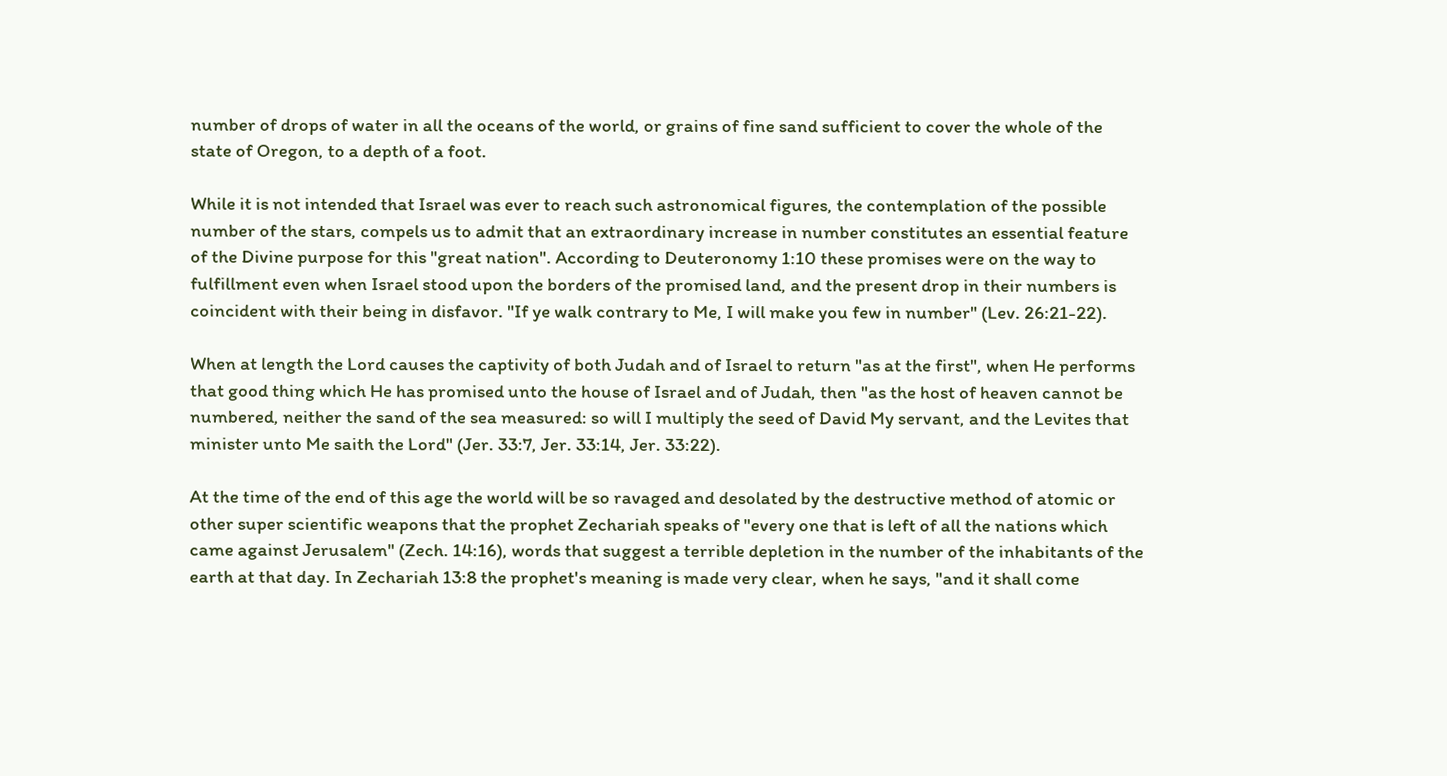number of drops of water in all the oceans of the world, or grains of fine sand sufficient to cover the whole of the state of Oregon, to a depth of a foot.

While it is not intended that Israel was ever to reach such astronomical figures, the contemplation of the possible number of the stars, compels us to admit that an extraordinary increase in number constitutes an essential feature of the Divine purpose for this "great nation". According to Deuteronomy 1:10 these promises were on the way to fulfillment even when Israel stood upon the borders of the promised land, and the present drop in their numbers is coincident with their being in disfavor. "If ye walk contrary to Me, I will make you few in number" (Lev. 26:21-22).

When at length the Lord causes the captivity of both Judah and of Israel to return "as at the first", when He performs that good thing which He has promised unto the house of Israel and of Judah, then "as the host of heaven cannot be numbered, neither the sand of the sea measured: so will I multiply the seed of David My servant, and the Levites that minister unto Me saith the Lord" (Jer. 33:7, Jer. 33:14, Jer. 33:22).

At the time of the end of this age the world will be so ravaged and desolated by the destructive method of atomic or other super scientific weapons that the prophet Zechariah speaks of "every one that is left of all the nations which came against Jerusalem" (Zech. 14:16), words that suggest a terrible depletion in the number of the inhabitants of the earth at that day. In Zechariah 13:8 the prophet's meaning is made very clear, when he says, "and it shall come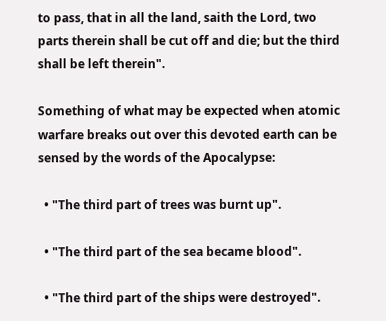to pass, that in all the land, saith the Lord, two parts therein shall be cut off and die; but the third shall be left therein".

Something of what may be expected when atomic warfare breaks out over this devoted earth can be sensed by the words of the Apocalypse:

  • "The third part of trees was burnt up".

  • "The third part of the sea became blood".

  • "The third part of the ships were destroyed".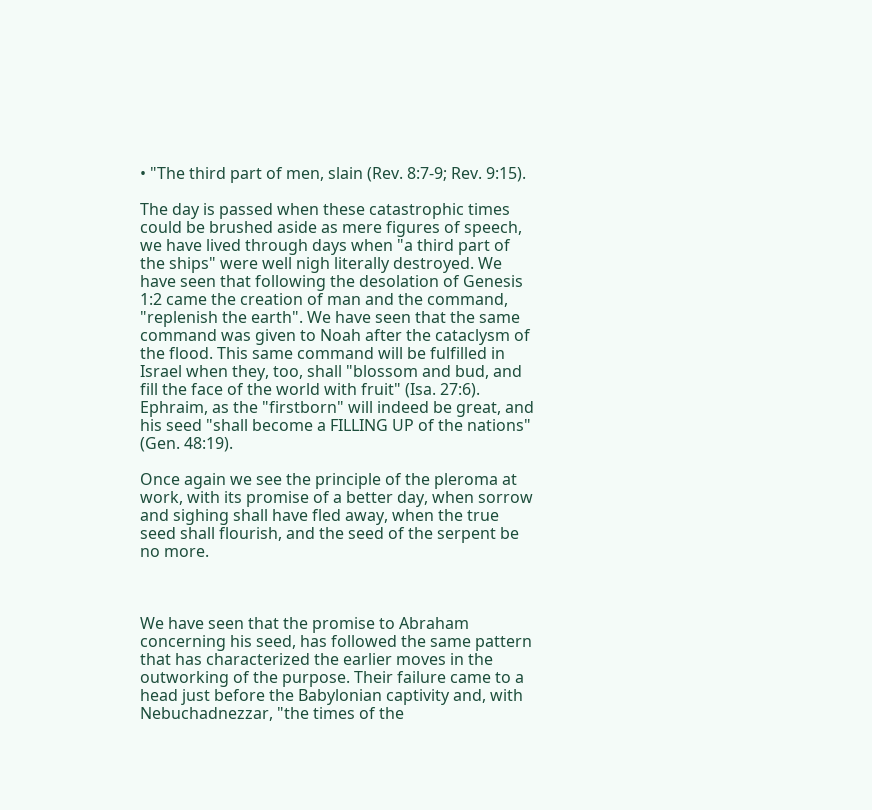• "The third part of men, slain (Rev. 8:7-9; Rev. 9:15).

The day is passed when these catastrophic times could be brushed aside as mere figures of speech, we have lived through days when "a third part of the ships" were well nigh literally destroyed. We have seen that following the desolation of Genesis 1:2 came the creation of man and the command, "replenish the earth". We have seen that the same command was given to Noah after the cataclysm of the flood. This same command will be fulfilled in Israel when they, too, shall "blossom and bud, and fill the face of the world with fruit" (Isa. 27:6). Ephraim, as the "firstborn" will indeed be great, and his seed "shall become a FILLING UP of the nations" (Gen. 48:19).

Once again we see the principle of the pleroma at work, with its promise of a better day, when sorrow and sighing shall have fled away, when the true seed shall flourish, and the seed of the serpent be no more.



We have seen that the promise to Abraham concerning his seed, has followed the same pattern that has characterized the earlier moves in the outworking of the purpose. Their failure came to a head just before the Babylonian captivity and, with Nebuchadnezzar, "the times of the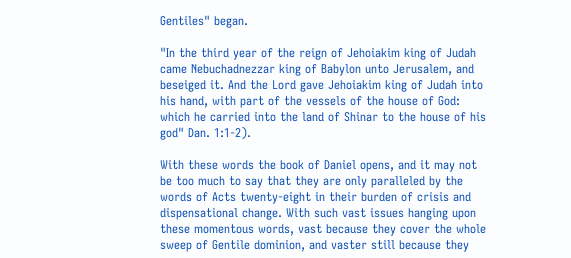Gentiles" began.

"In the third year of the reign of Jehoiakim king of Judah came Nebuchadnezzar king of Babylon unto Jerusalem, and beseiged it. And the Lord gave Jehoiakim king of Judah into his hand, with part of the vessels of the house of God: which he carried into the land of Shinar to the house of his god" Dan. 1:1-2).

With these words the book of Daniel opens, and it may not be too much to say that they are only paralleled by the words of Acts twenty-eight in their burden of crisis and dispensational change. With such vast issues hanging upon these momentous words, vast because they cover the whole sweep of Gentile dominion, and vaster still because they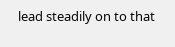lead steadily on to that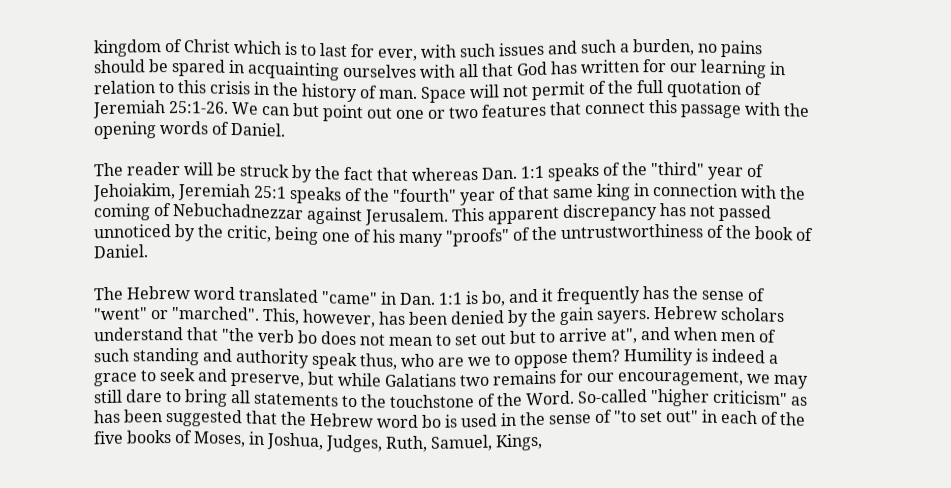kingdom of Christ which is to last for ever, with such issues and such a burden, no pains should be spared in acquainting ourselves with all that God has written for our learning in relation to this crisis in the history of man. Space will not permit of the full quotation of Jeremiah 25:1-26. We can but point out one or two features that connect this passage with the opening words of Daniel.

The reader will be struck by the fact that whereas Dan. 1:1 speaks of the "third" year of Jehoiakim, Jeremiah 25:1 speaks of the "fourth" year of that same king in connection with the coming of Nebuchadnezzar against Jerusalem. This apparent discrepancy has not passed unnoticed by the critic, being one of his many "proofs" of the untrustworthiness of the book of Daniel.

The Hebrew word translated "came" in Dan. 1:1 is bo, and it frequently has the sense of "went" or "marched". This, however, has been denied by the gain sayers. Hebrew scholars understand that "the verb bo does not mean to set out but to arrive at", and when men of such standing and authority speak thus, who are we to oppose them? Humility is indeed a grace to seek and preserve, but while Galatians two remains for our encouragement, we may still dare to bring all statements to the touchstone of the Word. So-called "higher criticism" as has been suggested that the Hebrew word bo is used in the sense of "to set out" in each of the five books of Moses, in Joshua, Judges, Ruth, Samuel, Kings,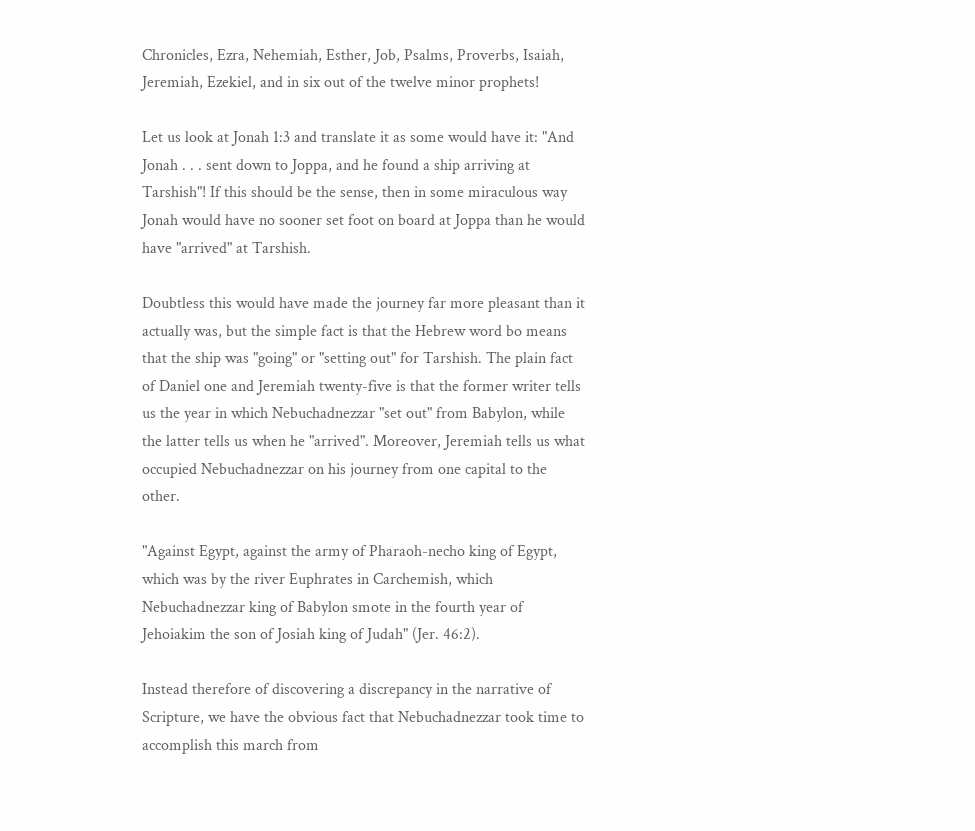Chronicles, Ezra, Nehemiah, Esther, Job, Psalms, Proverbs, Isaiah, Jeremiah, Ezekiel, and in six out of the twelve minor prophets!

Let us look at Jonah 1:3 and translate it as some would have it: "And Jonah . . . sent down to Joppa, and he found a ship arriving at Tarshish"! If this should be the sense, then in some miraculous way Jonah would have no sooner set foot on board at Joppa than he would have "arrived" at Tarshish.

Doubtless this would have made the journey far more pleasant than it actually was, but the simple fact is that the Hebrew word bo means that the ship was "going" or "setting out" for Tarshish. The plain fact of Daniel one and Jeremiah twenty-five is that the former writer tells us the year in which Nebuchadnezzar "set out" from Babylon, while the latter tells us when he "arrived". Moreover, Jeremiah tells us what occupied Nebuchadnezzar on his journey from one capital to the other.

"Against Egypt, against the army of Pharaoh-necho king of Egypt, which was by the river Euphrates in Carchemish, which Nebuchadnezzar king of Babylon smote in the fourth year of Jehoiakim the son of Josiah king of Judah" (Jer. 46:2).

Instead therefore of discovering a discrepancy in the narrative of Scripture, we have the obvious fact that Nebuchadnezzar took time to accomplish this march from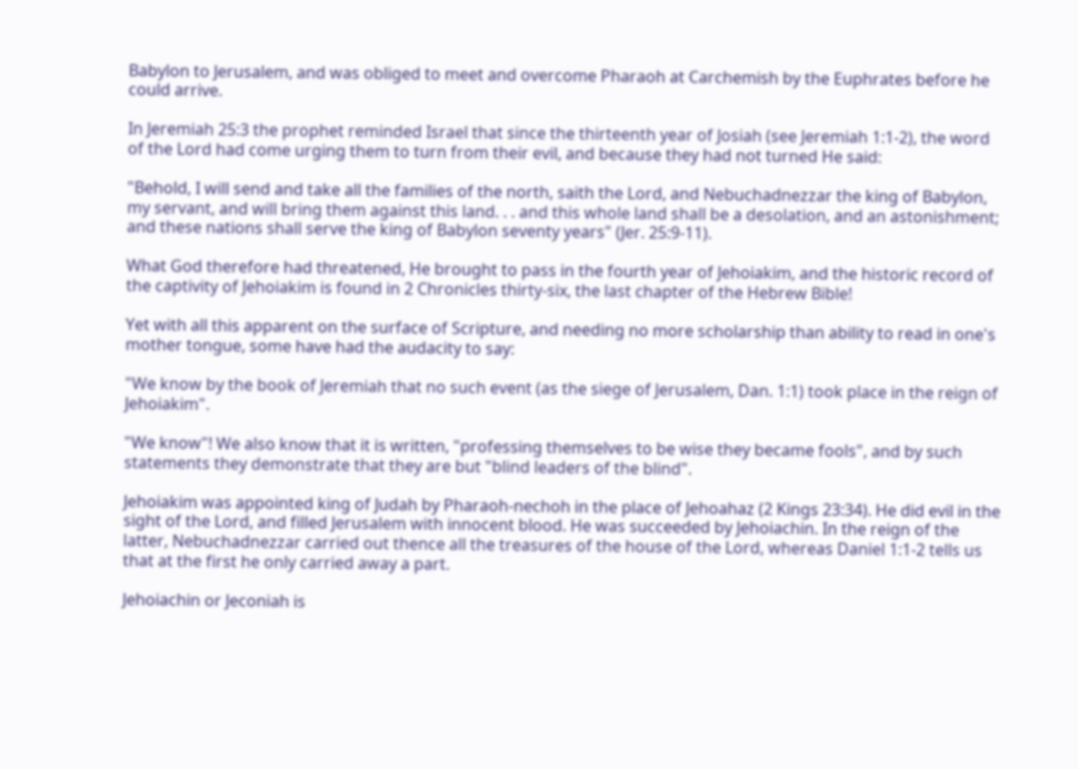Babylon to Jerusalem, and was obliged to meet and overcome Pharaoh at Carchemish by the Euphrates before he could arrive.

In Jeremiah 25:3 the prophet reminded Israel that since the thirteenth year of Josiah (see Jeremiah 1:1-2), the word of the Lord had come urging them to turn from their evil, and because they had not turned He said:

"Behold, I will send and take all the families of the north, saith the Lord, and Nebuchadnezzar the king of Babylon, my servant, and will bring them against this land. . . and this whole land shall be a desolation, and an astonishment; and these nations shall serve the king of Babylon seventy years" (Jer. 25:9-11).

What God therefore had threatened, He brought to pass in the fourth year of Jehoiakim, and the historic record of the captivity of Jehoiakim is found in 2 Chronicles thirty-six, the last chapter of the Hebrew Bible!

Yet with all this apparent on the surface of Scripture, and needing no more scholarship than ability to read in one's mother tongue, some have had the audacity to say:

"We know by the book of Jeremiah that no such event (as the siege of Jerusalem, Dan. 1:1) took place in the reign of Jehoiakim".

"We know"! We also know that it is written, "professing themselves to be wise they became fools", and by such statements they demonstrate that they are but "blind leaders of the blind".

Jehoiakim was appointed king of Judah by Pharaoh-nechoh in the place of Jehoahaz (2 Kings 23:34). He did evil in the sight of the Lord, and filled Jerusalem with innocent blood. He was succeeded by Jehoiachin. In the reign of the latter, Nebuchadnezzar carried out thence all the treasures of the house of the Lord, whereas Daniel 1:1-2 tells us that at the first he only carried away a part.

Jehoiachin or Jeconiah is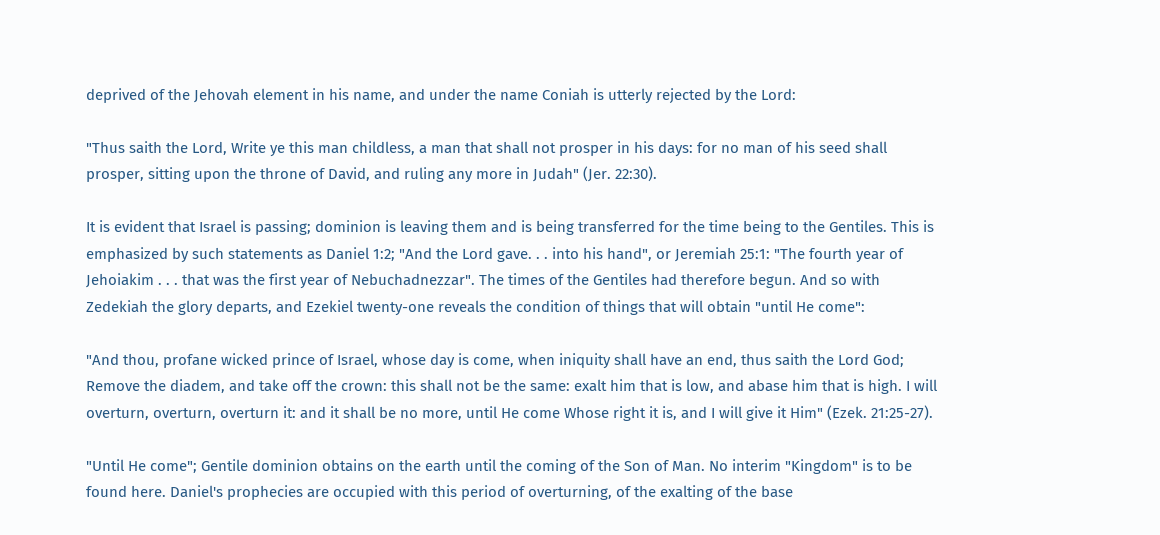deprived of the Jehovah element in his name, and under the name Coniah is utterly rejected by the Lord:

"Thus saith the Lord, Write ye this man childless, a man that shall not prosper in his days: for no man of his seed shall prosper, sitting upon the throne of David, and ruling any more in Judah" (Jer. 22:30).

It is evident that Israel is passing; dominion is leaving them and is being transferred for the time being to the Gentiles. This is emphasized by such statements as Daniel 1:2; "And the Lord gave. . . into his hand", or Jeremiah 25:1: "The fourth year of Jehoiakim . . . that was the first year of Nebuchadnezzar". The times of the Gentiles had therefore begun. And so with Zedekiah the glory departs, and Ezekiel twenty-one reveals the condition of things that will obtain "until He come":

"And thou, profane wicked prince of Israel, whose day is come, when iniquity shall have an end, thus saith the Lord God; Remove the diadem, and take off the crown: this shall not be the same: exalt him that is low, and abase him that is high. I will overturn, overturn, overturn it: and it shall be no more, until He come Whose right it is, and I will give it Him" (Ezek. 21:25-27).

"Until He come"; Gentile dominion obtains on the earth until the coming of the Son of Man. No interim "Kingdom" is to be found here. Daniel's prophecies are occupied with this period of overturning, of the exalting of the base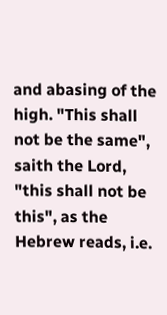and abasing of the high. "This shall not be the same", saith the Lord, "this shall not be this", as the Hebrew reads, i.e.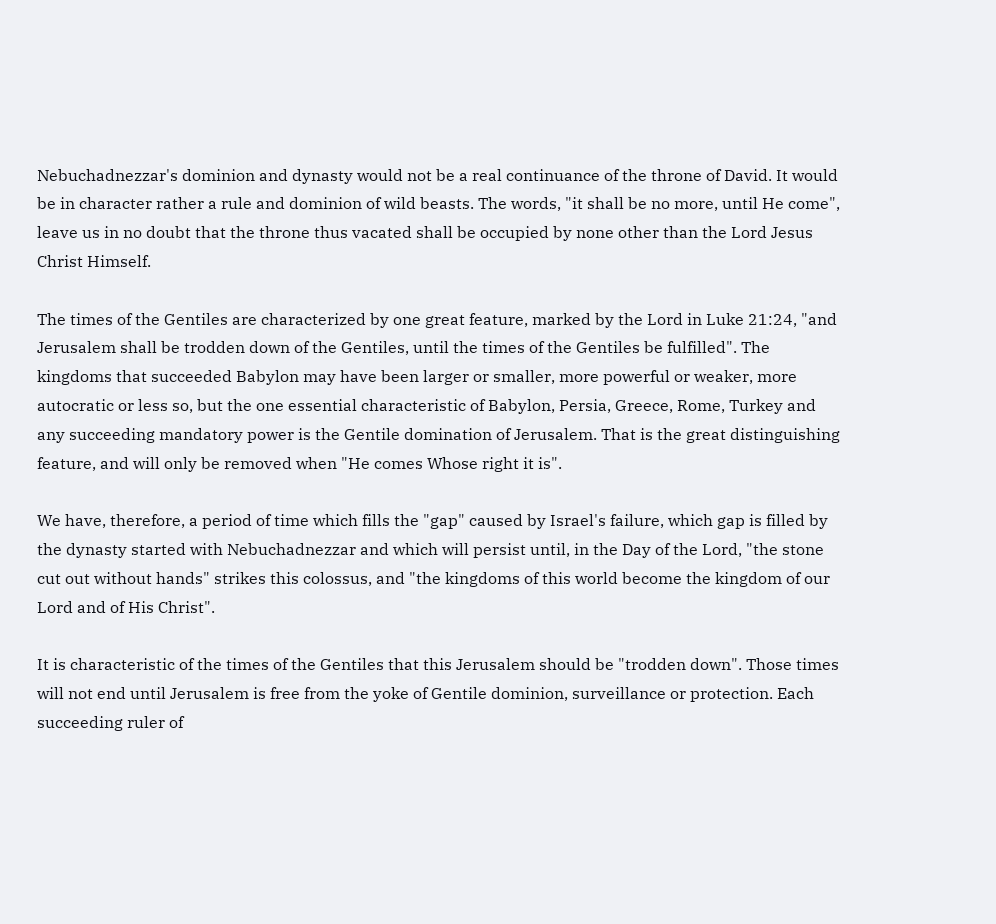Nebuchadnezzar's dominion and dynasty would not be a real continuance of the throne of David. It would be in character rather a rule and dominion of wild beasts. The words, "it shall be no more, until He come", leave us in no doubt that the throne thus vacated shall be occupied by none other than the Lord Jesus Christ Himself.

The times of the Gentiles are characterized by one great feature, marked by the Lord in Luke 21:24, "and Jerusalem shall be trodden down of the Gentiles, until the times of the Gentiles be fulfilled". The kingdoms that succeeded Babylon may have been larger or smaller, more powerful or weaker, more autocratic or less so, but the one essential characteristic of Babylon, Persia, Greece, Rome, Turkey and any succeeding mandatory power is the Gentile domination of Jerusalem. That is the great distinguishing feature, and will only be removed when "He comes Whose right it is".

We have, therefore, a period of time which fills the "gap" caused by Israel's failure, which gap is filled by the dynasty started with Nebuchadnezzar and which will persist until, in the Day of the Lord, "the stone cut out without hands" strikes this colossus, and "the kingdoms of this world become the kingdom of our Lord and of His Christ".

It is characteristic of the times of the Gentiles that this Jerusalem should be "trodden down". Those times will not end until Jerusalem is free from the yoke of Gentile dominion, surveillance or protection. Each succeeding ruler of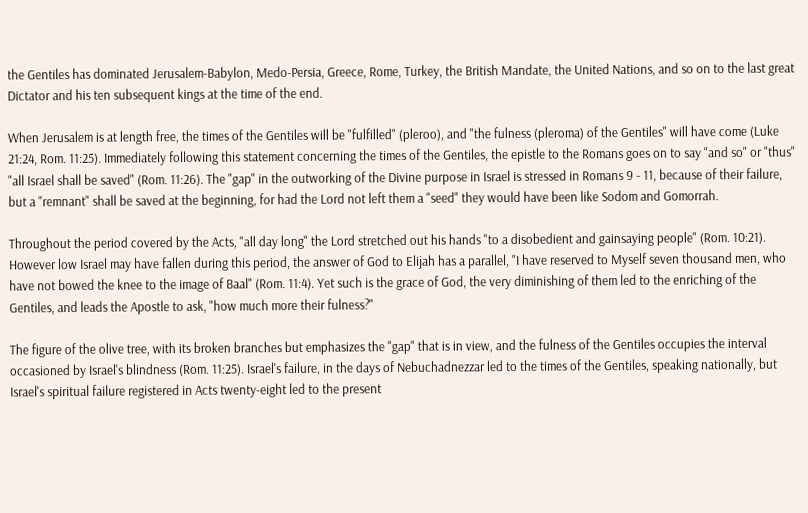the Gentiles has dominated Jerusalem-Babylon, Medo-Persia, Greece, Rome, Turkey, the British Mandate, the United Nations, and so on to the last great Dictator and his ten subsequent kings at the time of the end.

When Jerusalem is at length free, the times of the Gentiles will be "fulfilled" (pleroo), and "the fulness (pleroma) of the Gentiles" will have come (Luke 21:24, Rom. 11:25). Immediately following this statement concerning the times of the Gentiles, the epistle to the Romans goes on to say "and so" or "thus" "all Israel shall be saved" (Rom. 11:26). The "gap" in the outworking of the Divine purpose in Israel is stressed in Romans 9 - 11, because of their failure, but a "remnant" shall be saved at the beginning, for had the Lord not left them a "seed" they would have been like Sodom and Gomorrah.

Throughout the period covered by the Acts, "all day long" the Lord stretched out his hands "to a disobedient and gainsaying people" (Rom. 10:21). However low Israel may have fallen during this period, the answer of God to Elijah has a parallel, "I have reserved to Myself seven thousand men, who have not bowed the knee to the image of Baal" (Rom. 11:4). Yet such is the grace of God, the very diminishing of them led to the enriching of the Gentiles, and leads the Apostle to ask, "how much more their fulness?"

The figure of the olive tree, with its broken branches but emphasizes the "gap" that is in view, and the fulness of the Gentiles occupies the interval occasioned by Israel's blindness (Rom. 11:25). Israel's failure, in the days of Nebuchadnezzar led to the times of the Gentiles, speaking nationally, but Israel's spiritual failure registered in Acts twenty-eight led to the present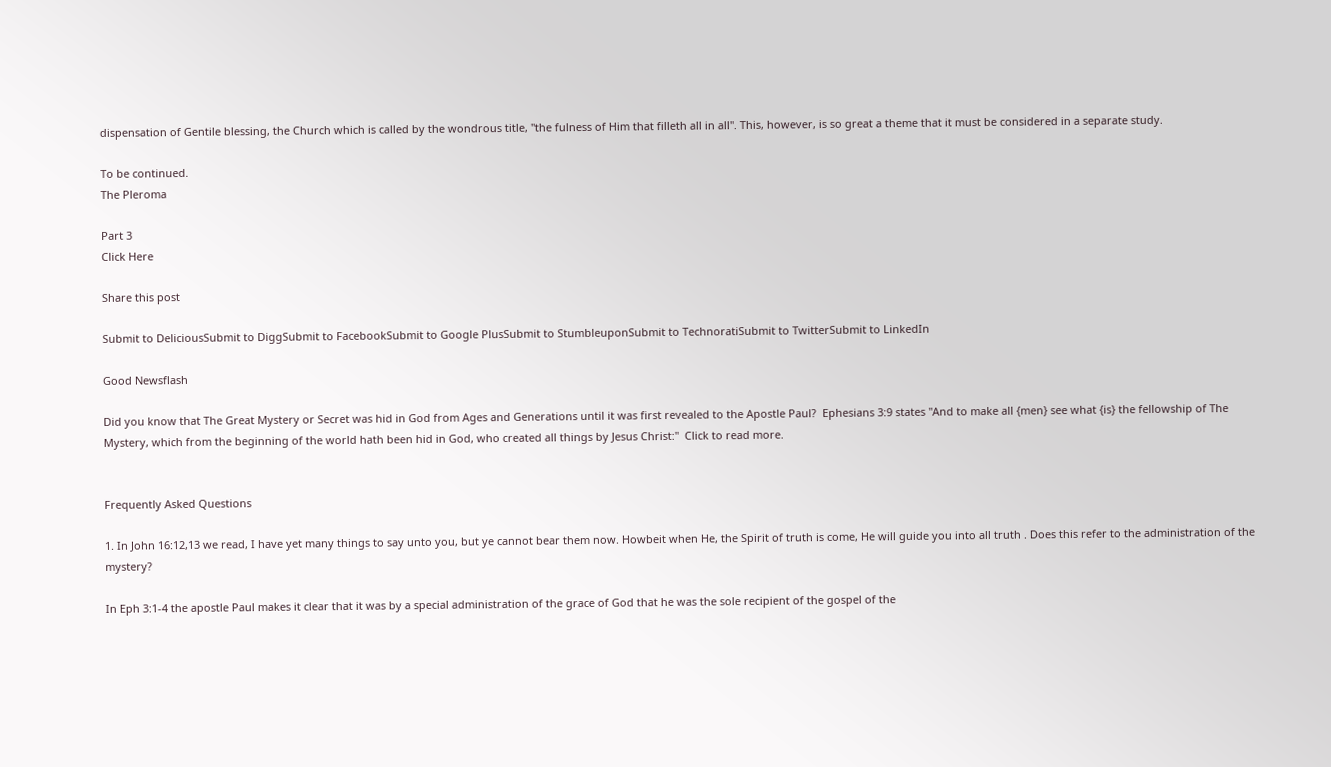dispensation of Gentile blessing, the Church which is called by the wondrous title, "the fulness of Him that filleth all in all". This, however, is so great a theme that it must be considered in a separate study.

To be continued.
The Pleroma

Part 3
Click Here

Share this post

Submit to DeliciousSubmit to DiggSubmit to FacebookSubmit to Google PlusSubmit to StumbleuponSubmit to TechnoratiSubmit to TwitterSubmit to LinkedIn

Good Newsflash

Did you know that The Great Mystery or Secret was hid in God from Ages and Generations until it was first revealed to the Apostle Paul?  Ephesians 3:9 states "And to make all {men} see what {is} the fellowship of The Mystery, which from the beginning of the world hath been hid in God, who created all things by Jesus Christ:"  Click to read more.


Frequently Asked Questions

1. In John 16:12,13 we read, I have yet many things to say unto you, but ye cannot bear them now. Howbeit when He, the Spirit of truth is come, He will guide you into all truth . Does this refer to the administration of the mystery?

In Eph 3:1-4 the apostle Paul makes it clear that it was by a special administration of the grace of God that he was the sole recipient of the gospel of the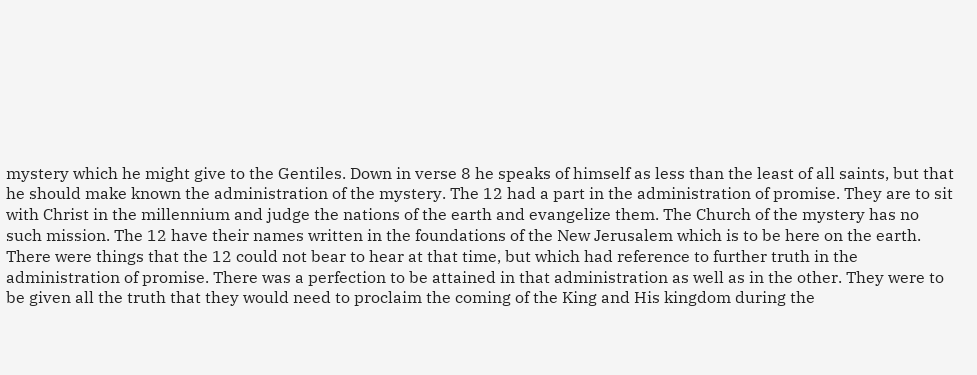mystery which he might give to the Gentiles. Down in verse 8 he speaks of himself as less than the least of all saints, but that he should make known the administration of the mystery. The 12 had a part in the administration of promise. They are to sit with Christ in the millennium and judge the nations of the earth and evangelize them. The Church of the mystery has no such mission. The 12 have their names written in the foundations of the New Jerusalem which is to be here on the earth. There were things that the 12 could not bear to hear at that time, but which had reference to further truth in the administration of promise. There was a perfection to be attained in that administration as well as in the other. They were to be given all the truth that they would need to proclaim the coming of the King and His kingdom during the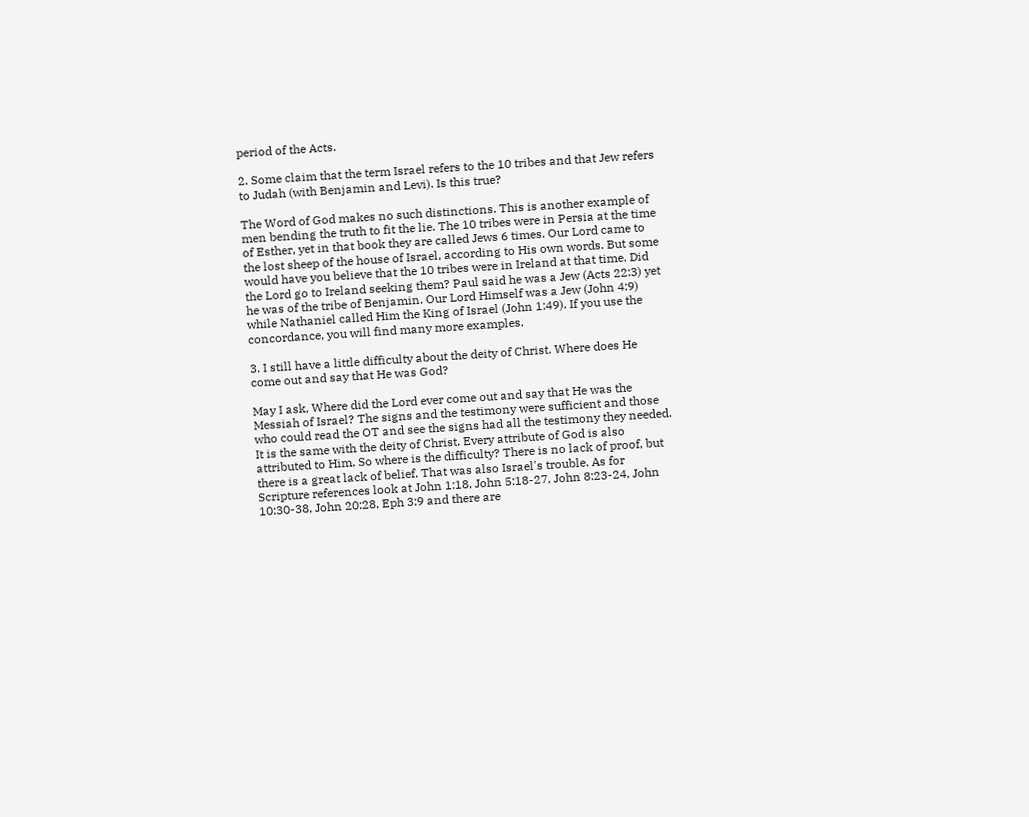period of the Acts.

2. Some claim that the term Israel refers to the 10 tribes and that Jew refers to Judah (with Benjamin and Levi). Is this true?

The Word of God makes no such distinctions. This is another example of men bending the truth to fit the lie. The 10 tribes were in Persia at the time of Esther, yet in that book they are called Jews 6 times. Our Lord came to the lost sheep of the house of Israel, according to His own words. But some would have you believe that the 10 tribes were in Ireland at that time. Did the Lord go to Ireland seeking them? Paul said he was a Jew (Acts 22:3) yet he was of the tribe of Benjamin. Our Lord Himself was a Jew (John 4:9) while Nathaniel called Him the King of Israel (John 1:49). If you use the concordance, you will find many more examples.

3. I still have a little difficulty about the deity of Christ. Where does He come out and say that He was God?

May I ask, Where did the Lord ever come out and say that He was the Messiah of Israel? The signs and the testimony were sufficient and those who could read the OT and see the signs had all the testimony they needed. It is the same with the deity of Christ. Every attribute of God is also attributed to Him. So where is the difficulty? There is no lack of proof, but there is a great lack of belief. That was also Israel's trouble. As for Scripture references look at John 1:18, John 5:18-27, John 8:23-24, John 10:30-38, John 20:28, Eph 3:9 and there are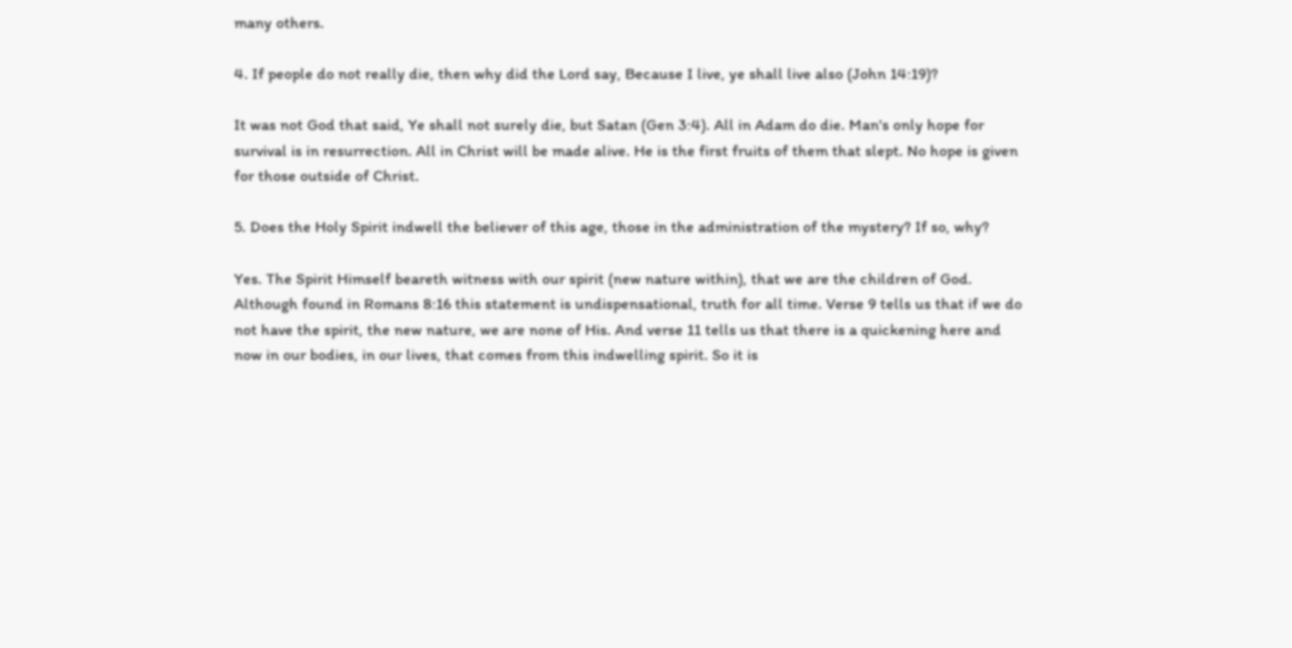many others.

4. If people do not really die, then why did the Lord say, Because I live, ye shall live also (John 14:19)?

It was not God that said, Ye shall not surely die, but Satan (Gen 3:4). All in Adam do die. Man's only hope for survival is in resurrection. All in Christ will be made alive. He is the first fruits of them that slept. No hope is given for those outside of Christ.

5. Does the Holy Spirit indwell the believer of this age, those in the administration of the mystery? If so, why?

Yes. The Spirit Himself beareth witness with our spirit (new nature within), that we are the children of God. Although found in Romans 8:16 this statement is undispensational, truth for all time. Verse 9 tells us that if we do not have the spirit, the new nature, we are none of His. And verse 11 tells us that there is a quickening here and now in our bodies, in our lives, that comes from this indwelling spirit. So it is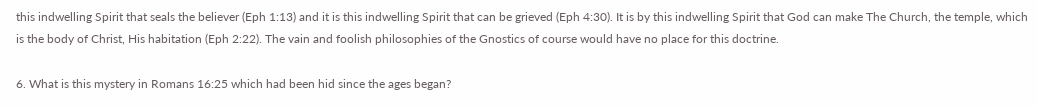this indwelling Spirit that seals the believer (Eph 1:13) and it is this indwelling Spirit that can be grieved (Eph 4:30). It is by this indwelling Spirit that God can make The Church, the temple, which is the body of Christ, His habitation (Eph 2:22). The vain and foolish philosophies of the Gnostics of course would have no place for this doctrine.

6. What is this mystery in Romans 16:25 which had been hid since the ages began?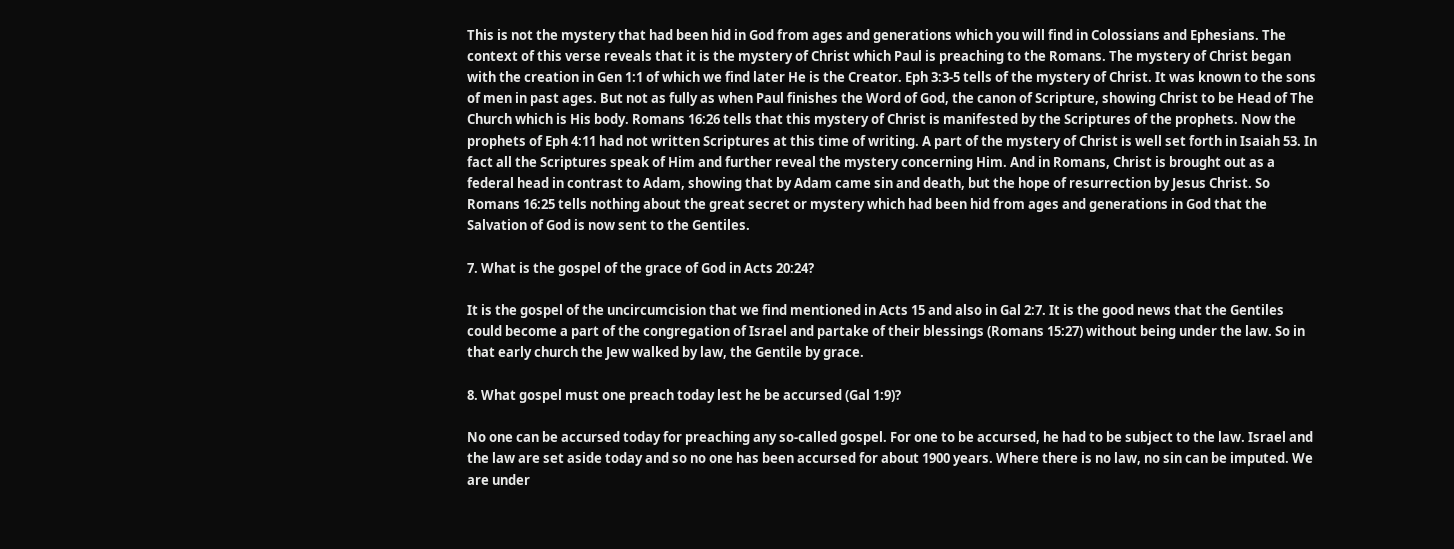This is not the mystery that had been hid in God from ages and generations which you will find in Colossians and Ephesians. The context of this verse reveals that it is the mystery of Christ which Paul is preaching to the Romans. The mystery of Christ began with the creation in Gen 1:1 of which we find later He is the Creator. Eph 3:3-5 tells of the mystery of Christ. It was known to the sons of men in past ages. But not as fully as when Paul finishes the Word of God, the canon of Scripture, showing Christ to be Head of The Church which is His body. Romans 16:26 tells that this mystery of Christ is manifested by the Scriptures of the prophets. Now the prophets of Eph 4:11 had not written Scriptures at this time of writing. A part of the mystery of Christ is well set forth in Isaiah 53. In fact all the Scriptures speak of Him and further reveal the mystery concerning Him. And in Romans, Christ is brought out as a federal head in contrast to Adam, showing that by Adam came sin and death, but the hope of resurrection by Jesus Christ. So Romans 16:25 tells nothing about the great secret or mystery which had been hid from ages and generations in God that the Salvation of God is now sent to the Gentiles.

7. What is the gospel of the grace of God in Acts 20:24?

It is the gospel of the uncircumcision that we find mentioned in Acts 15 and also in Gal 2:7. It is the good news that the Gentiles could become a part of the congregation of Israel and partake of their blessings (Romans 15:27) without being under the law. So in that early church the Jew walked by law, the Gentile by grace.

8. What gospel must one preach today lest he be accursed (Gal 1:9)?

No one can be accursed today for preaching any so-called gospel. For one to be accursed, he had to be subject to the law. Israel and the law are set aside today and so no one has been accursed for about 1900 years. Where there is no law, no sin can be imputed. We are under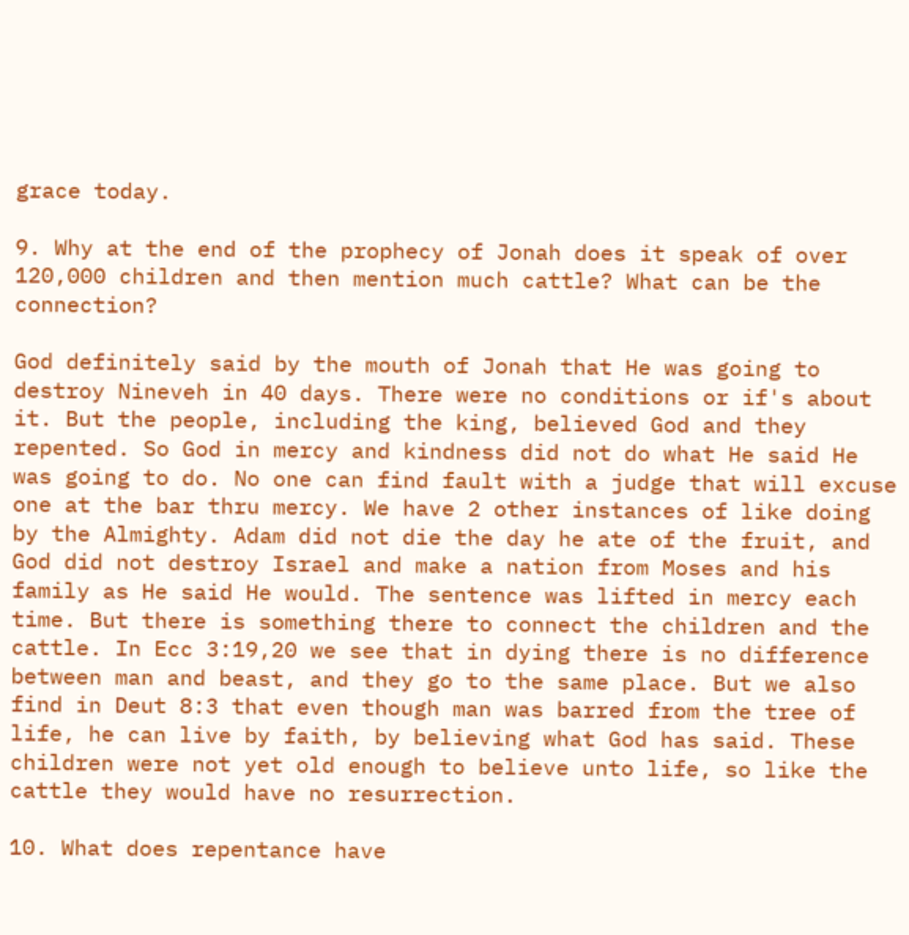grace today.

9. Why at the end of the prophecy of Jonah does it speak of over 120,000 children and then mention much cattle? What can be the connection?

God definitely said by the mouth of Jonah that He was going to destroy Nineveh in 40 days. There were no conditions or if's about it. But the people, including the king, believed God and they repented. So God in mercy and kindness did not do what He said He was going to do. No one can find fault with a judge that will excuse one at the bar thru mercy. We have 2 other instances of like doing by the Almighty. Adam did not die the day he ate of the fruit, and God did not destroy Israel and make a nation from Moses and his family as He said He would. The sentence was lifted in mercy each time. But there is something there to connect the children and the cattle. In Ecc 3:19,20 we see that in dying there is no difference between man and beast, and they go to the same place. But we also find in Deut 8:3 that even though man was barred from the tree of life, he can live by faith, by believing what God has said. These children were not yet old enough to believe unto life, so like the cattle they would have no resurrection.

10. What does repentance have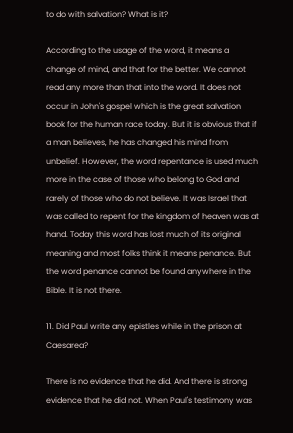to do with salvation? What is it?

According to the usage of the word, it means a change of mind, and that for the better. We cannot read any more than that into the word. It does not occur in John's gospel which is the great salvation book for the human race today. But it is obvious that if a man believes, he has changed his mind from unbelief. However, the word repentance is used much more in the case of those who belong to God and rarely of those who do not believe. It was Israel that was called to repent for the kingdom of heaven was at hand. Today this word has lost much of its original meaning and most folks think it means penance. But the word penance cannot be found anywhere in the Bible. It is not there.

11. Did Paul write any epistles while in the prison at Caesarea?

There is no evidence that he did. And there is strong evidence that he did not. When Paul's testimony was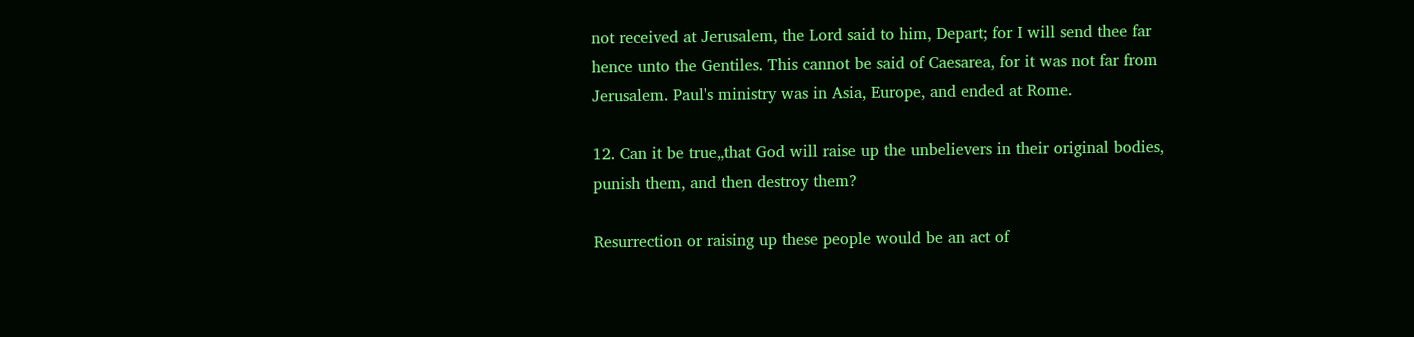not received at Jerusalem, the Lord said to him, Depart; for I will send thee far hence unto the Gentiles. This cannot be said of Caesarea, for it was not far from Jerusalem. Paul's ministry was in Asia, Europe, and ended at Rome.

12. Can it be true„that God will raise up the unbelievers in their original bodies, punish them, and then destroy them?

Resurrection or raising up these people would be an act of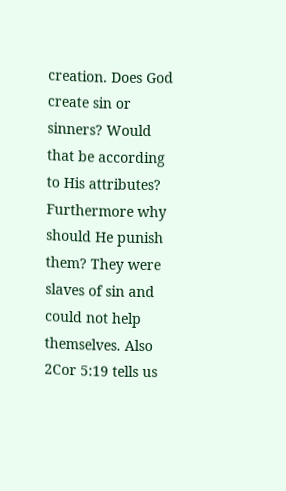creation. Does God create sin or sinners? Would that be according to His attributes? Furthermore why should He punish them? They were slaves of sin and could not help themselves. Also 2Cor 5:19 tells us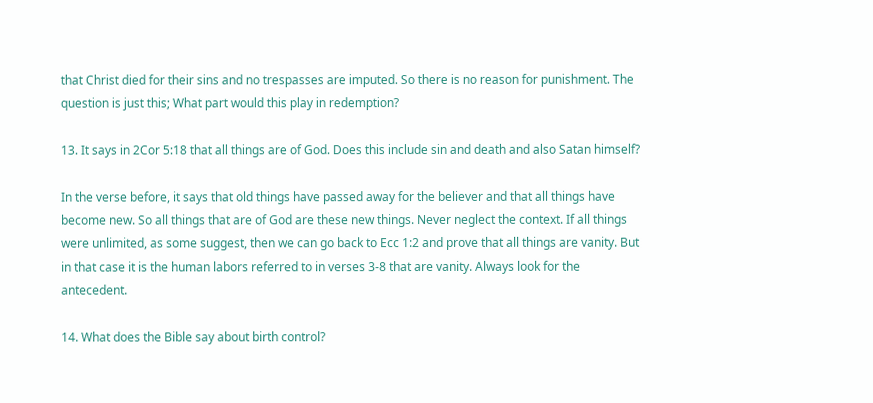that Christ died for their sins and no trespasses are imputed. So there is no reason for punishment. The question is just this; What part would this play in redemption?

13. It says in 2Cor 5:18 that all things are of God. Does this include sin and death and also Satan himself?

In the verse before, it says that old things have passed away for the believer and that all things have become new. So all things that are of God are these new things. Never neglect the context. If all things were unlimited, as some suggest, then we can go back to Ecc 1:2 and prove that all things are vanity. But in that case it is the human labors referred to in verses 3-8 that are vanity. Always look for the antecedent.

14. What does the Bible say about birth control?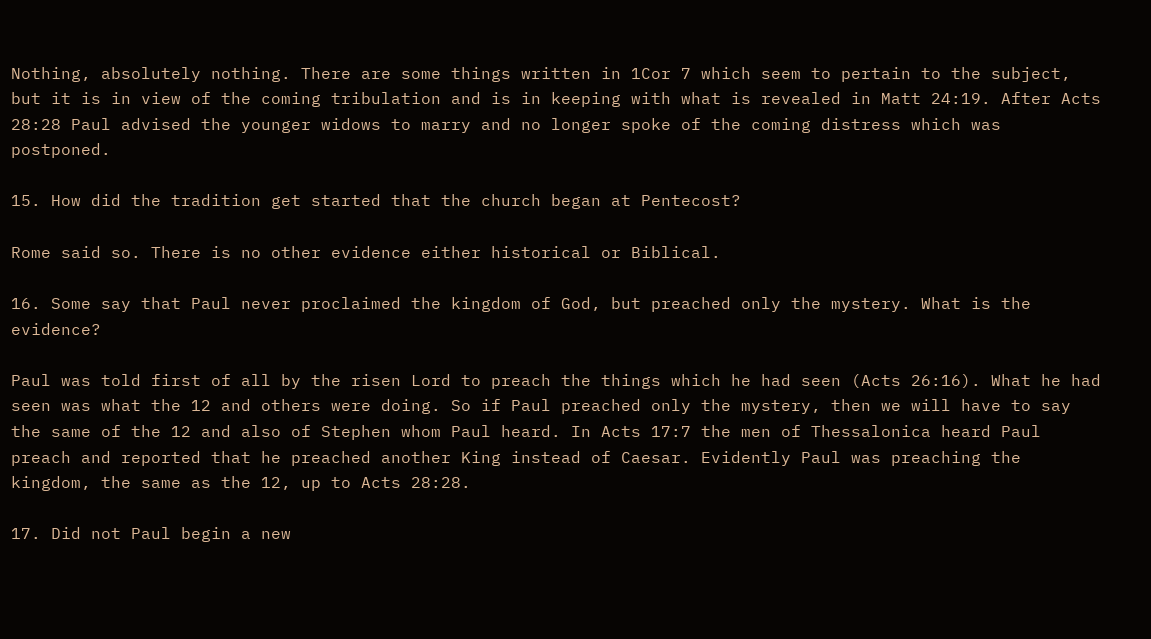Nothing, absolutely nothing. There are some things written in 1Cor 7 which seem to pertain to the subject, but it is in view of the coming tribulation and is in keeping with what is revealed in Matt 24:19. After Acts 28:28 Paul advised the younger widows to marry and no longer spoke of the coming distress which was postponed.

15. How did the tradition get started that the church began at Pentecost?

Rome said so. There is no other evidence either historical or Biblical.

16. Some say that Paul never proclaimed the kingdom of God, but preached only the mystery. What is the evidence?

Paul was told first of all by the risen Lord to preach the things which he had seen (Acts 26:16). What he had seen was what the 12 and others were doing. So if Paul preached only the mystery, then we will have to say the same of the 12 and also of Stephen whom Paul heard. In Acts 17:7 the men of Thessalonica heard Paul preach and reported that he preached another King instead of Caesar. Evidently Paul was preaching the kingdom, the same as the 12, up to Acts 28:28.

17. Did not Paul begin a new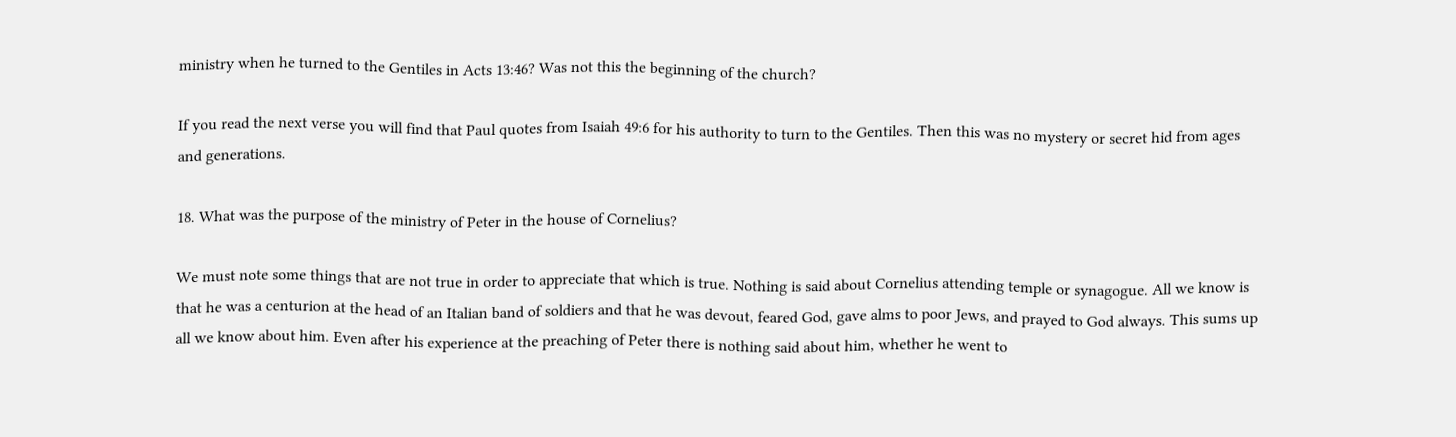ministry when he turned to the Gentiles in Acts 13:46? Was not this the beginning of the church?

If you read the next verse you will find that Paul quotes from Isaiah 49:6 for his authority to turn to the Gentiles. Then this was no mystery or secret hid from ages and generations.

18. What was the purpose of the ministry of Peter in the house of Cornelius?

We must note some things that are not true in order to appreciate that which is true. Nothing is said about Cornelius attending temple or synagogue. All we know is that he was a centurion at the head of an Italian band of soldiers and that he was devout, feared God, gave alms to poor Jews, and prayed to God always. This sums up all we know about him. Even after his experience at the preaching of Peter there is nothing said about him, whether he went to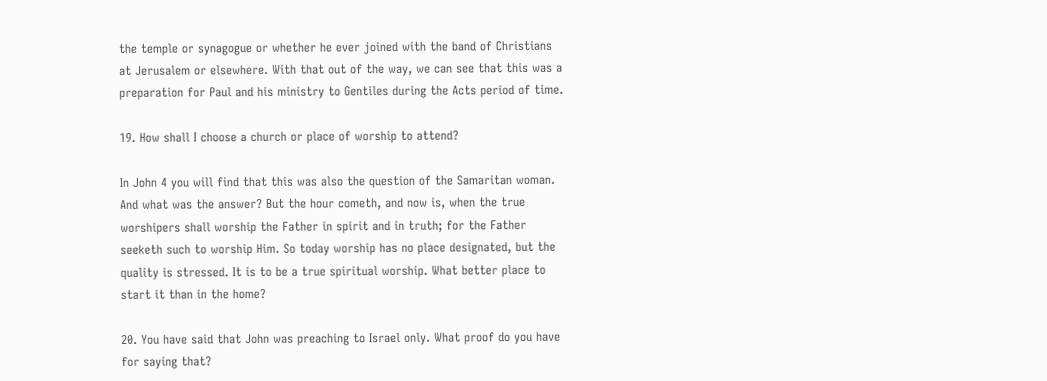the temple or synagogue or whether he ever joined with the band of Christians at Jerusalem or elsewhere. With that out of the way, we can see that this was a preparation for Paul and his ministry to Gentiles during the Acts period of time.

19. How shall I choose a church or place of worship to attend?

In John 4 you will find that this was also the question of the Samaritan woman. And what was the answer? But the hour cometh, and now is, when the true worshipers shall worship the Father in spirit and in truth; for the Father seeketh such to worship Him. So today worship has no place designated, but the quality is stressed. It is to be a true spiritual worship. What better place to start it than in the home?

20. You have said that John was preaching to Israel only. What proof do you have for saying that?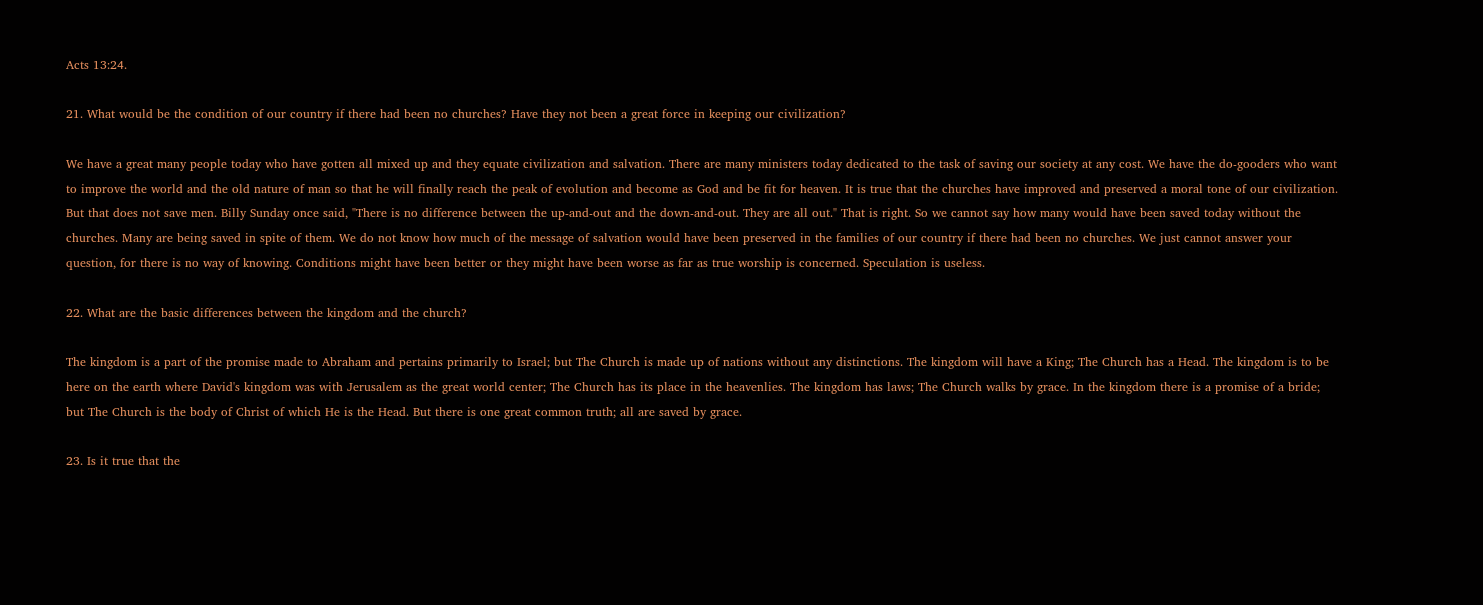Acts 13:24.

21. What would be the condition of our country if there had been no churches? Have they not been a great force in keeping our civilization?

We have a great many people today who have gotten all mixed up and they equate civilization and salvation. There are many ministers today dedicated to the task of saving our society at any cost. We have the do-gooders who want to improve the world and the old nature of man so that he will finally reach the peak of evolution and become as God and be fit for heaven. It is true that the churches have improved and preserved a moral tone of our civilization. But that does not save men. Billy Sunday once said, "There is no difference between the up-and-out and the down-and-out. They are all out." That is right. So we cannot say how many would have been saved today without the churches. Many are being saved in spite of them. We do not know how much of the message of salvation would have been preserved in the families of our country if there had been no churches. We just cannot answer your question, for there is no way of knowing. Conditions might have been better or they might have been worse as far as true worship is concerned. Speculation is useless.

22. What are the basic differences between the kingdom and the church?

The kingdom is a part of the promise made to Abraham and pertains primarily to Israel; but The Church is made up of nations without any distinctions. The kingdom will have a King; The Church has a Head. The kingdom is to be here on the earth where David's kingdom was with Jerusalem as the great world center; The Church has its place in the heavenlies. The kingdom has laws; The Church walks by grace. In the kingdom there is a promise of a bride; but The Church is the body of Christ of which He is the Head. But there is one great common truth; all are saved by grace.

23. Is it true that the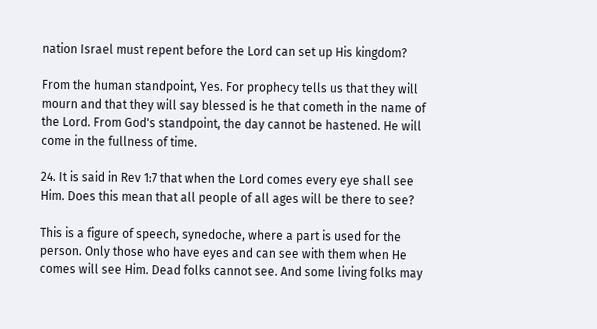nation Israel must repent before the Lord can set up His kingdom?

From the human standpoint, Yes. For prophecy tells us that they will mourn and that they will say blessed is he that cometh in the name of the Lord. From God's standpoint, the day cannot be hastened. He will come in the fullness of time.

24. It is said in Rev 1:7 that when the Lord comes every eye shall see Him. Does this mean that all people of all ages will be there to see?

This is a figure of speech, synedoche, where a part is used for the person. Only those who have eyes and can see with them when He comes will see Him. Dead folks cannot see. And some living folks may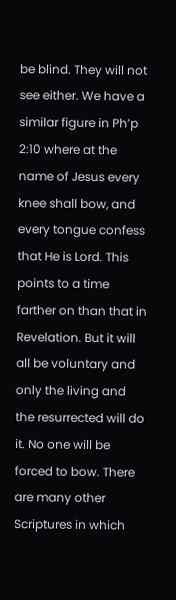be blind. They will not see either. We have a similar figure in Ph’p 2:10 where at the name of Jesus every knee shall bow, and every tongue confess that He is Lord. This points to a time farther on than that in Revelation. But it will all be voluntary and only the living and the resurrected will do it. No one will be forced to bow. There are many other Scriptures in which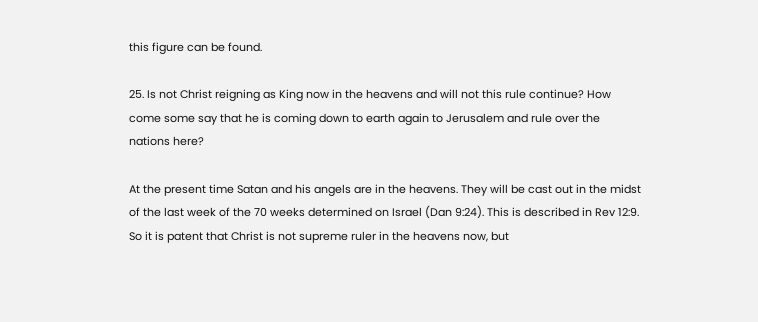this figure can be found.

25. Is not Christ reigning as King now in the heavens and will not this rule continue? How come some say that he is coming down to earth again to Jerusalem and rule over the nations here?

At the present time Satan and his angels are in the heavens. They will be cast out in the midst of the last week of the 70 weeks determined on Israel (Dan 9:24). This is described in Rev 12:9. So it is patent that Christ is not supreme ruler in the heavens now, but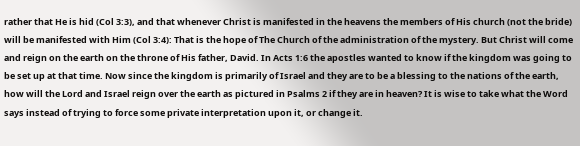rather that He is hid (Col 3:3), and that whenever Christ is manifested in the heavens the members of His church (not the bride) will be manifested with Him (Col 3:4): That is the hope of The Church of the administration of the mystery. But Christ will come and reign on the earth on the throne of His father, David. In Acts 1:6 the apostles wanted to know if the kingdom was going to be set up at that time. Now since the kingdom is primarily of Israel and they are to be a blessing to the nations of the earth, how will the Lord and Israel reign over the earth as pictured in Psalms 2 if they are in heaven? It is wise to take what the Word says instead of trying to force some private interpretation upon it, or change it.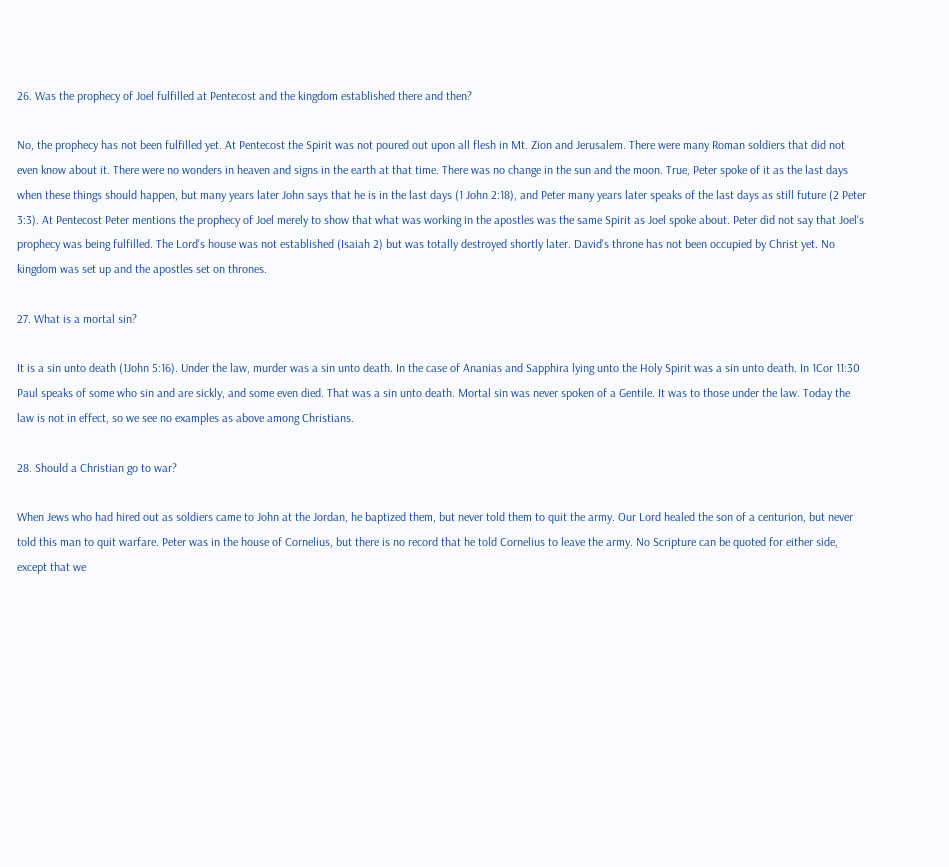26. Was the prophecy of Joel fulfilled at Pentecost and the kingdom established there and then?

No, the prophecy has not been fulfilled yet. At Pentecost the Spirit was not poured out upon all flesh in Mt. Zion and Jerusalem. There were many Roman soldiers that did not even know about it. There were no wonders in heaven and signs in the earth at that time. There was no change in the sun and the moon. True, Peter spoke of it as the last days when these things should happen, but many years later John says that he is in the last days (1 John 2:18), and Peter many years later speaks of the last days as still future (2 Peter 3:3). At Pentecost Peter mentions the prophecy of Joel merely to show that what was working in the apostles was the same Spirit as Joel spoke about. Peter did not say that Joel's prophecy was being fulfilled. The Lord's house was not established (Isaiah 2) but was totally destroyed shortly later. David's throne has not been occupied by Christ yet. No kingdom was set up and the apostles set on thrones.

27. What is a mortal sin?

It is a sin unto death (1John 5:16). Under the law, murder was a sin unto death. In the case of Ananias and Sapphira lying unto the Holy Spirit was a sin unto death. In 1Cor 11:30 Paul speaks of some who sin and are sickly, and some even died. That was a sin unto death. Mortal sin was never spoken of a Gentile. It was to those under the law. Today the law is not in effect, so we see no examples as above among Christians.

28. Should a Christian go to war?

When Jews who had hired out as soldiers came to John at the Jordan, he baptized them, but never told them to quit the army. Our Lord healed the son of a centurion, but never told this man to quit warfare. Peter was in the house of Cornelius, but there is no record that he told Cornelius to leave the army. No Scripture can be quoted for either side, except that we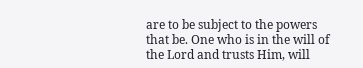are to be subject to the powers that be. One who is in the will of the Lord and trusts Him, will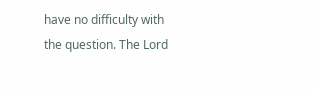have no difficulty with the question. The Lord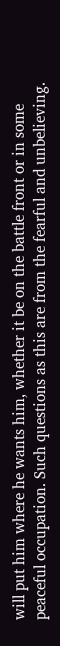will put him where he wants him, whether it be on the battle front or in some peaceful occupation. Such questions as this are from the fearful and unbelieving.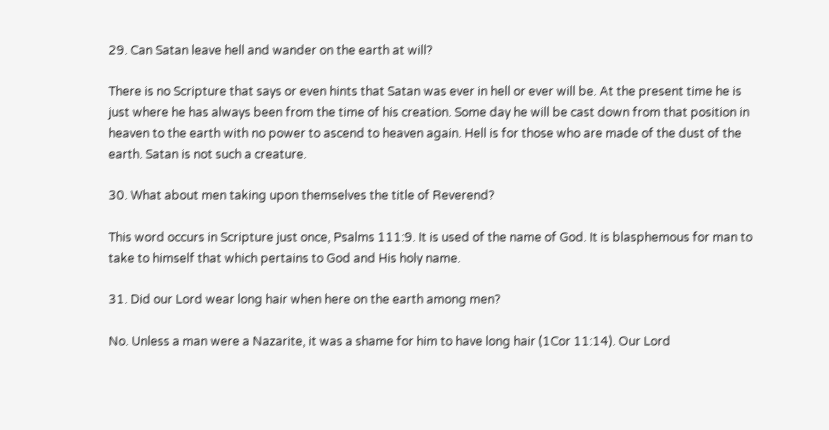29. Can Satan leave hell and wander on the earth at will?

There is no Scripture that says or even hints that Satan was ever in hell or ever will be. At the present time he is just where he has always been from the time of his creation. Some day he will be cast down from that position in heaven to the earth with no power to ascend to heaven again. Hell is for those who are made of the dust of the earth. Satan is not such a creature.

30. What about men taking upon themselves the title of Reverend?

This word occurs in Scripture just once, Psalms 111:9. It is used of the name of God. It is blasphemous for man to take to himself that which pertains to God and His holy name.

31. Did our Lord wear long hair when here on the earth among men?

No. Unless a man were a Nazarite, it was a shame for him to have long hair (1Cor 11:14). Our Lord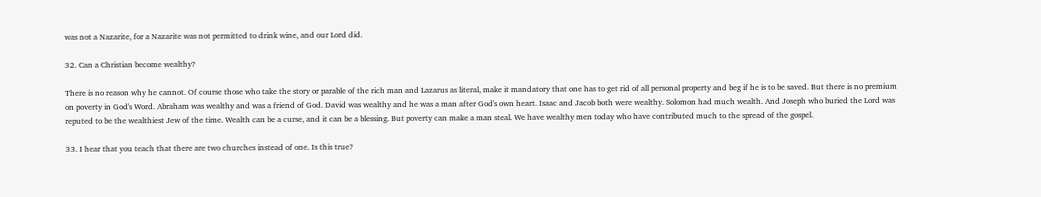was not a Nazarite, for a Nazarite was not permitted to drink wine, and our Lord did.

32. Can a Christian become wealthy?

There is no reason why he cannot. Of course those who take the story or parable of the rich man and Lazarus as literal, make it mandatory that one has to get rid of all personal property and beg if he is to be saved. But there is no premium on poverty in God's Word. Abraham was wealthy and was a friend of God. David was wealthy and he was a man after God's own heart. Isaac and Jacob both were wealthy. Solomon had much wealth. And Joseph who buried the Lord was reputed to be the wealthiest Jew of the time. Wealth can be a curse, and it can be a blessing. But poverty can make a man steal. We have wealthy men today who have contributed much to the spread of the gospel.

33. I hear that you teach that there are two churches instead of one. Is this true?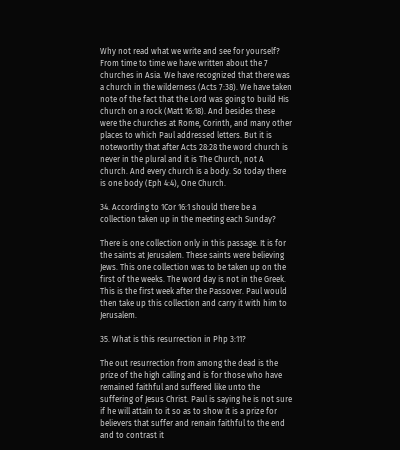Why not read what we write and see for yourself? From time to time we have written about the 7 churches in Asia. We have recognized that there was a church in the wilderness (Acts 7:38). We have taken note of the fact that the Lord was going to build His church on a rock (Matt 16:18). And besides these were the churches at Rome, Corinth, and many other places to which Paul addressed letters. But it is noteworthy that after Acts 28:28 the word church is never in the plural and it is The Church, not A church. And every church is a body. So today there is one body (Eph 4:4), One Church.

34. According to 1Cor 16:1 should there be a collection taken up in the meeting each Sunday?

There is one collection only in this passage. It is for the saints at Jerusalem. These saints were believing Jews. This one collection was to be taken up on the first of the weeks. The word day is not in the Greek. This is the first week after the Passover. Paul would then take up this collection and carry it with him to Jerusalem.

35. What is this resurrection in Php 3:11?

The out resurrection from among the dead is the prize of the high calling and is for those who have remained faithful and suffered like unto the suffering of Jesus Christ. Paul is saying he is not sure if he will attain to it so as to show it is a prize for believers that suffer and remain faithful to the end and to contrast it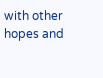with other hopes and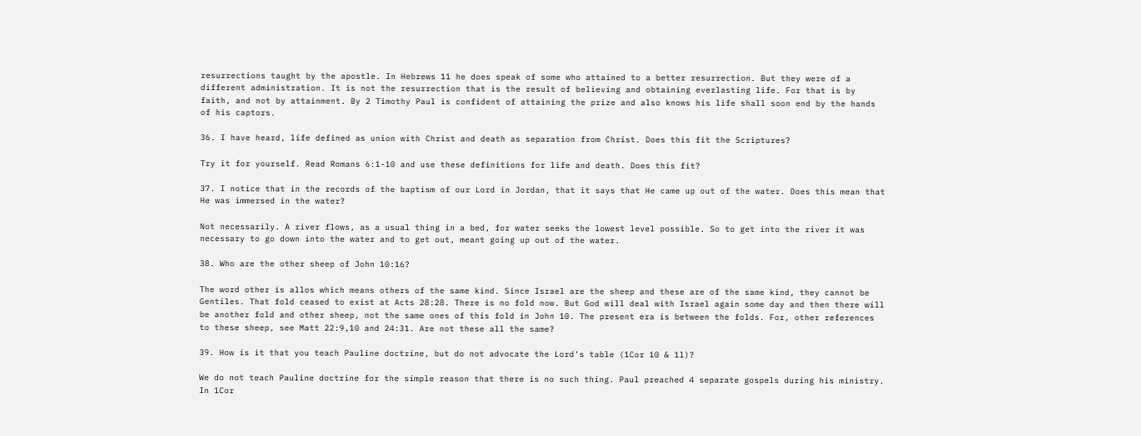resurrections taught by the apostle. In Hebrews 11 he does speak of some who attained to a better resurrection. But they were of a different administration. It is not the resurrection that is the result of believing and obtaining everlasting life. For that is by faith, and not by attainment. By 2 Timothy Paul is confident of attaining the prize and also knows his life shall soon end by the hands of his captors.

36. I have heard, life defined as union with Christ and death as separation from Christ. Does this fit the Scriptures?

Try it for yourself. Read Romans 6:1-10 and use these definitions for life and death. Does this fit?

37. I notice that in the records of the baptism of our Lord in Jordan, that it says that He came up out of the water. Does this mean that He was immersed in the water?

Not necessarily. A river flows, as a usual thing in a bed, for water seeks the lowest level possible. So to get into the river it was necessary to go down into the water and to get out, meant going up out of the water.

38. Who are the other sheep of John 10:16?

The word other is allos which means others of the same kind. Since Israel are the sheep and these are of the same kind, they cannot be Gentiles. That fold ceased to exist at Acts 28:28. There is no fold now. But God will deal with Israel again some day and then there will be another fold and other sheep, not the same ones of this fold in John 10. The present era is between the folds. For, other references to these sheep, see Matt 22:9,10 and 24:31. Are not these all the same?

39. How is it that you teach Pauline doctrine, but do not advocate the Lord's table (1Cor 10 & 1l)?

We do not teach Pauline doctrine for the simple reason that there is no such thing. Paul preached 4 separate gospels during his ministry. In 1Cor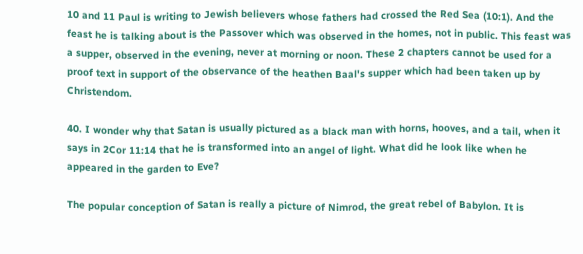10 and 11 Paul is writing to Jewish believers whose fathers had crossed the Red Sea (10:1). And the feast he is talking about is the Passover which was observed in the homes, not in public. This feast was a supper, observed in the evening, never at morning or noon. These 2 chapters cannot be used for a proof text in support of the observance of the heathen Baal's supper which had been taken up by Christendom.

40. I wonder why that Satan is usually pictured as a black man with horns, hooves, and a tail, when it says in 2Cor 11:14 that he is transformed into an angel of light. What did he look like when he appeared in the garden to Eve?

The popular conception of Satan is really a picture of Nimrod, the great rebel of Babylon. It is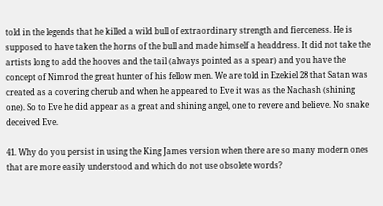told in the legends that he killed a wild bull of extraordinary strength and fierceness. He is supposed to have taken the horns of the bull and made himself a headdress. It did not take the artists long to add the hooves and the tail (always pointed as a spear) and you have the concept of Nimrod the great hunter of his fellow men. We are told in Ezekiel 28 that Satan was created as a covering cherub and when he appeared to Eve it was as the Nachash (shining one). So to Eve he did appear as a great and shining angel, one to revere and believe. No snake deceived Eve.

41. Why do you persist in using the King James version when there are so many modern ones that are more easily understood and which do not use obsolete words?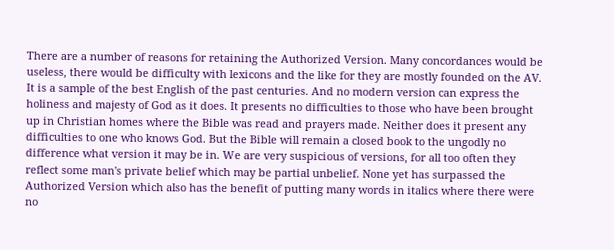There are a number of reasons for retaining the Authorized Version. Many concordances would be useless, there would be difficulty with lexicons and the like for they are mostly founded on the AV. It is a sample of the best English of the past centuries. And no modern version can express the holiness and majesty of God as it does. It presents no difficulties to those who have been brought up in Christian homes where the Bible was read and prayers made. Neither does it present any difficulties to one who knows God. But the Bible will remain a closed book to the ungodly no difference what version it may be in. We are very suspicious of versions, for all too often they reflect some man's private belief which may be partial unbelief. None yet has surpassed the Authorized Version which also has the benefit of putting many words in italics where there were no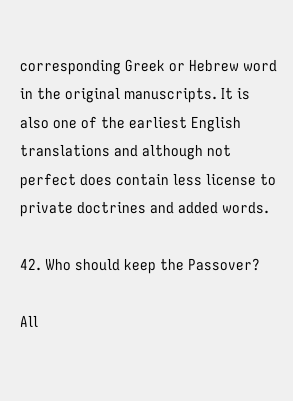corresponding Greek or Hebrew word in the original manuscripts. It is also one of the earliest English translations and although not perfect does contain less license to private doctrines and added words.

42. Who should keep the Passover?

All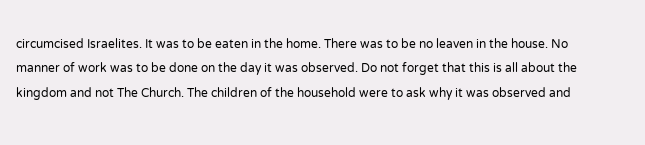circumcised Israelites. It was to be eaten in the home. There was to be no leaven in the house. No manner of work was to be done on the day it was observed. Do not forget that this is all about the kingdom and not The Church. The children of the household were to ask why it was observed and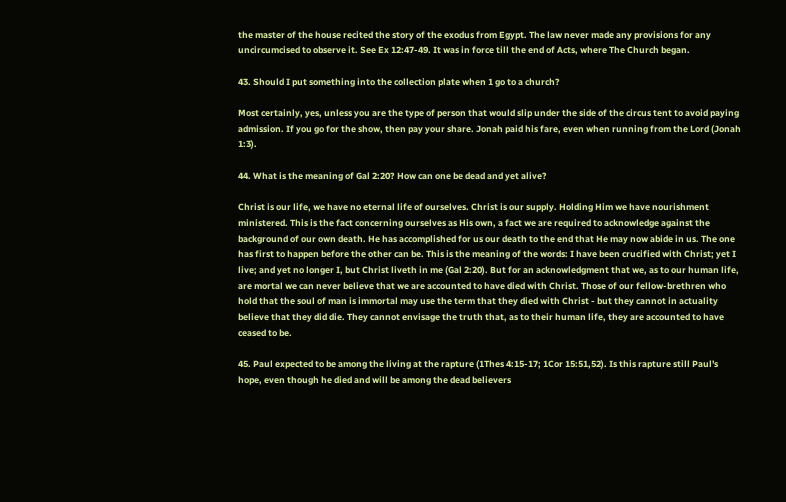the master of the house recited the story of the exodus from Egypt. The law never made any provisions for any uncircumcised to observe it. See Ex 12:47-49. It was in force till the end of Acts, where The Church began.

43. Should I put something into the collection plate when 1 go to a church?

Most certainly, yes, unless you are the type of person that would slip under the side of the circus tent to avoid paying admission. If you go for the show, then pay your share. Jonah paid his fare, even when running from the Lord (Jonah 1:3).

44. What is the meaning of Gal 2:20? How can one be dead and yet alive?

Christ is our life, we have no eternal life of ourselves. Christ is our supply. Holding Him we have nourishment ministered. This is the fact concerning ourselves as His own, a fact we are required to acknowledge against the background of our own death. He has accomplished for us our death to the end that He may now abide in us. The one has first to happen before the other can be. This is the meaning of the words: I have been crucified with Christ; yet I live; and yet no longer I, but Christ liveth in me (Gal 2:20). But for an acknowledgment that we, as to our human life, are mortal we can never believe that we are accounted to have died with Christ. Those of our fellow-brethren who hold that the soul of man is immortal may use the term that they died with Christ - but they cannot in actuality believe that they did die. They cannot envisage the truth that, as to their human life, they are accounted to have ceased to be.

45. Paul expected to be among the living at the rapture (1Thes 4:15-17; 1Cor 15:51,52). Is this rapture still Paul's hope, even though he died and will be among the dead believers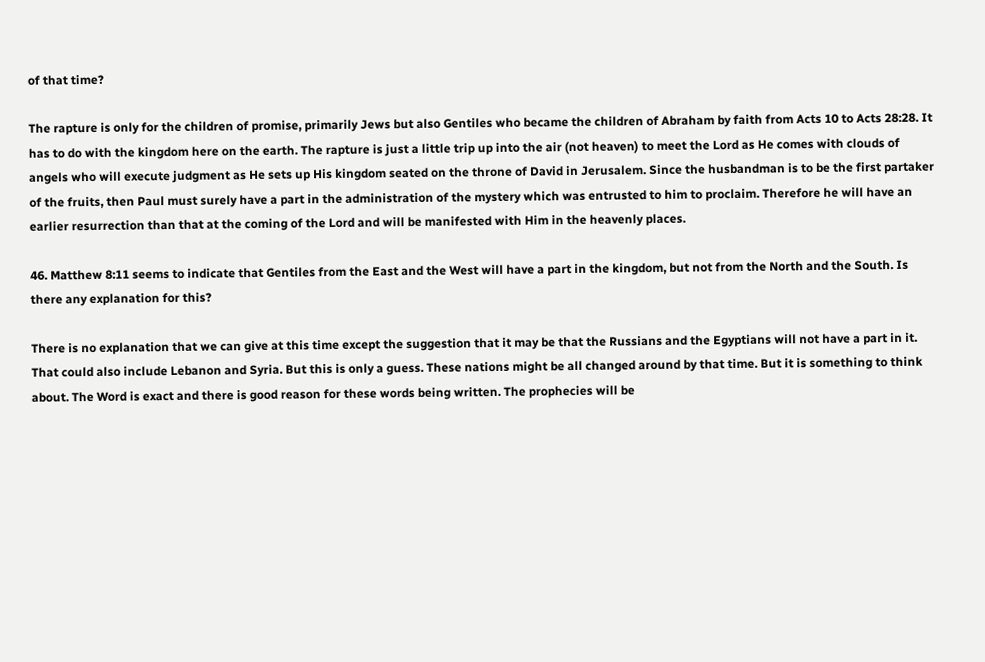of that time?

The rapture is only for the children of promise, primarily Jews but also Gentiles who became the children of Abraham by faith from Acts 10 to Acts 28:28. It has to do with the kingdom here on the earth. The rapture is just a little trip up into the air (not heaven) to meet the Lord as He comes with clouds of angels who will execute judgment as He sets up His kingdom seated on the throne of David in Jerusalem. Since the husbandman is to be the first partaker of the fruits, then Paul must surely have a part in the administration of the mystery which was entrusted to him to proclaim. Therefore he will have an earlier resurrection than that at the coming of the Lord and will be manifested with Him in the heavenly places.

46. Matthew 8:11 seems to indicate that Gentiles from the East and the West will have a part in the kingdom, but not from the North and the South. Is there any explanation for this?

There is no explanation that we can give at this time except the suggestion that it may be that the Russians and the Egyptians will not have a part in it. That could also include Lebanon and Syria. But this is only a guess. These nations might be all changed around by that time. But it is something to think about. The Word is exact and there is good reason for these words being written. The prophecies will be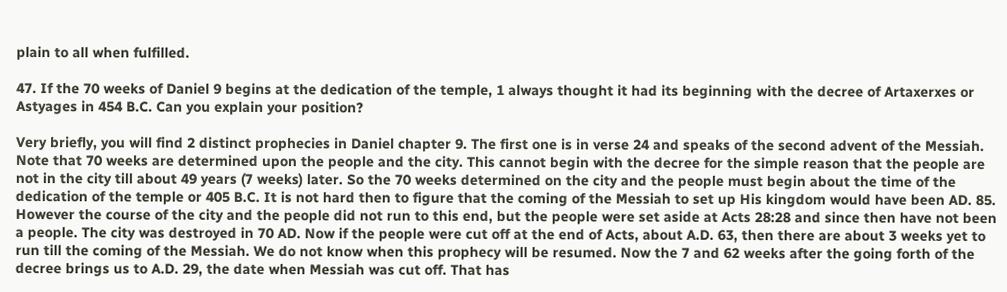plain to all when fulfilled.

47. If the 70 weeks of Daniel 9 begins at the dedication of the temple, 1 always thought it had its beginning with the decree of Artaxerxes or Astyages in 454 B.C. Can you explain your position?

Very briefly, you will find 2 distinct prophecies in Daniel chapter 9. The first one is in verse 24 and speaks of the second advent of the Messiah. Note that 70 weeks are determined upon the people and the city. This cannot begin with the decree for the simple reason that the people are not in the city till about 49 years (7 weeks) later. So the 70 weeks determined on the city and the people must begin about the time of the dedication of the temple or 405 B.C. It is not hard then to figure that the coming of the Messiah to set up His kingdom would have been AD. 85. However the course of the city and the people did not run to this end, but the people were set aside at Acts 28:28 and since then have not been a people. The city was destroyed in 70 AD. Now if the people were cut off at the end of Acts, about A.D. 63, then there are about 3 weeks yet to run till the coming of the Messiah. We do not know when this prophecy will be resumed. Now the 7 and 62 weeks after the going forth of the decree brings us to A.D. 29, the date when Messiah was cut off. That has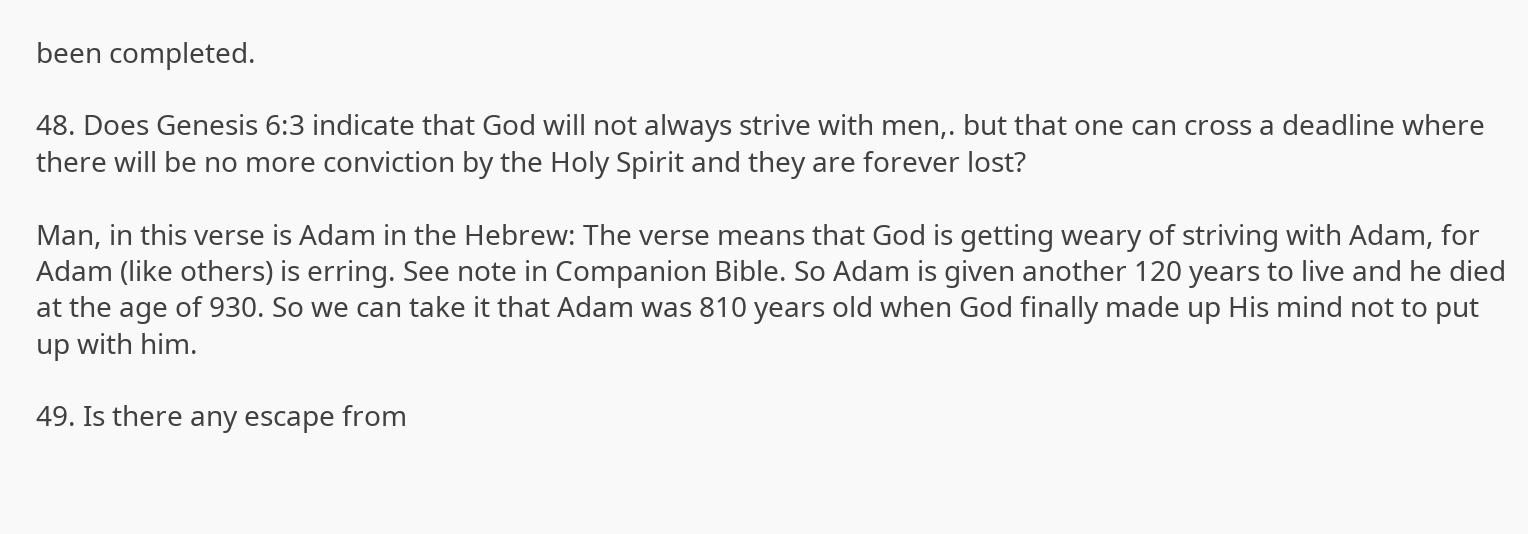been completed.

48. Does Genesis 6:3 indicate that God will not always strive with men,. but that one can cross a deadline where there will be no more conviction by the Holy Spirit and they are forever lost?

Man, in this verse is Adam in the Hebrew: The verse means that God is getting weary of striving with Adam, for Adam (like others) is erring. See note in Companion Bible. So Adam is given another 120 years to live and he died at the age of 930. So we can take it that Adam was 810 years old when God finally made up His mind not to put up with him.

49. Is there any escape from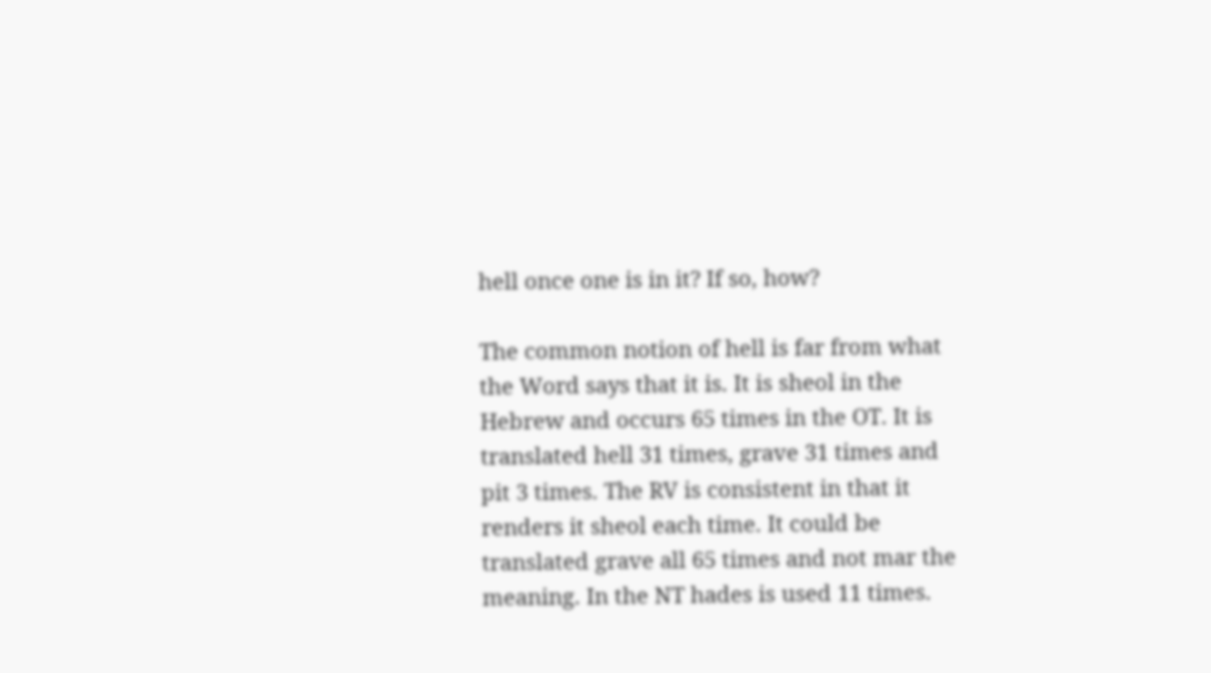hell once one is in it? If so, how?

The common notion of hell is far from what the Word says that it is. It is sheol in the Hebrew and occurs 65 times in the OT. It is translated hell 31 times, grave 31 times and pit 3 times. The RV is consistent in that it renders it sheol each time. It could be translated grave all 65 times and not mar the meaning. In the NT hades is used 11 times.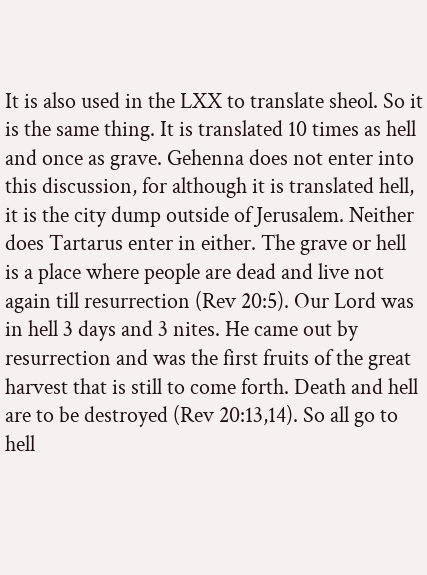It is also used in the LXX to translate sheol. So it is the same thing. It is translated 10 times as hell and once as grave. Gehenna does not enter into this discussion, for although it is translated hell, it is the city dump outside of Jerusalem. Neither does Tartarus enter in either. The grave or hell is a place where people are dead and live not again till resurrection (Rev 20:5). Our Lord was in hell 3 days and 3 nites. He came out by resurrection and was the first fruits of the great harvest that is still to come forth. Death and hell are to be destroyed (Rev 20:13,14). So all go to hell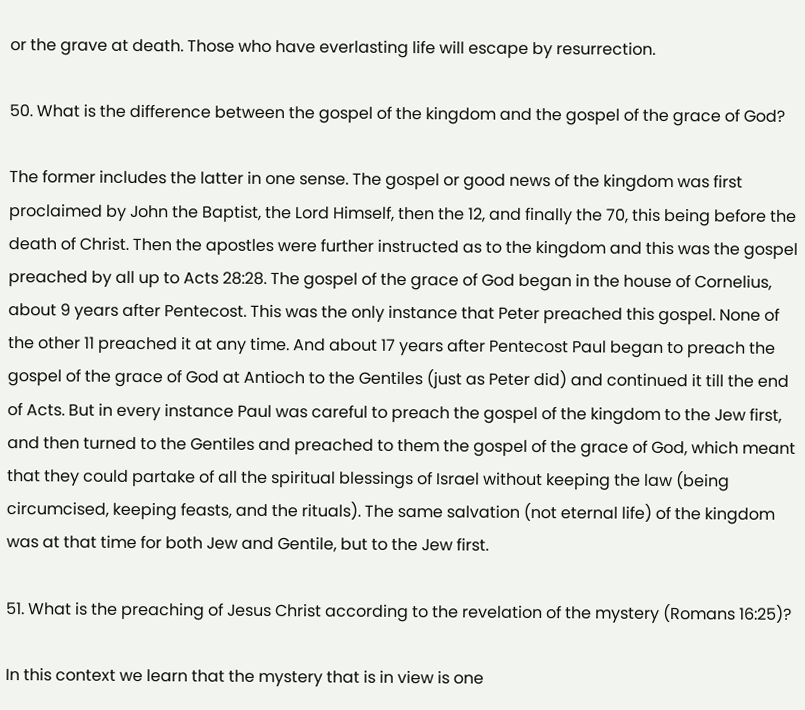or the grave at death. Those who have everlasting life will escape by resurrection.

50. What is the difference between the gospel of the kingdom and the gospel of the grace of God?

The former includes the latter in one sense. The gospel or good news of the kingdom was first proclaimed by John the Baptist, the Lord Himself, then the 12, and finally the 70, this being before the death of Christ. Then the apostles were further instructed as to the kingdom and this was the gospel preached by all up to Acts 28:28. The gospel of the grace of God began in the house of Cornelius, about 9 years after Pentecost. This was the only instance that Peter preached this gospel. None of the other 11 preached it at any time. And about 17 years after Pentecost Paul began to preach the gospel of the grace of God at Antioch to the Gentiles (just as Peter did) and continued it till the end of Acts. But in every instance Paul was careful to preach the gospel of the kingdom to the Jew first, and then turned to the Gentiles and preached to them the gospel of the grace of God, which meant that they could partake of all the spiritual blessings of Israel without keeping the law (being circumcised, keeping feasts, and the rituals). The same salvation (not eternal life) of the kingdom was at that time for both Jew and Gentile, but to the Jew first.

51. What is the preaching of Jesus Christ according to the revelation of the mystery (Romans 16:25)?

In this context we learn that the mystery that is in view is one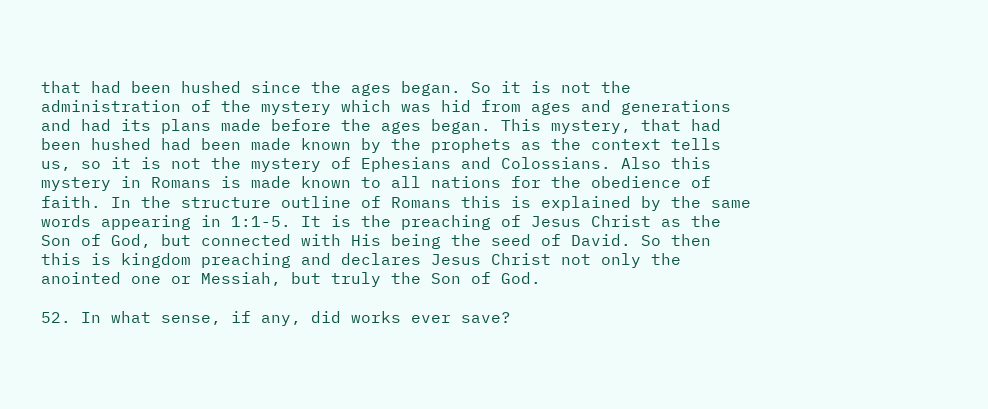that had been hushed since the ages began. So it is not the administration of the mystery which was hid from ages and generations and had its plans made before the ages began. This mystery, that had been hushed had been made known by the prophets as the context tells us, so it is not the mystery of Ephesians and Colossians. Also this mystery in Romans is made known to all nations for the obedience of faith. In the structure outline of Romans this is explained by the same words appearing in 1:1-5. It is the preaching of Jesus Christ as the Son of God, but connected with His being the seed of David. So then this is kingdom preaching and declares Jesus Christ not only the anointed one or Messiah, but truly the Son of God.

52. In what sense, if any, did works ever save?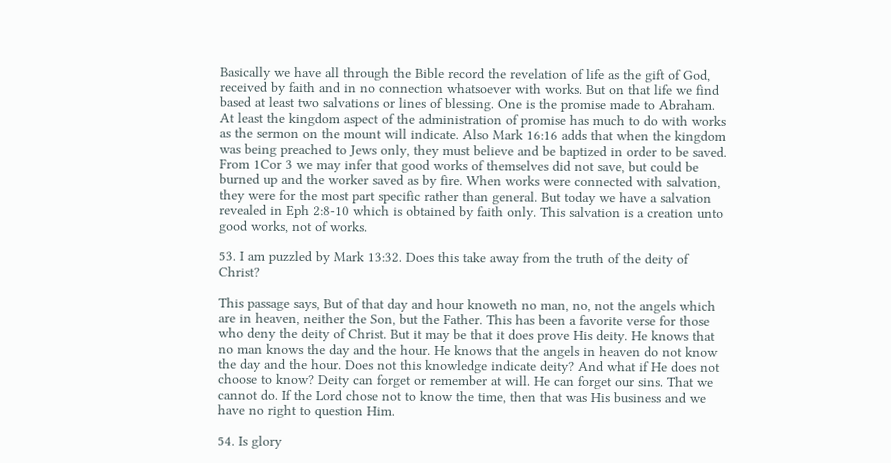Basically we have all through the Bible record the revelation of life as the gift of God, received by faith and in no connection whatsoever with works. But on that life we find based at least two salvations or lines of blessing. One is the promise made to Abraham. At least the kingdom aspect of the administration of promise has much to do with works as the sermon on the mount will indicate. Also Mark 16:16 adds that when the kingdom was being preached to Jews only, they must believe and be baptized in order to be saved. From 1Cor 3 we may infer that good works of themselves did not save, but could be burned up and the worker saved as by fire. When works were connected with salvation, they were for the most part specific rather than general. But today we have a salvation revealed in Eph 2:8-10 which is obtained by faith only. This salvation is a creation unto good works, not of works.

53. I am puzzled by Mark 13:32. Does this take away from the truth of the deity of Christ?

This passage says, But of that day and hour knoweth no man, no, not the angels which are in heaven, neither the Son, but the Father. This has been a favorite verse for those who deny the deity of Christ. But it may be that it does prove His deity. He knows that no man knows the day and the hour. He knows that the angels in heaven do not know the day and the hour. Does not this knowledge indicate deity? And what if He does not choose to know? Deity can forget or remember at will. He can forget our sins. That we cannot do. If the Lord chose not to know the time, then that was His business and we have no right to question Him.

54. Is glory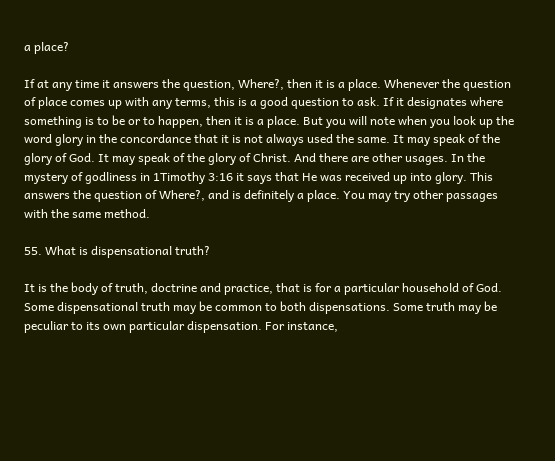a place?

If at any time it answers the question, Where?, then it is a place. Whenever the question of place comes up with any terms, this is a good question to ask. If it designates where something is to be or to happen, then it is a place. But you will note when you look up the word glory in the concordance that it is not always used the same. It may speak of the glory of God. It may speak of the glory of Christ. And there are other usages. In the mystery of godliness in 1Timothy 3:16 it says that He was received up into glory. This answers the question of Where?, and is definitely a place. You may try other passages with the same method.

55. What is dispensational truth?

It is the body of truth, doctrine and practice, that is for a particular household of God. Some dispensational truth may be common to both dispensations. Some truth may be peculiar to its own particular dispensation. For instance,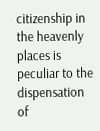citizenship in the heavenly places is peculiar to the dispensation of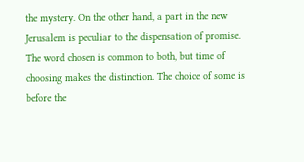the mystery. On the other hand, a part in the new Jerusalem is peculiar to the dispensation of promise. The word chosen is common to both, but time of choosing makes the distinction. The choice of some is before the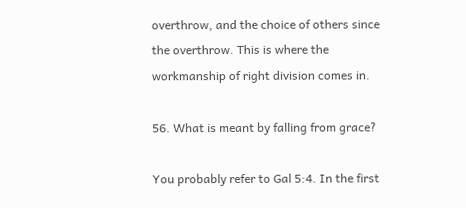overthrow, and the choice of others since the overthrow. This is where the workmanship of right division comes in.

56. What is meant by falling from grace?

You probably refer to Gal 5:4. In the first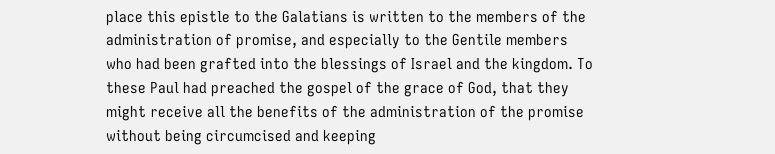place this epistle to the Galatians is written to the members of the administration of promise, and especially to the Gentile members who had been grafted into the blessings of Israel and the kingdom. To these Paul had preached the gospel of the grace of God, that they might receive all the benefits of the administration of the promise without being circumcised and keeping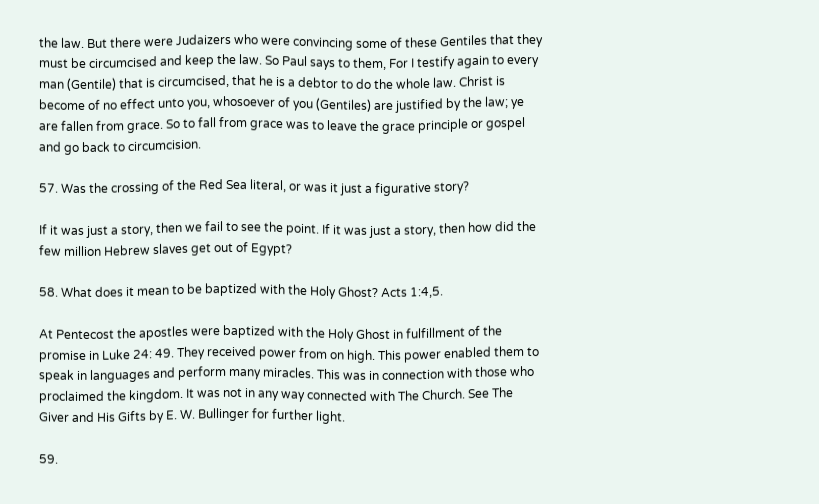the law. But there were Judaizers who were convincing some of these Gentiles that they must be circumcised and keep the law. So Paul says to them, For I testify again to every man (Gentile) that is circumcised, that he is a debtor to do the whole law. Christ is become of no effect unto you, whosoever of you (Gentiles) are justified by the law; ye are fallen from grace. So to fall from grace was to leave the grace principle or gospel and go back to circumcision.

57. Was the crossing of the Red Sea literal, or was it just a figurative story?

If it was just a story, then we fail to see the point. If it was just a story, then how did the few million Hebrew slaves get out of Egypt?

58. What does it mean to be baptized with the Holy Ghost? Acts 1:4,5.

At Pentecost the apostles were baptized with the Holy Ghost in fulfillment of the promise in Luke 24: 49. They received power from on high. This power enabled them to speak in languages and perform many miracles. This was in connection with those who proclaimed the kingdom. It was not in any way connected with The Church. See The Giver and His Gifts by E. W. Bullinger for further light.

59.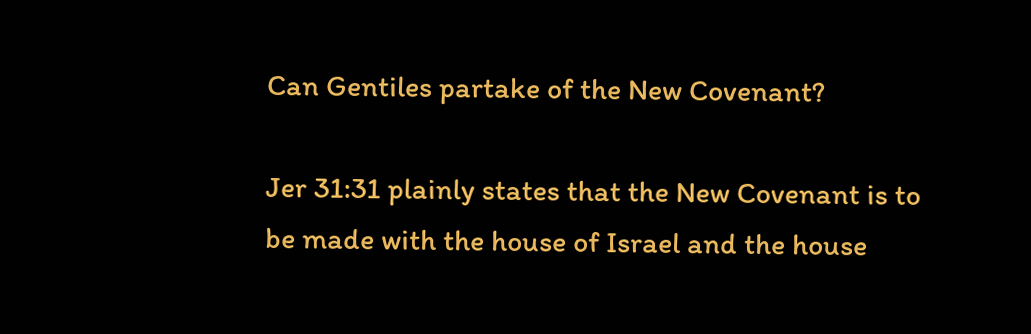Can Gentiles partake of the New Covenant?

Jer 31:31 plainly states that the New Covenant is to be made with the house of Israel and the house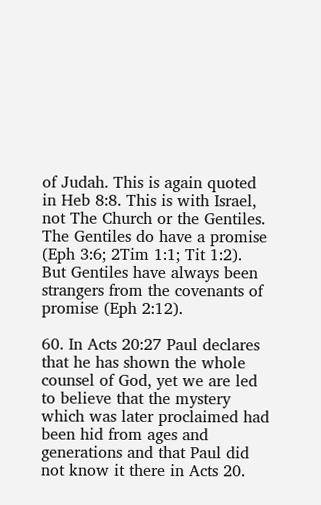of Judah. This is again quoted in Heb 8:8. This is with Israel, not The Church or the Gentiles. The Gentiles do have a promise (Eph 3:6; 2Tim 1:1; Tit 1:2). But Gentiles have always been strangers from the covenants of promise (Eph 2:12).

60. In Acts 20:27 Paul declares that he has shown the whole counsel of God, yet we are led to believe that the mystery which was later proclaimed had been hid from ages and generations and that Paul did not know it there in Acts 20.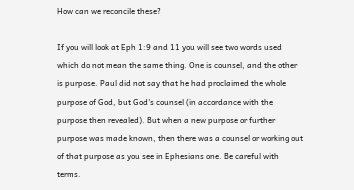How can we reconcile these?

If you will look at Eph 1:9 and 11 you will see two words used which do not mean the same thing. One is counsel, and the other is purpose. Paul did not say that he had proclaimed the whole purpose of God, but God's counsel (in accordance with the purpose then revealed). But when a new purpose or further purpose was made known, then there was a counsel or working out of that purpose as you see in Ephesians one. Be careful with terms.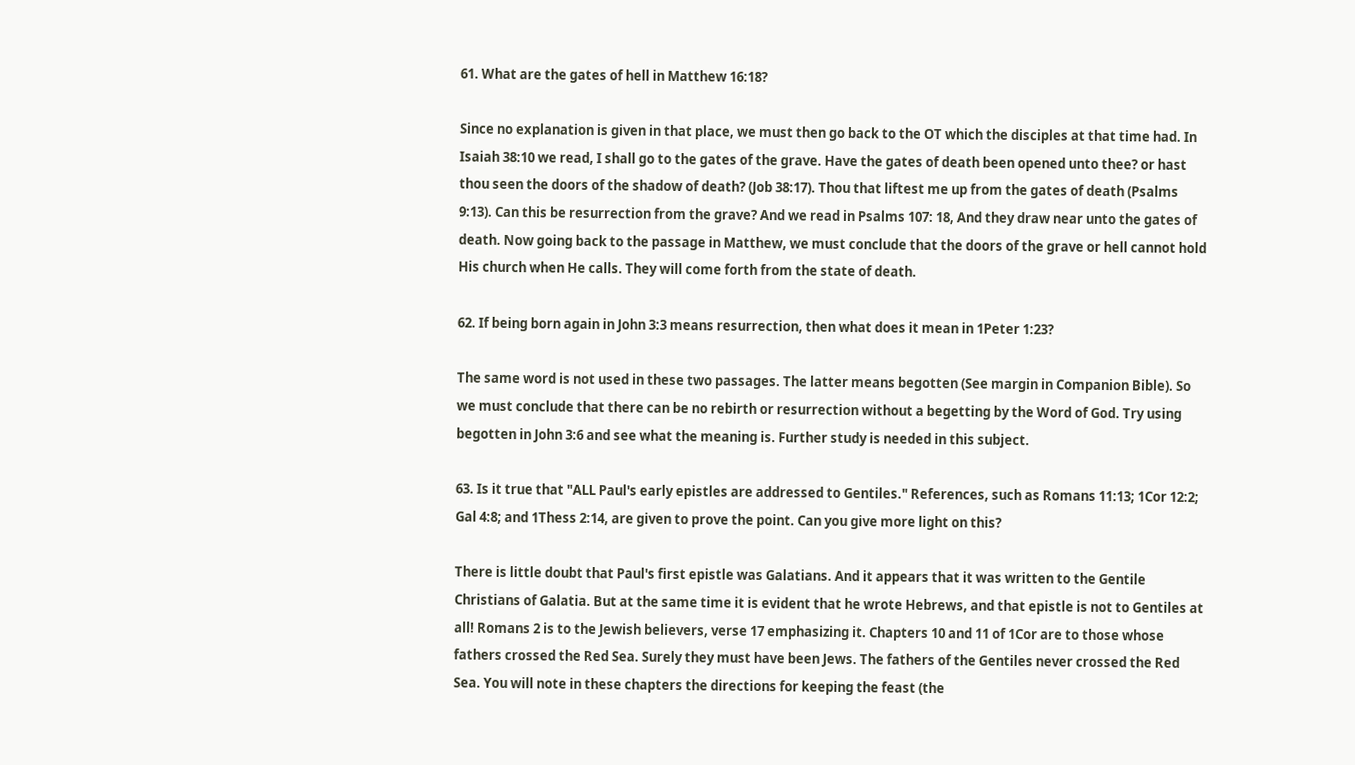61. What are the gates of hell in Matthew 16:18?

Since no explanation is given in that place, we must then go back to the OT which the disciples at that time had. In Isaiah 38:10 we read, I shall go to the gates of the grave. Have the gates of death been opened unto thee? or hast thou seen the doors of the shadow of death? (Job 38:17). Thou that liftest me up from the gates of death (Psalms 9:13). Can this be resurrection from the grave? And we read in Psalms 107: 18, And they draw near unto the gates of death. Now going back to the passage in Matthew, we must conclude that the doors of the grave or hell cannot hold His church when He calls. They will come forth from the state of death.

62. If being born again in John 3:3 means resurrection, then what does it mean in 1Peter 1:23?

The same word is not used in these two passages. The latter means begotten (See margin in Companion Bible). So we must conclude that there can be no rebirth or resurrection without a begetting by the Word of God. Try using begotten in John 3:6 and see what the meaning is. Further study is needed in this subject.

63. Is it true that "ALL Paul's early epistles are addressed to Gentiles." References, such as Romans 11:13; 1Cor 12:2; Gal 4:8; and 1Thess 2:14, are given to prove the point. Can you give more light on this?

There is little doubt that Paul's first epistle was Galatians. And it appears that it was written to the Gentile Christians of Galatia. But at the same time it is evident that he wrote Hebrews, and that epistle is not to Gentiles at all! Romans 2 is to the Jewish believers, verse 17 emphasizing it. Chapters 10 and 11 of 1Cor are to those whose fathers crossed the Red Sea. Surely they must have been Jews. The fathers of the Gentiles never crossed the Red Sea. You will note in these chapters the directions for keeping the feast (the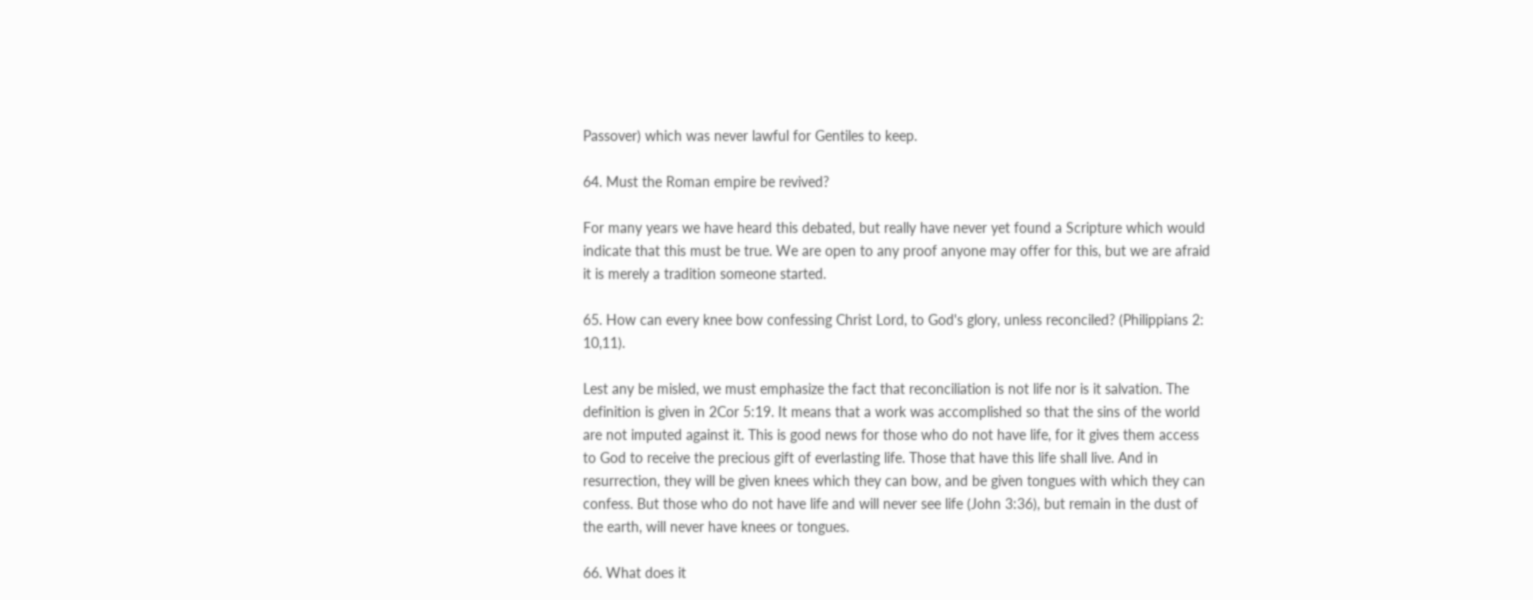Passover) which was never lawful for Gentiles to keep.

64. Must the Roman empire be revived?

For many years we have heard this debated, but really have never yet found a Scripture which would indicate that this must be true. We are open to any proof anyone may offer for this, but we are afraid it is merely a tradition someone started.

65. How can every knee bow confessing Christ Lord, to God's glory, unless reconciled? (Philippians 2: 10,11).

Lest any be misled, we must emphasize the fact that reconciliation is not life nor is it salvation. The definition is given in 2Cor 5:19. It means that a work was accomplished so that the sins of the world are not imputed against it. This is good news for those who do not have life, for it gives them access to God to receive the precious gift of everlasting life. Those that have this life shall live. And in resurrection, they will be given knees which they can bow, and be given tongues with which they can confess. But those who do not have life and will never see life (John 3:36), but remain in the dust of the earth, will never have knees or tongues.

66. What does it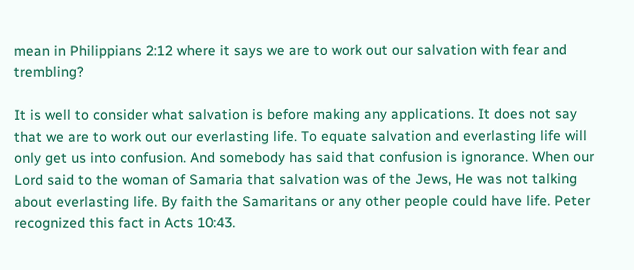mean in Philippians 2:12 where it says we are to work out our salvation with fear and trembling?

It is well to consider what salvation is before making any applications. It does not say that we are to work out our everlasting life. To equate salvation and everlasting life will only get us into confusion. And somebody has said that confusion is ignorance. When our Lord said to the woman of Samaria that salvation was of the Jews, He was not talking about everlasting life. By faith the Samaritans or any other people could have life. Peter recognized this fact in Acts 10:43.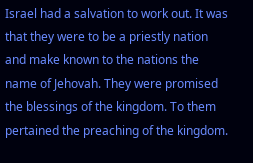Israel had a salvation to work out. It was that they were to be a priestly nation and make known to the nations the name of Jehovah. They were promised the blessings of the kingdom. To them pertained the preaching of the kingdom.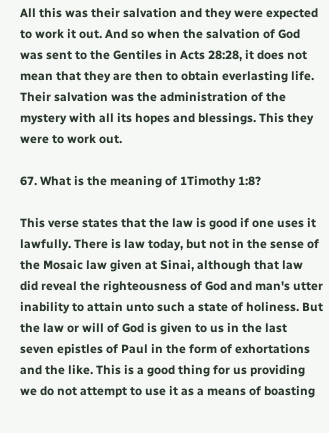All this was their salvation and they were expected to work it out. And so when the salvation of God was sent to the Gentiles in Acts 28:28, it does not mean that they are then to obtain everlasting life. Their salvation was the administration of the mystery with all its hopes and blessings. This they were to work out.

67. What is the meaning of 1Timothy 1:8?

This verse states that the law is good if one uses it lawfully. There is law today, but not in the sense of the Mosaic law given at Sinai, although that law did reveal the righteousness of God and man's utter inability to attain unto such a state of holiness. But the law or will of God is given to us in the last seven epistles of Paul in the form of exhortations and the like. This is a good thing for us providing we do not attempt to use it as a means of boasting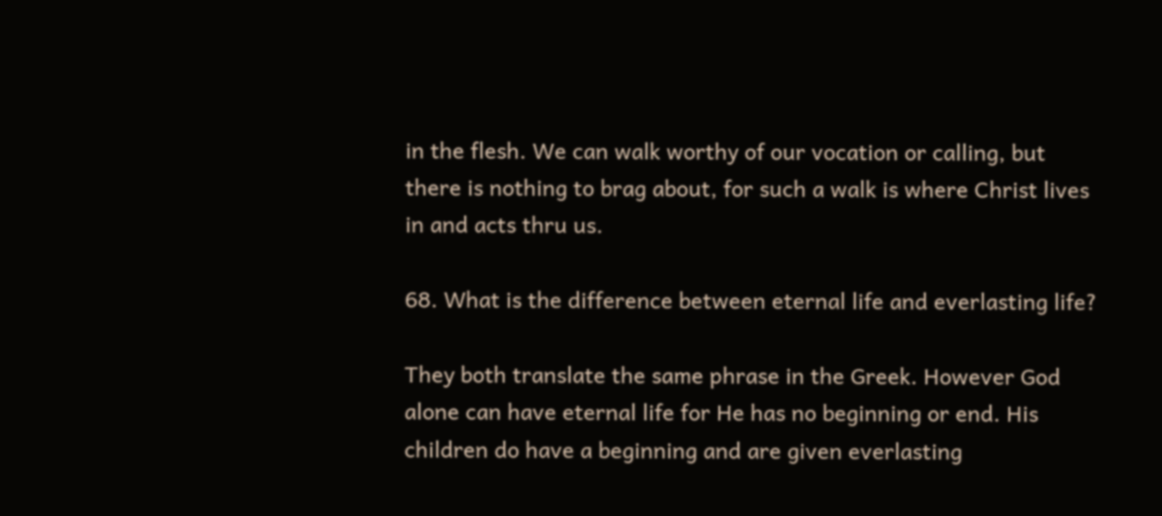in the flesh. We can walk worthy of our vocation or calling, but there is nothing to brag about, for such a walk is where Christ lives in and acts thru us.

68. What is the difference between eternal life and everlasting life?

They both translate the same phrase in the Greek. However God alone can have eternal life for He has no beginning or end. His children do have a beginning and are given everlasting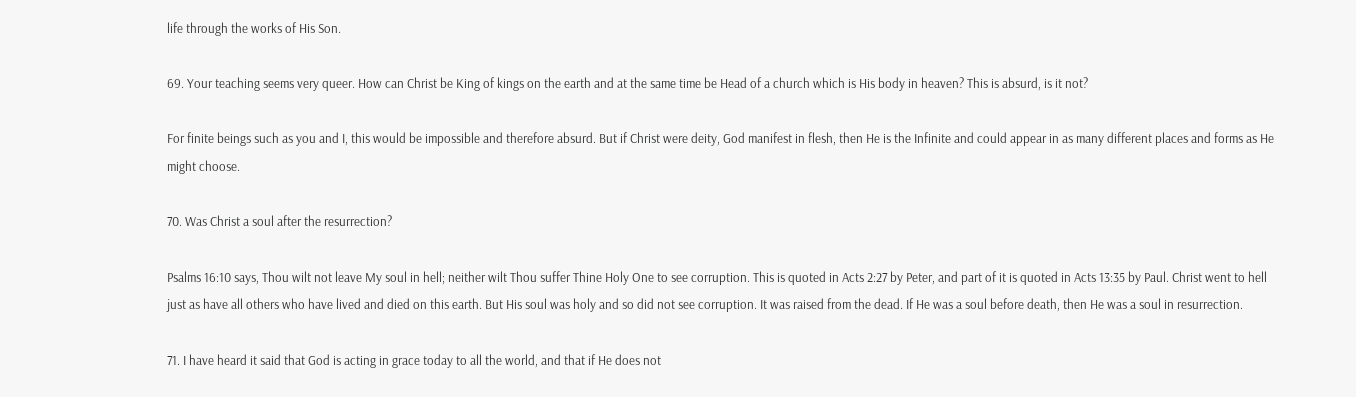life through the works of His Son.

69. Your teaching seems very queer. How can Christ be King of kings on the earth and at the same time be Head of a church which is His body in heaven? This is absurd, is it not?

For finite beings such as you and I, this would be impossible and therefore absurd. But if Christ were deity, God manifest in flesh, then He is the Infinite and could appear in as many different places and forms as He might choose.

70. Was Christ a soul after the resurrection?

Psalms 16:10 says, Thou wilt not leave My soul in hell; neither wilt Thou suffer Thine Holy One to see corruption. This is quoted in Acts 2:27 by Peter, and part of it is quoted in Acts 13:35 by Paul. Christ went to hell just as have all others who have lived and died on this earth. But His soul was holy and so did not see corruption. It was raised from the dead. If He was a soul before death, then He was a soul in resurrection.

71. I have heard it said that God is acting in grace today to all the world, and that if He does not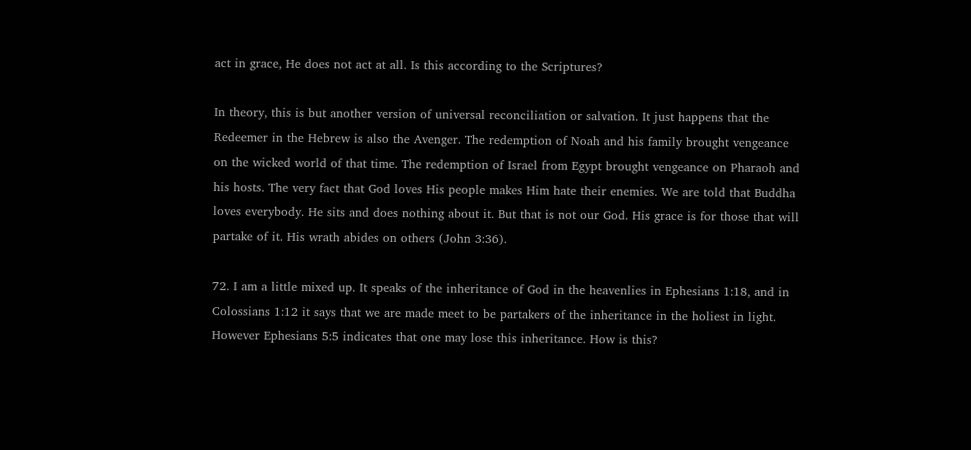act in grace, He does not act at all. Is this according to the Scriptures?

In theory, this is but another version of universal reconciliation or salvation. It just happens that the Redeemer in the Hebrew is also the Avenger. The redemption of Noah and his family brought vengeance on the wicked world of that time. The redemption of Israel from Egypt brought vengeance on Pharaoh and his hosts. The very fact that God loves His people makes Him hate their enemies. We are told that Buddha loves everybody. He sits and does nothing about it. But that is not our God. His grace is for those that will partake of it. His wrath abides on others (John 3:36).

72. I am a little mixed up. It speaks of the inheritance of God in the heavenlies in Ephesians 1:18, and in Colossians 1:12 it says that we are made meet to be partakers of the inheritance in the holiest in light. However Ephesians 5:5 indicates that one may lose this inheritance. How is this?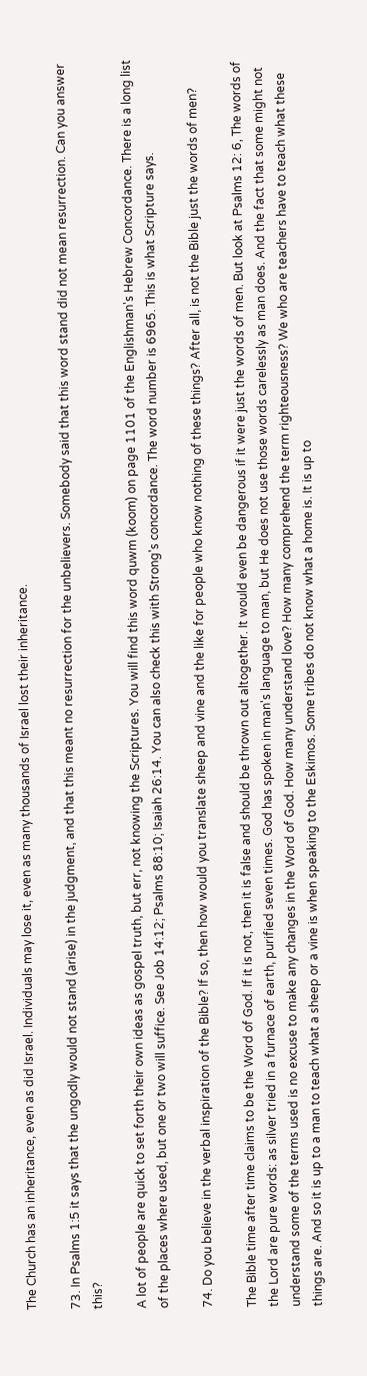The Church has an inheritance, even as did Israel. Individuals may lose it, even as many thousands of Israel lost their inheritance.

73. In Psalms 1:5 it says that the ungodly would not stand (arise) in the judgment, and that this meant no resurrection for the unbelievers. Somebody said that this word stand did not mean resurrection. Can you answer this?

A lot of people are quick to set forth their own ideas as gospel truth, but err, not knowing the Scriptures. You will find this word quwm (koom) on page 1101 of the Englishman's Hebrew Concordance. There is a long list of the places where used, but one or two will suffice. See Job 14:12; Psalms 88:10; Isaiah 26:14. You can also check this with Strong's concordance. The word number is 6965. This is what Scripture says.

74. Do you believe in the verbal inspiration of the Bible? If so, then how would you translate sheep and vine and the like for people who know nothing of these things? After all, is not the Bible just the words of men?

The Bible time after time claims to be the Word of God. If it is not, then it is false and should be thrown out altogether. It would even be dangerous if it were just the words of men. But look at Psalms 12: 6, The words of the Lord are pure words: as silver tried in a furnace of earth, purified seven times. God has spoken in man's language to man, but He does not use those words carelessly as man does. And the fact that some might not understand some of the terms used is no excuse to make any changes in the Word of God. How many understand love? How many comprehend the term righteousness? We who are teachers have to teach what these things are. And so it is up to a man to teach what a sheep or a vine is when speaking to the Eskimos. Some tribes do not know what a home is. It is up to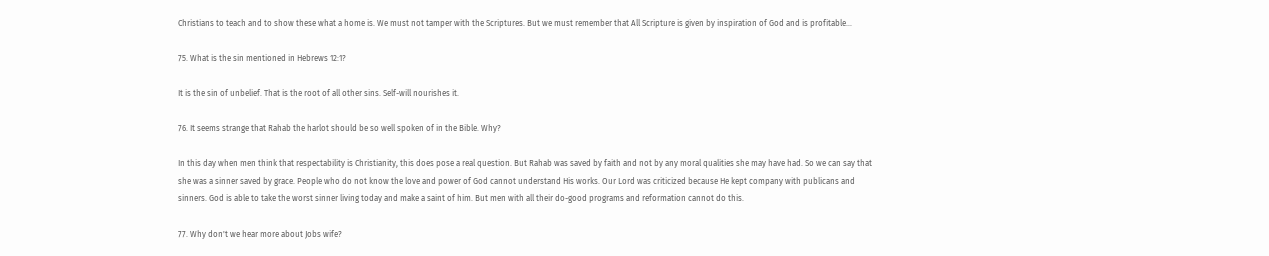Christians to teach and to show these what a home is. We must not tamper with the Scriptures. But we must remember that All Scripture is given by inspiration of God and is profitable...

75. What is the sin mentioned in Hebrews 12:1?

It is the sin of unbelief. That is the root of all other sins. Self-will nourishes it.

76. It seems strange that Rahab the harlot should be so well spoken of in the Bible. Why?

In this day when men think that respectability is Christianity, this does pose a real question. But Rahab was saved by faith and not by any moral qualities she may have had. So we can say that she was a sinner saved by grace. People who do not know the love and power of God cannot understand His works. Our Lord was criticized because He kept company with publicans and sinners. God is able to take the worst sinner living today and make a saint of him. But men with all their do-good programs and reformation cannot do this.

77. Why don't we hear more about Jobs wife?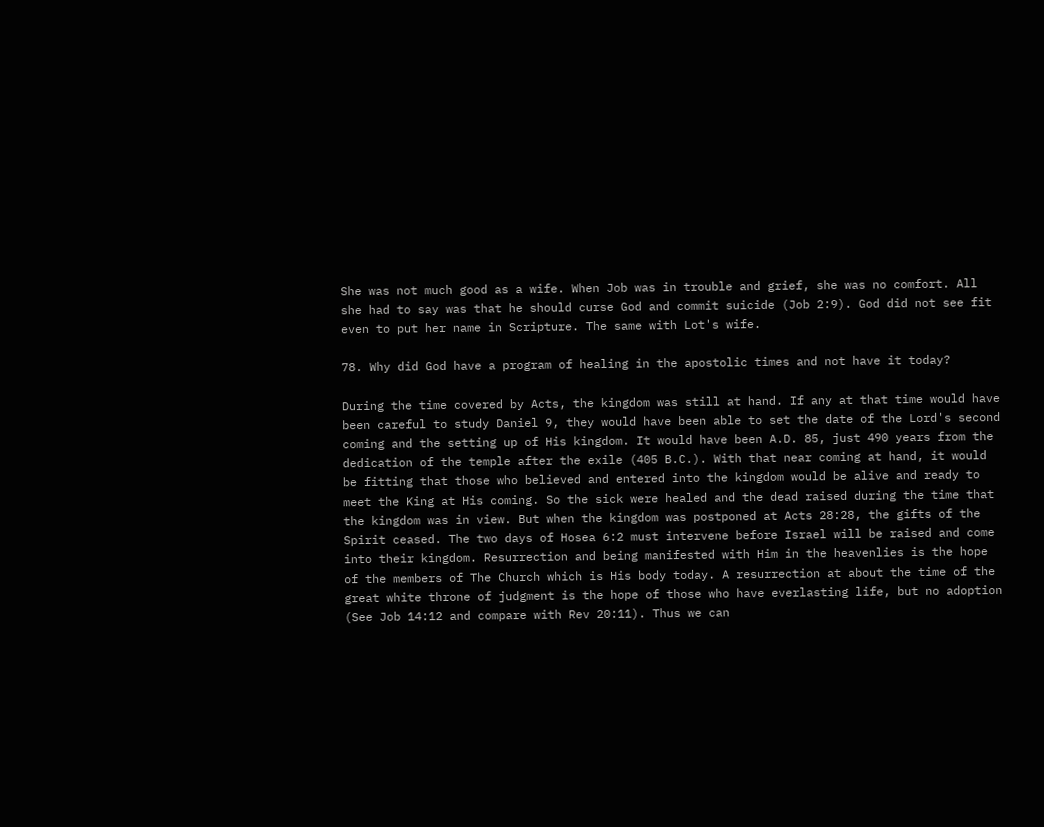She was not much good as a wife. When Job was in trouble and grief, she was no comfort. All she had to say was that he should curse God and commit suicide (Job 2:9). God did not see fit even to put her name in Scripture. The same with Lot's wife.

78. Why did God have a program of healing in the apostolic times and not have it today?

During the time covered by Acts, the kingdom was still at hand. If any at that time would have been careful to study Daniel 9, they would have been able to set the date of the Lord's second coming and the setting up of His kingdom. It would have been A.D. 85, just 490 years from the dedication of the temple after the exile (405 B.C.). With that near coming at hand, it would be fitting that those who believed and entered into the kingdom would be alive and ready to meet the King at His coming. So the sick were healed and the dead raised during the time that the kingdom was in view. But when the kingdom was postponed at Acts 28:28, the gifts of the Spirit ceased. The two days of Hosea 6:2 must intervene before Israel will be raised and come into their kingdom. Resurrection and being manifested with Him in the heavenlies is the hope of the members of The Church which is His body today. A resurrection at about the time of the great white throne of judgment is the hope of those who have everlasting life, but no adoption (See Job 14:12 and compare with Rev 20:11). Thus we can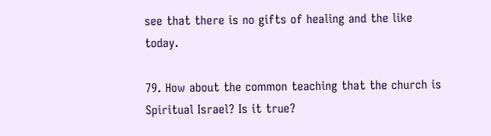see that there is no gifts of healing and the like today.

79. How about the common teaching that the church is Spiritual Israel? Is it true?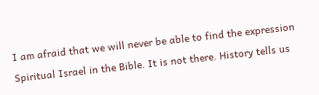I am afraid that we will never be able to find the expression Spiritual Israel in the Bible. It is not there. History tells us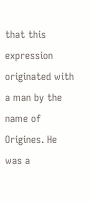that this expression originated with a man by the name of Origines. He was a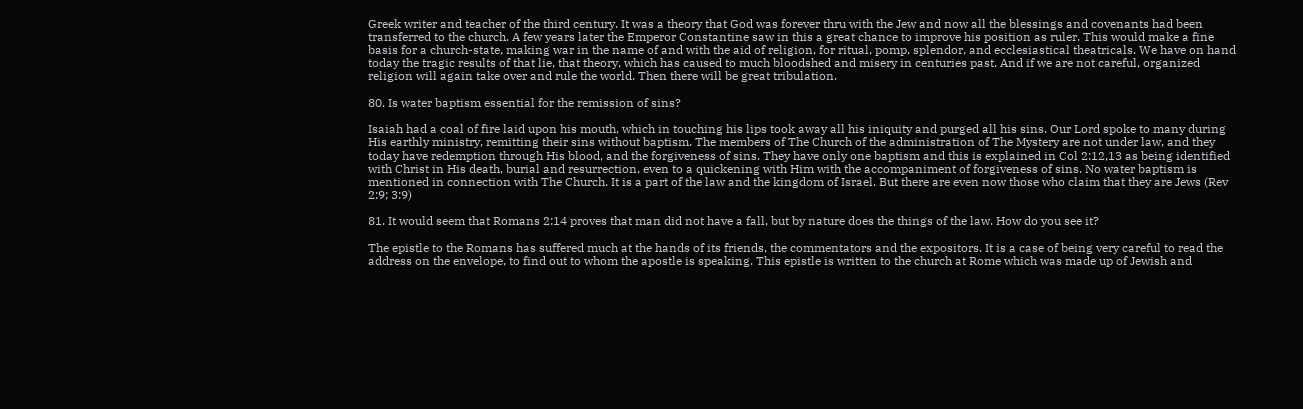Greek writer and teacher of the third century. It was a theory that God was forever thru with the Jew and now all the blessings and covenants had been transferred to the church. A few years later the Emperor Constantine saw in this a great chance to improve his position as ruler. This would make a fine basis for a church-state, making war in the name of and with the aid of religion, for ritual, pomp, splendor, and ecclesiastical theatricals. We have on hand today the tragic results of that lie, that theory, which has caused to much bloodshed and misery in centuries past. And if we are not careful, organized religion will again take over and rule the world. Then there will be great tribulation.

80. Is water baptism essential for the remission of sins?

Isaiah had a coal of fire laid upon his mouth, which in touching his lips took away all his iniquity and purged all his sins. Our Lord spoke to many during His earthly ministry, remitting their sins without baptism. The members of The Church of the administration of The Mystery are not under law, and they today have redemption through His blood, and the forgiveness of sins. They have only one baptism and this is explained in Col 2:12,13 as being identified with Christ in His death, burial and resurrection, even to a quickening with Him with the accompaniment of forgiveness of sins. No water baptism is mentioned in connection with The Church. It is a part of the law and the kingdom of Israel. But there are even now those who claim that they are Jews (Rev 2:9; 3:9)

81. It would seem that Romans 2:14 proves that man did not have a fall, but by nature does the things of the law. How do you see it?

The epistle to the Romans has suffered much at the hands of its friends, the commentators and the expositors. It is a case of being very careful to read the address on the envelope, to find out to whom the apostle is speaking. This epistle is written to the church at Rome which was made up of Jewish and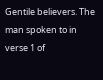Gentile believers. The man spoken to in verse 1 of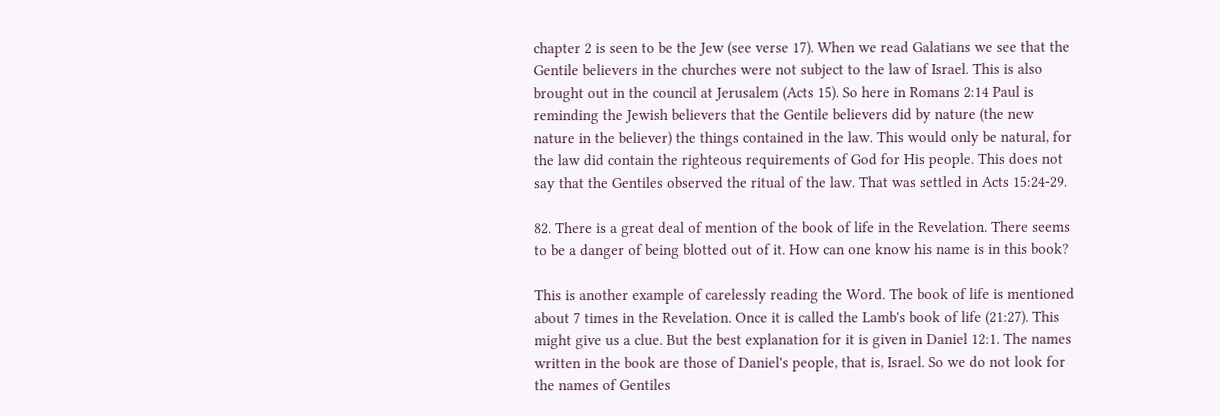chapter 2 is seen to be the Jew (see verse 17). When we read Galatians we see that the Gentile believers in the churches were not subject to the law of Israel. This is also brought out in the council at Jerusalem (Acts 15). So here in Romans 2:14 Paul is reminding the Jewish believers that the Gentile believers did by nature (the new nature in the believer) the things contained in the law. This would only be natural, for the law did contain the righteous requirements of God for His people. This does not say that the Gentiles observed the ritual of the law. That was settled in Acts 15:24-29.

82. There is a great deal of mention of the book of life in the Revelation. There seems to be a danger of being blotted out of it. How can one know his name is in this book?

This is another example of carelessly reading the Word. The book of life is mentioned about 7 times in the Revelation. Once it is called the Lamb's book of life (21:27). This might give us a clue. But the best explanation for it is given in Daniel 12:1. The names written in the book are those of Daniel's people, that is, Israel. So we do not look for the names of Gentiles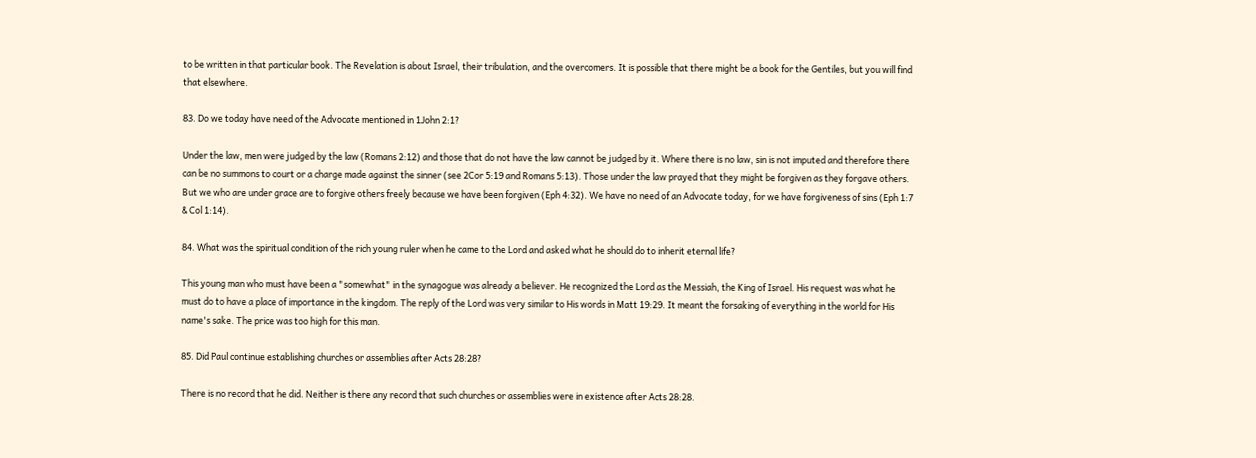to be written in that particular book. The Revelation is about Israel, their tribulation, and the overcomers. It is possible that there might be a book for the Gentiles, but you will find that elsewhere.

83. Do we today have need of the Advocate mentioned in 1John 2:1?

Under the law, men were judged by the law (Romans 2:12) and those that do not have the law cannot be judged by it. Where there is no law, sin is not imputed and therefore there can be no summons to court or a charge made against the sinner (see 2Cor 5:19 and Romans 5:13). Those under the law prayed that they might be forgiven as they forgave others. But we who are under grace are to forgive others freely because we have been forgiven (Eph 4:32). We have no need of an Advocate today, for we have forgiveness of sins (Eph 1:7 & Col 1:14).

84. What was the spiritual condition of the rich young ruler when he came to the Lord and asked what he should do to inherit eternal life?

This young man who must have been a "somewhat" in the synagogue was already a believer. He recognized the Lord as the Messiah, the King of Israel. His request was what he must do to have a place of importance in the kingdom. The reply of the Lord was very similar to His words in Matt 19:29. It meant the forsaking of everything in the world for His name's sake. The price was too high for this man.

85. Did Paul continue establishing churches or assemblies after Acts 28:28?

There is no record that he did. Neither is there any record that such churches or assemblies were in existence after Acts 28:28.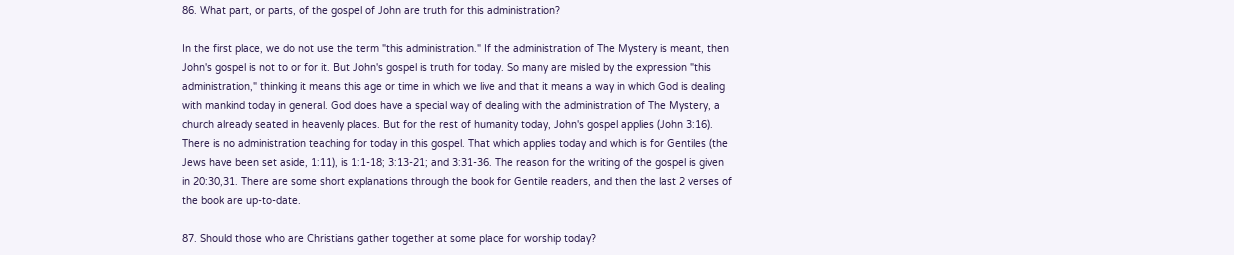86. What part, or parts, of the gospel of John are truth for this administration?

In the first place, we do not use the term "this administration." If the administration of The Mystery is meant, then John's gospel is not to or for it. But John's gospel is truth for today. So many are misled by the expression "this administration," thinking it means this age or time in which we live and that it means a way in which God is dealing with mankind today in general. God does have a special way of dealing with the administration of The Mystery, a church already seated in heavenly places. But for the rest of humanity today, John's gospel applies (John 3:16). There is no administration teaching for today in this gospel. That which applies today and which is for Gentiles (the Jews have been set aside, 1:11), is 1:1-18; 3:13-21; and 3:31-36. The reason for the writing of the gospel is given in 20:30,31. There are some short explanations through the book for Gentile readers, and then the last 2 verses of the book are up-to-date.

87. Should those who are Christians gather together at some place for worship today?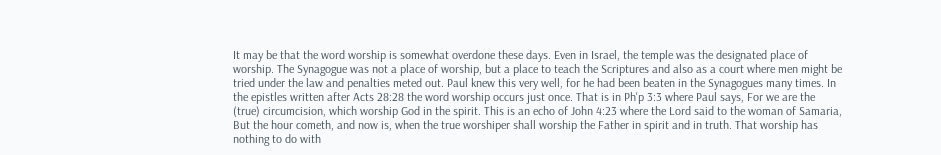It may be that the word worship is somewhat overdone these days. Even in Israel, the temple was the designated place of worship. The Synagogue was not a place of worship, but a place to teach the Scriptures and also as a court where men might be tried under the law and penalties meted out. Paul knew this very well, for he had been beaten in the Synagogues many times. In the epistles written after Acts 28:28 the word worship occurs just once. That is in Ph'p 3:3 where Paul says, For we are the (true) circumcision, which worship God in the spirit. This is an echo of John 4:23 where the Lord said to the woman of Samaria, But the hour cometh, and now is, when the true worshiper shall worship the Father in spirit and in truth. That worship has nothing to do with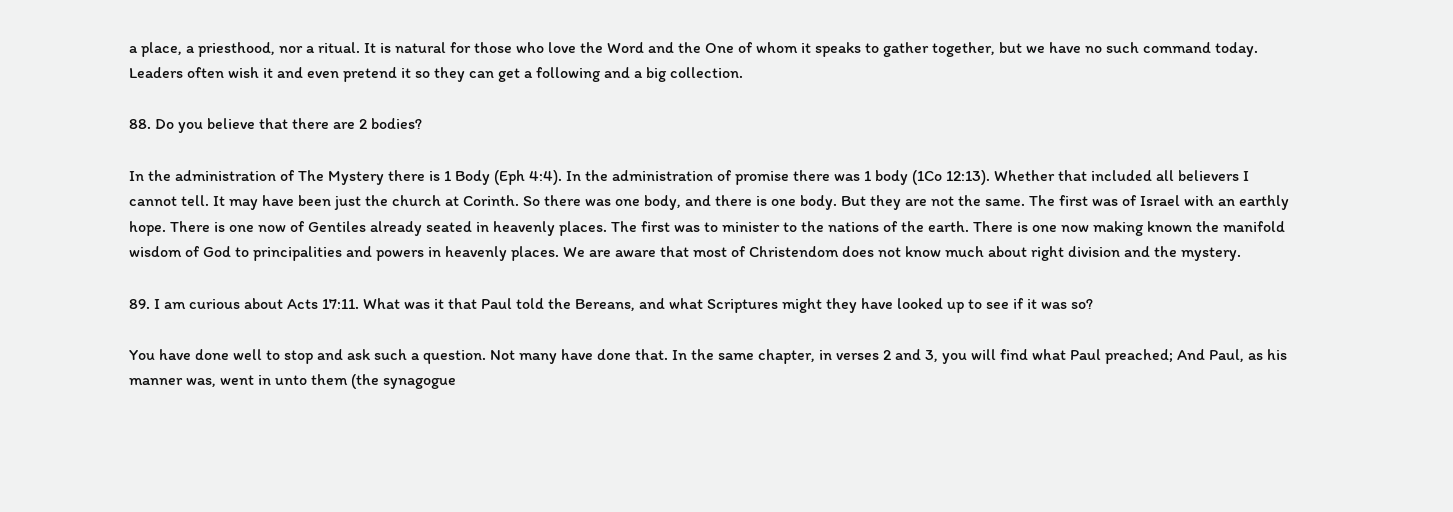a place, a priesthood, nor a ritual. It is natural for those who love the Word and the One of whom it speaks to gather together, but we have no such command today. Leaders often wish it and even pretend it so they can get a following and a big collection.

88. Do you believe that there are 2 bodies?

In the administration of The Mystery there is 1 Body (Eph 4:4). In the administration of promise there was 1 body (1Co 12:13). Whether that included all believers I cannot tell. It may have been just the church at Corinth. So there was one body, and there is one body. But they are not the same. The first was of Israel with an earthly hope. There is one now of Gentiles already seated in heavenly places. The first was to minister to the nations of the earth. There is one now making known the manifold wisdom of God to principalities and powers in heavenly places. We are aware that most of Christendom does not know much about right division and the mystery.

89. I am curious about Acts 17:11. What was it that Paul told the Bereans, and what Scriptures might they have looked up to see if it was so?

You have done well to stop and ask such a question. Not many have done that. In the same chapter, in verses 2 and 3, you will find what Paul preached; And Paul, as his manner was, went in unto them (the synagogue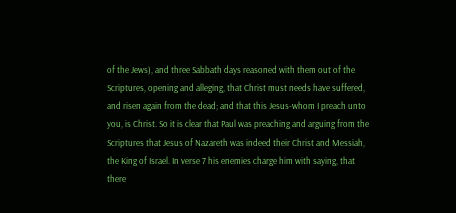of the Jews), and three Sabbath days reasoned with them out of the Scriptures, opening and alleging, that Christ must needs have suffered, and risen again from the dead; and that this Jesus-whom I preach unto you, is Christ. So it is clear that Paul was preaching and arguing from the Scriptures that Jesus of Nazareth was indeed their Christ and Messiah, the King of Israel. In verse 7 his enemies charge him with saying, that there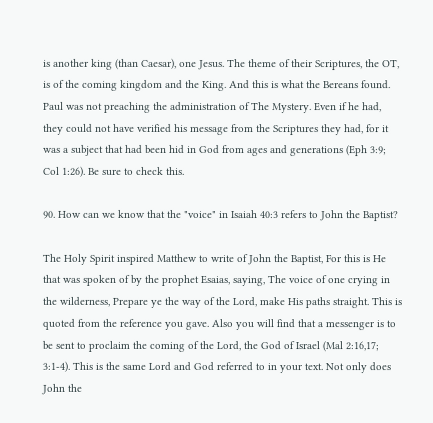is another king (than Caesar), one Jesus. The theme of their Scriptures, the OT, is of the coming kingdom and the King. And this is what the Bereans found. Paul was not preaching the administration of The Mystery. Even if he had, they could not have verified his message from the Scriptures they had, for it was a subject that had been hid in God from ages and generations (Eph 3:9; Col 1:26). Be sure to check this.

90. How can we know that the "voice" in Isaiah 40:3 refers to John the Baptist?

The Holy Spirit inspired Matthew to write of John the Baptist, For this is He that was spoken of by the prophet Esaias, saying, The voice of one crying in the wilderness, Prepare ye the way of the Lord, make His paths straight. This is quoted from the reference you gave. Also you will find that a messenger is to be sent to proclaim the coming of the Lord, the God of Israel (Mal 2:16,17; 3:1-4). This is the same Lord and God referred to in your text. Not only does John the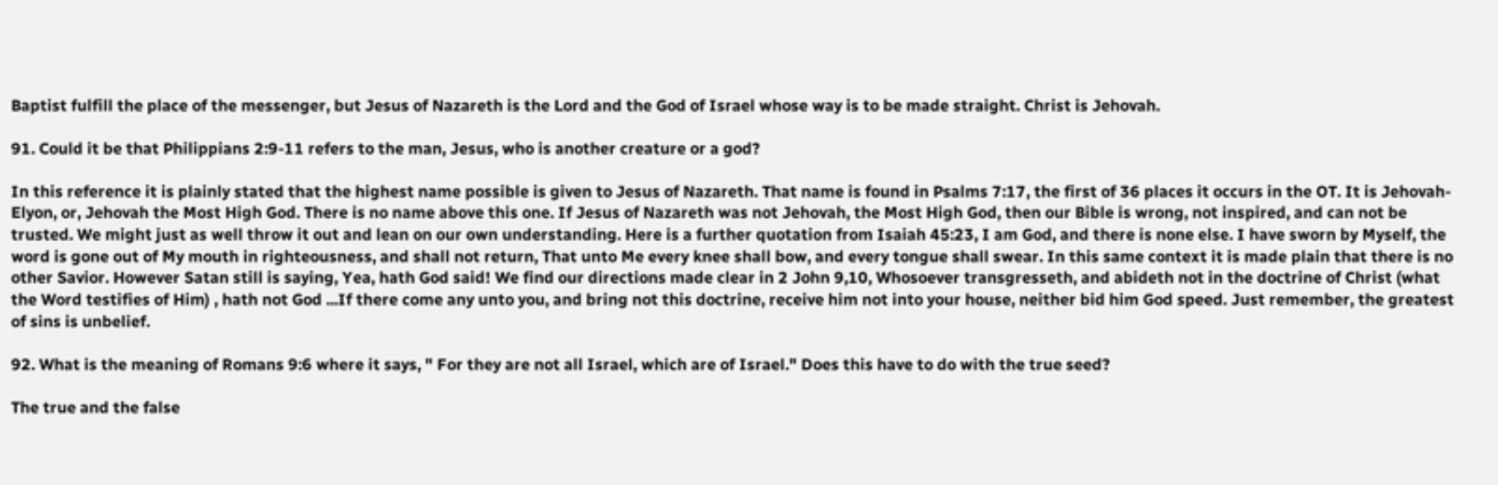Baptist fulfill the place of the messenger, but Jesus of Nazareth is the Lord and the God of Israel whose way is to be made straight. Christ is Jehovah.

91. Could it be that Philippians 2:9-11 refers to the man, Jesus, who is another creature or a god?

In this reference it is plainly stated that the highest name possible is given to Jesus of Nazareth. That name is found in Psalms 7:17, the first of 36 places it occurs in the OT. It is Jehovah-Elyon, or, Jehovah the Most High God. There is no name above this one. If Jesus of Nazareth was not Jehovah, the Most High God, then our Bible is wrong, not inspired, and can not be trusted. We might just as well throw it out and lean on our own understanding. Here is a further quotation from Isaiah 45:23, I am God, and there is none else. I have sworn by Myself, the word is gone out of My mouth in righteousness, and shall not return, That unto Me every knee shall bow, and every tongue shall swear. In this same context it is made plain that there is no other Savior. However Satan still is saying, Yea, hath God said! We find our directions made clear in 2 John 9,10, Whosoever transgresseth, and abideth not in the doctrine of Christ (what the Word testifies of Him) , hath not God ...If there come any unto you, and bring not this doctrine, receive him not into your house, neither bid him God speed. Just remember, the greatest of sins is unbelief.

92. What is the meaning of Romans 9:6 where it says, " For they are not all Israel, which are of Israel." Does this have to do with the true seed?

The true and the false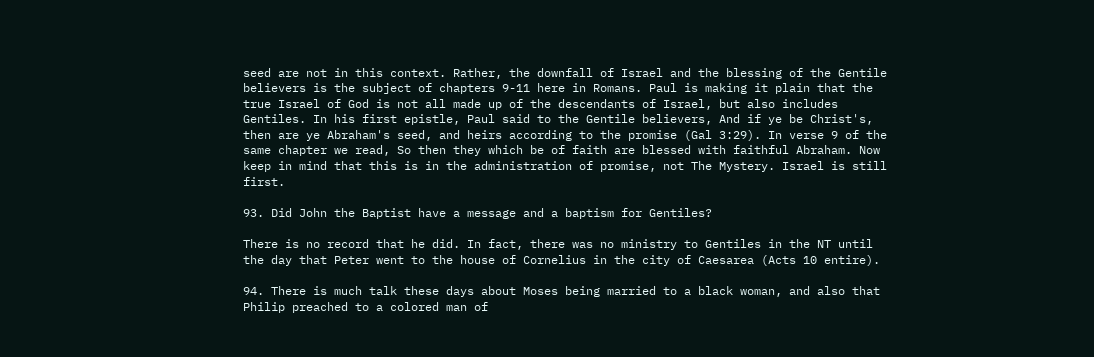seed are not in this context. Rather, the downfall of Israel and the blessing of the Gentile believers is the subject of chapters 9-11 here in Romans. Paul is making it plain that the true Israel of God is not all made up of the descendants of Israel, but also includes Gentiles. In his first epistle, Paul said to the Gentile believers, And if ye be Christ's, then are ye Abraham's seed, and heirs according to the promise (Gal 3:29). In verse 9 of the same chapter we read, So then they which be of faith are blessed with faithful Abraham. Now keep in mind that this is in the administration of promise, not The Mystery. Israel is still first.

93. Did John the Baptist have a message and a baptism for Gentiles?

There is no record that he did. In fact, there was no ministry to Gentiles in the NT until the day that Peter went to the house of Cornelius in the city of Caesarea (Acts 10 entire).

94. There is much talk these days about Moses being married to a black woman, and also that Philip preached to a colored man of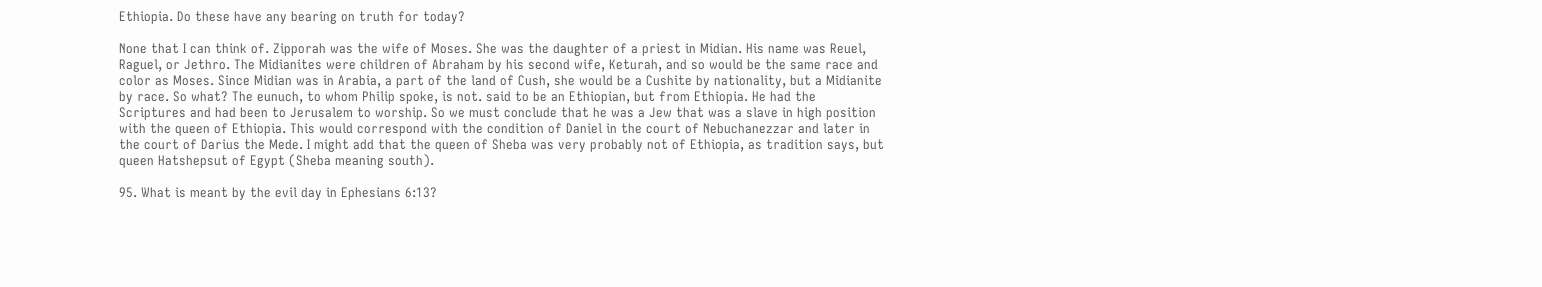Ethiopia. Do these have any bearing on truth for today?

None that I can think of. Zipporah was the wife of Moses. She was the daughter of a priest in Midian. His name was Reuel, Raguel, or Jethro. The Midianites were children of Abraham by his second wife, Keturah, and so would be the same race and color as Moses. Since Midian was in Arabia, a part of the land of Cush, she would be a Cushite by nationality, but a Midianite by race. So what? The eunuch, to whom Philip spoke, is not. said to be an Ethiopian, but from Ethiopia. He had the Scriptures and had been to Jerusalem to worship. So we must conclude that he was a Jew that was a slave in high position with the queen of Ethiopia. This would correspond with the condition of Daniel in the court of Nebuchanezzar and later in the court of Darius the Mede. I might add that the queen of Sheba was very probably not of Ethiopia, as tradition says, but queen Hatshepsut of Egypt (Sheba meaning south).

95. What is meant by the evil day in Ephesians 6:13?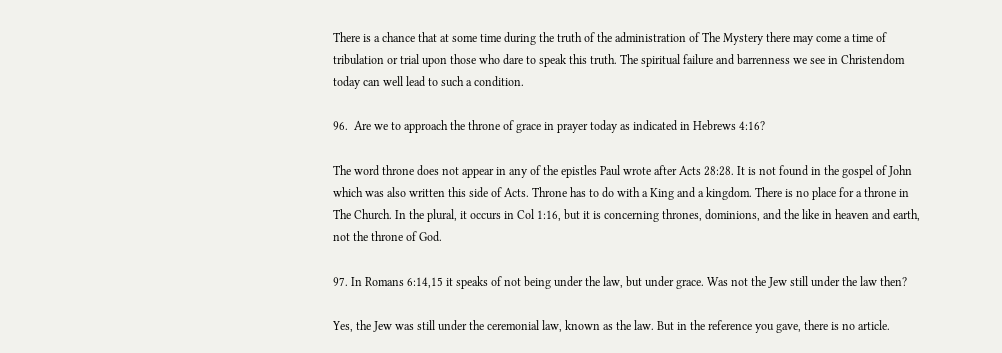There is a chance that at some time during the truth of the administration of The Mystery there may come a time of tribulation or trial upon those who dare to speak this truth. The spiritual failure and barrenness we see in Christendom today can well lead to such a condition.

96.  Are we to approach the throne of grace in prayer today as indicated in Hebrews 4:16?

The word throne does not appear in any of the epistles Paul wrote after Acts 28:28. It is not found in the gospel of John which was also written this side of Acts. Throne has to do with a King and a kingdom. There is no place for a throne in The Church. In the plural, it occurs in Col 1:16, but it is concerning thrones, dominions, and the like in heaven and earth, not the throne of God.

97. In Romans 6:14,15 it speaks of not being under the law, but under grace. Was not the Jew still under the law then?

Yes, the Jew was still under the ceremonial law, known as the law. But in the reference you gave, there is no article.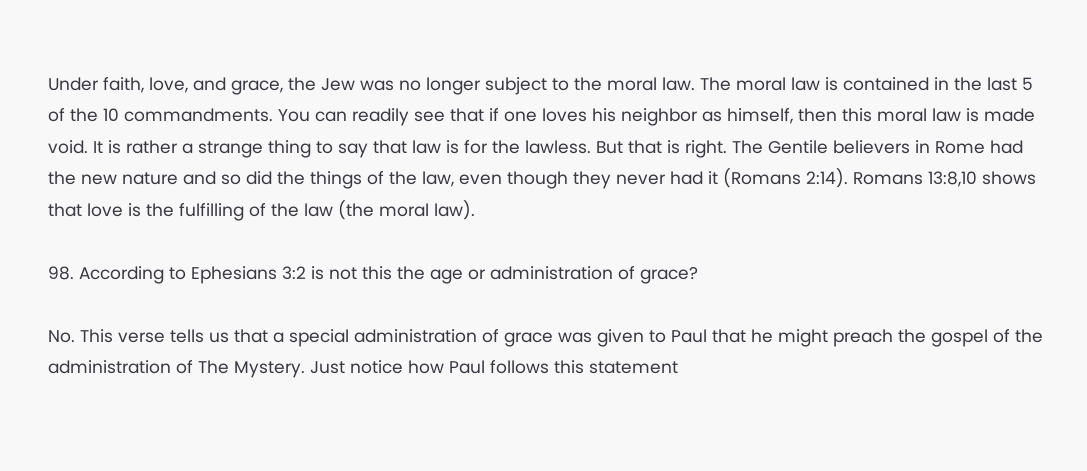Under faith, love, and grace, the Jew was no longer subject to the moral law. The moral law is contained in the last 5 of the 10 commandments. You can readily see that if one loves his neighbor as himself, then this moral law is made void. It is rather a strange thing to say that law is for the lawless. But that is right. The Gentile believers in Rome had the new nature and so did the things of the law, even though they never had it (Romans 2:14). Romans 13:8,10 shows that love is the fulfilling of the law (the moral law).

98. According to Ephesians 3:2 is not this the age or administration of grace?

No. This verse tells us that a special administration of grace was given to Paul that he might preach the gospel of the administration of The Mystery. Just notice how Paul follows this statement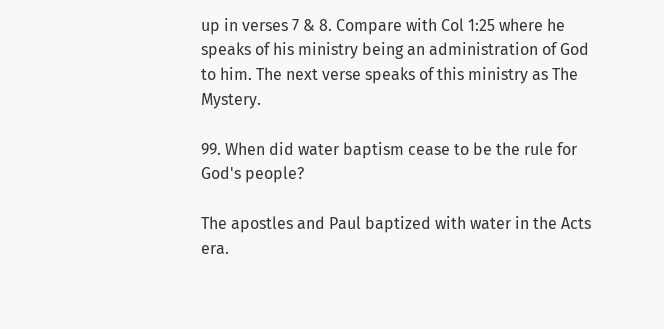up in verses 7 & 8. Compare with Col 1:25 where he speaks of his ministry being an administration of God to him. The next verse speaks of this ministry as The Mystery.

99. When did water baptism cease to be the rule for God's people?

The apostles and Paul baptized with water in the Acts era.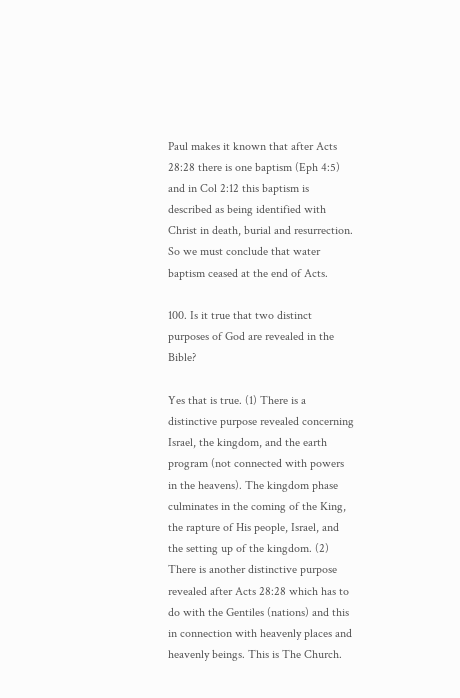Paul makes it known that after Acts 28:28 there is one baptism (Eph 4:5) and in Col 2:12 this baptism is described as being identified with Christ in death, burial and resurrection. So we must conclude that water baptism ceased at the end of Acts.

100. Is it true that two distinct purposes of God are revealed in the Bible?

Yes that is true. (1) There is a distinctive purpose revealed concerning Israel, the kingdom, and the earth program (not connected with powers in the heavens). The kingdom phase culminates in the coming of the King, the rapture of His people, Israel, and the setting up of the kingdom. (2) There is another distinctive purpose revealed after Acts 28:28 which has to do with the Gentiles (nations) and this in connection with heavenly places and heavenly beings. This is The Church.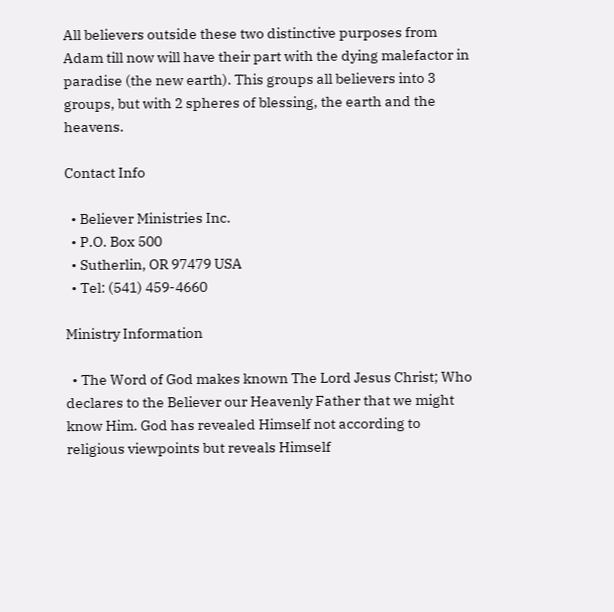All believers outside these two distinctive purposes from Adam till now will have their part with the dying malefactor in paradise (the new earth). This groups all believers into 3 groups, but with 2 spheres of blessing, the earth and the heavens.

Contact Info

  • Believer Ministries Inc.
  • P.O. Box 500
  • Sutherlin, OR 97479 USA
  • Tel: (541) 459-4660

Ministry Information

  • The Word of God makes known The Lord Jesus Christ; Who declares to the Believer our Heavenly Father that we might know Him. God has revealed Himself not according to religious viewpoints but reveals Himself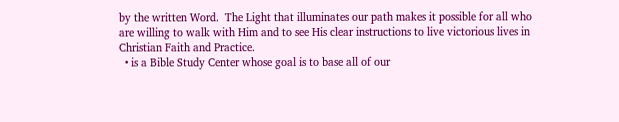by the written Word.  The Light that illuminates our path makes it possible for all who are willing to walk with Him and to see His clear instructions to live victorious lives in Christian Faith and Practice.
  • is a Bible Study Center whose goal is to base all of our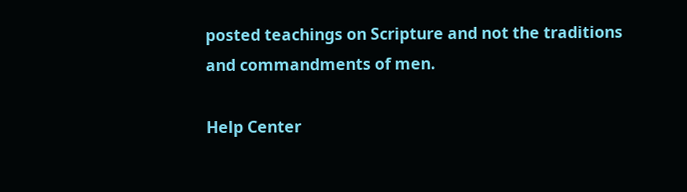posted teachings on Scripture and not the traditions and commandments of men.

Help Center